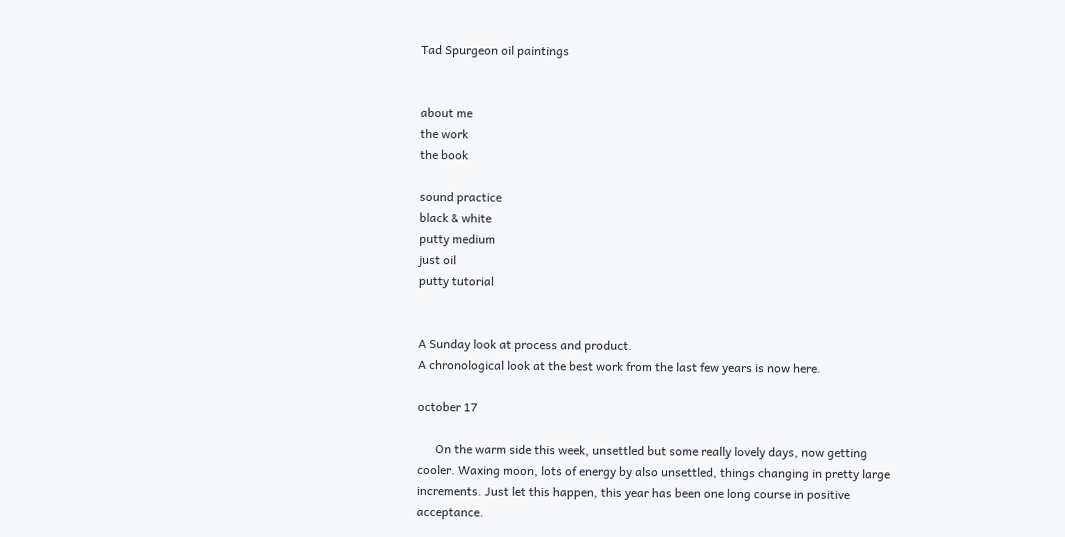Tad Spurgeon oil paintings


about me
the work
the book

sound practice
black & white
putty medium
just oil
putty tutorial


A Sunday look at process and product.
A chronological look at the best work from the last few years is now here.

october 17

      On the warm side this week, unsettled but some really lovely days, now getting cooler. Waxing moon, lots of energy by also unsettled, things changing in pretty large increments. Just let this happen, this year has been one long course in positive acceptance.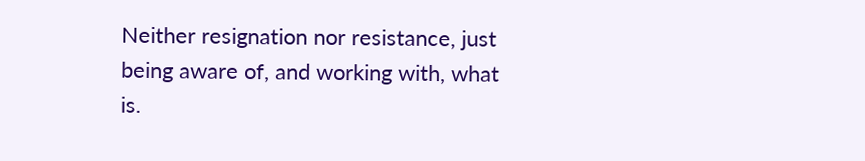Neither resignation nor resistance, just being aware of, and working with, what is.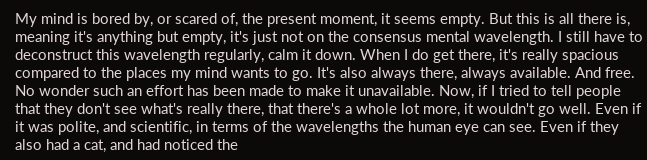My mind is bored by, or scared of, the present moment, it seems empty. But this is all there is, meaning it's anything but empty, it's just not on the consensus mental wavelength. I still have to deconstruct this wavelength regularly, calm it down. When I do get there, it's really spacious compared to the places my mind wants to go. It's also always there, always available. And free. No wonder such an effort has been made to make it unavailable. Now, if I tried to tell people that they don't see what's really there, that there's a whole lot more, it wouldn't go well. Even if it was polite, and scientific, in terms of the wavelengths the human eye can see. Even if they also had a cat, and had noticed the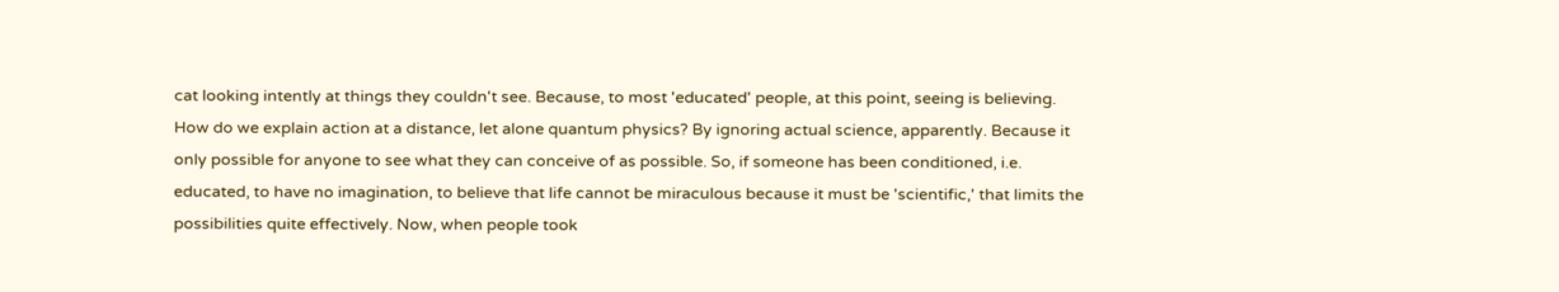cat looking intently at things they couldn't see. Because, to most 'educated' people, at this point, seeing is believing. How do we explain action at a distance, let alone quantum physics? By ignoring actual science, apparently. Because it only possible for anyone to see what they can conceive of as possible. So, if someone has been conditioned, i.e. educated, to have no imagination, to believe that life cannot be miraculous because it must be 'scientific,' that limits the possibilities quite effectively. Now, when people took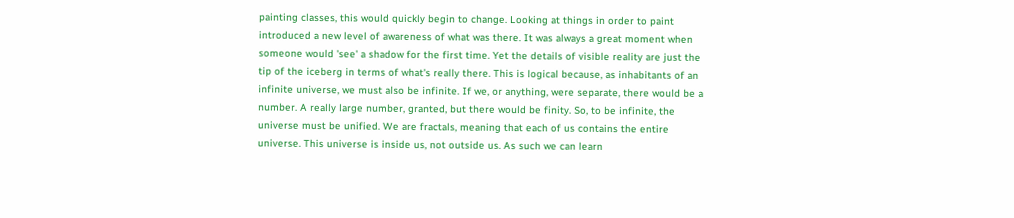painting classes, this would quickly begin to change. Looking at things in order to paint introduced a new level of awareness of what was there. It was always a great moment when someone would 'see' a shadow for the first time. Yet the details of visible reality are just the tip of the iceberg in terms of what's really there. This is logical because, as inhabitants of an infinite universe, we must also be infinite. If we, or anything, were separate, there would be a number. A really large number, granted, but there would be finity. So, to be infinite, the universe must be unified. We are fractals, meaning that each of us contains the entire universe. This universe is inside us, not outside us. As such we can learn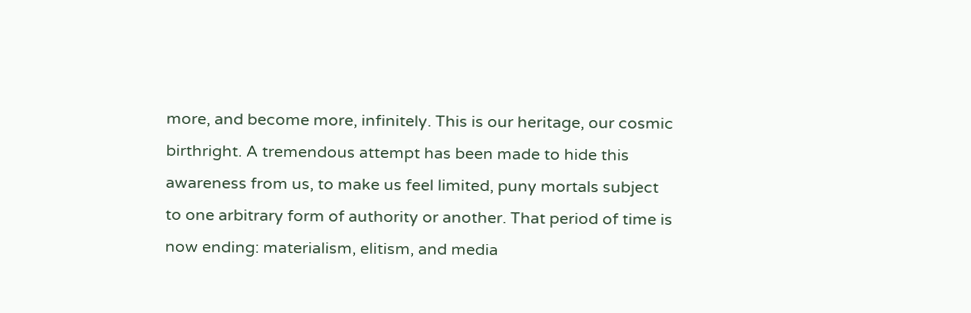more, and become more, infinitely. This is our heritage, our cosmic birthright. A tremendous attempt has been made to hide this awareness from us, to make us feel limited, puny mortals subject to one arbitrary form of authority or another. That period of time is now ending: materialism, elitism, and media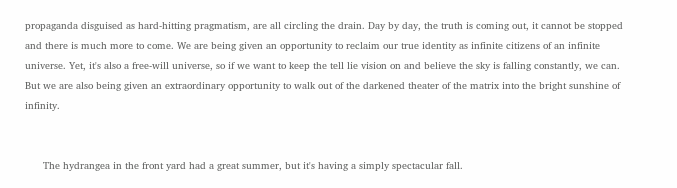propaganda disguised as hard-hitting pragmatism, are all circling the drain. Day by day, the truth is coming out, it cannot be stopped and there is much more to come. We are being given an opportunity to reclaim our true identity as infinite citizens of an infinite universe. Yet, it's also a free-will universe, so if we want to keep the tell lie vision on and believe the sky is falling constantly, we can. But we are also being given an extraordinary opportunity to walk out of the darkened theater of the matrix into the bright sunshine of infinity.


      The hydrangea in the front yard had a great summer, but it's having a simply spectacular fall.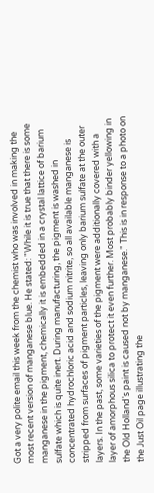Got a very polite email this week from the chemist who was involved in making the most recent version of manganese blue. He stated: "While it is true that there is some manganese in the pigment, chemically it is embedded in a crystal lattice of barium sulfate which is quite inert. During manufacturing, the pigment is washed in concentrated hydrochloric acid and sodium nitrite, so all available manganese is stripped from surfaces of pigment particles, leaving only barium sulfate at the outer layers. In the past, some varieties of the pigment were additionally covered with a layer of amorphous silica to protect it even further. Most probably binder yellowing in the Old Holland's paint is caused not by manganese." This is in response to a photo on the Just Oil page illustrating the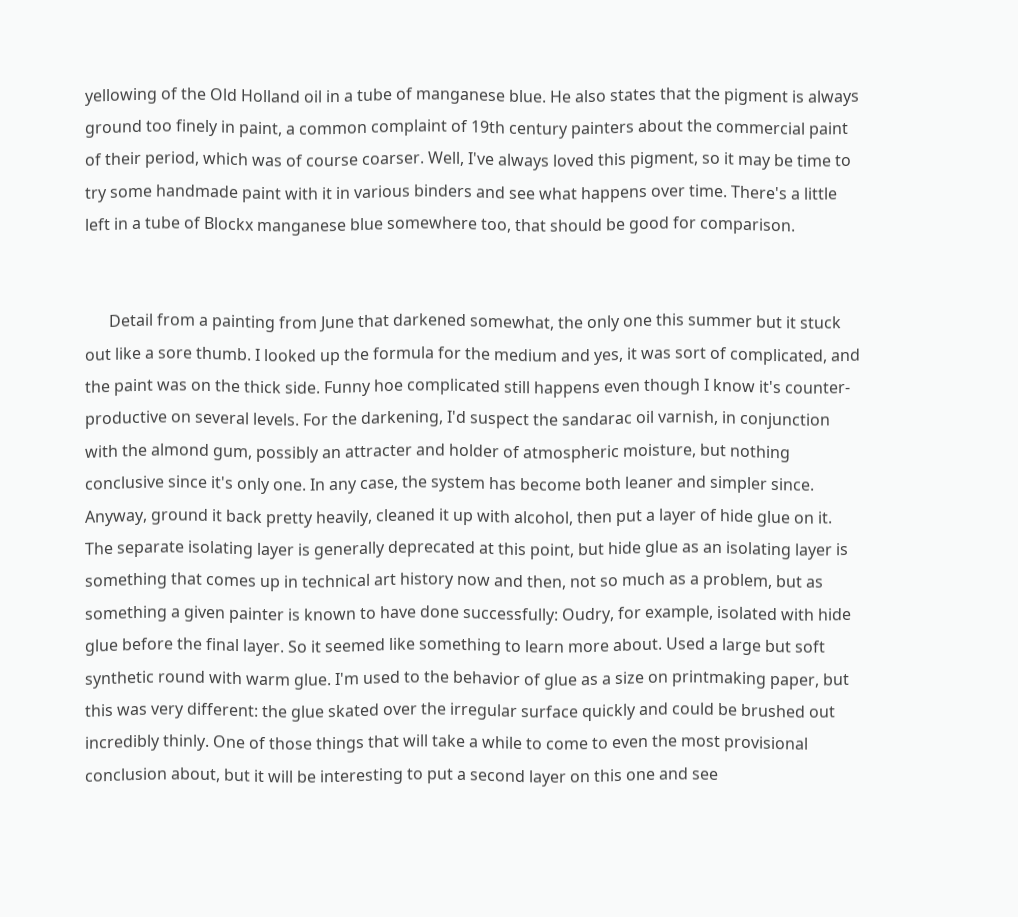yellowing of the Old Holland oil in a tube of manganese blue. He also states that the pigment is always ground too finely in paint, a common complaint of 19th century painters about the commercial paint of their period, which was of course coarser. Well, I've always loved this pigment, so it may be time to try some handmade paint with it in various binders and see what happens over time. There's a little left in a tube of Blockx manganese blue somewhere too, that should be good for comparison.


      Detail from a painting from June that darkened somewhat, the only one this summer but it stuck out like a sore thumb. I looked up the formula for the medium and yes, it was sort of complicated, and the paint was on the thick side. Funny hoe complicated still happens even though I know it's counter-productive on several levels. For the darkening, I'd suspect the sandarac oil varnish, in conjunction with the almond gum, possibly an attracter and holder of atmospheric moisture, but nothing conclusive since it's only one. In any case, the system has become both leaner and simpler since. Anyway, ground it back pretty heavily, cleaned it up with alcohol, then put a layer of hide glue on it. The separate isolating layer is generally deprecated at this point, but hide glue as an isolating layer is something that comes up in technical art history now and then, not so much as a problem, but as something a given painter is known to have done successfully: Oudry, for example, isolated with hide glue before the final layer. So it seemed like something to learn more about. Used a large but soft synthetic round with warm glue. I'm used to the behavior of glue as a size on printmaking paper, but this was very different: the glue skated over the irregular surface quickly and could be brushed out incredibly thinly. One of those things that will take a while to come to even the most provisional conclusion about, but it will be interesting to put a second layer on this one and see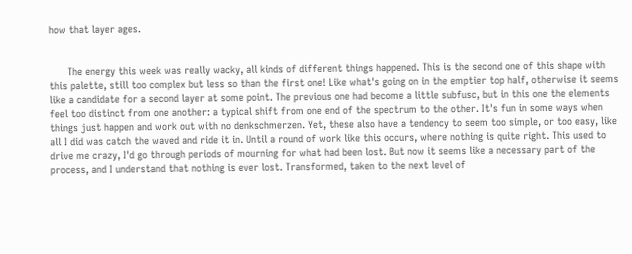how that layer ages.


      The energy this week was really wacky, all kinds of different things happened. This is the second one of this shape with this palette, still too complex but less so than the first one! Like what's going on in the emptier top half, otherwise it seems like a candidate for a second layer at some point. The previous one had become a little subfusc, but in this one the elements feel too distinct from one another: a typical shift from one end of the spectrum to the other. It's fun in some ways when things just happen and work out with no denkschmerzen. Yet, these also have a tendency to seem too simple, or too easy, like all I did was catch the waved and ride it in. Until a round of work like this occurs, where nothing is quite right. This used to drive me crazy, I'd go through periods of mourning for what had been lost. But now it seems like a necessary part of the process, and I understand that nothing is ever lost. Transformed, taken to the next level of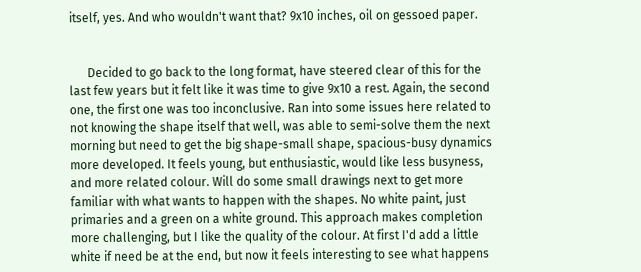itself, yes. And who wouldn't want that? 9x10 inches, oil on gessoed paper.


      Decided to go back to the long format, have steered clear of this for the last few years but it felt like it was time to give 9x10 a rest. Again, the second one, the first one was too inconclusive. Ran into some issues here related to not knowing the shape itself that well, was able to semi-solve them the next morning but need to get the big shape-small shape, spacious-busy dynamics more developed. It feels young, but enthusiastic, would like less busyness, and more related colour. Will do some small drawings next to get more familiar with what wants to happen with the shapes. No white paint, just primaries and a green on a white ground. This approach makes completion more challenging, but I like the quality of the colour. At first I'd add a little white if need be at the end, but now it feels interesting to see what happens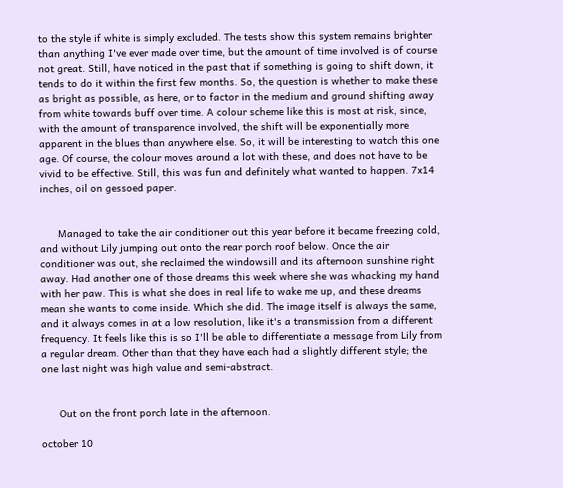to the style if white is simply excluded. The tests show this system remains brighter than anything I've ever made over time, but the amount of time involved is of course not great. Still, have noticed in the past that if something is going to shift down, it tends to do it within the first few months. So, the question is whether to make these as bright as possible, as here, or to factor in the medium and ground shifting away from white towards buff over time. A colour scheme like this is most at risk, since, with the amount of transparence involved, the shift will be exponentially more apparent in the blues than anywhere else. So, it will be interesting to watch this one age. Of course, the colour moves around a lot with these, and does not have to be vivid to be effective. Still, this was fun and definitely what wanted to happen. 7x14 inches, oil on gessoed paper.


      Managed to take the air conditioner out this year before it became freezing cold, and without Lily jumping out onto the rear porch roof below. Once the air conditioner was out, she reclaimed the windowsill and its afternoon sunshine right away. Had another one of those dreams this week where she was whacking my hand with her paw. This is what she does in real life to wake me up, and these dreams mean she wants to come inside. Which she did. The image itself is always the same, and it always comes in at a low resolution, like it's a transmission from a different frequency. It feels like this is so I'll be able to differentiate a message from Lily from a regular dream. Other than that they have each had a slightly different style; the one last night was high value and semi-abstract.


      Out on the front porch late in the afternoon.

october 10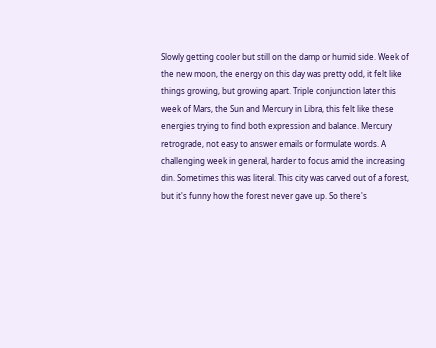Slowly getting cooler but still on the damp or humid side. Week of the new moon, the energy on this day was pretty odd, it felt like things growing, but growing apart. Triple conjunction later this week of Mars, the Sun and Mercury in Libra, this felt like these energies trying to find both expression and balance. Mercury retrograde, not easy to answer emails or formulate words. A challenging week in general, harder to focus amid the increasing din. Sometimes this was literal. This city was carved out of a forest, but it's funny how the forest never gave up. So there's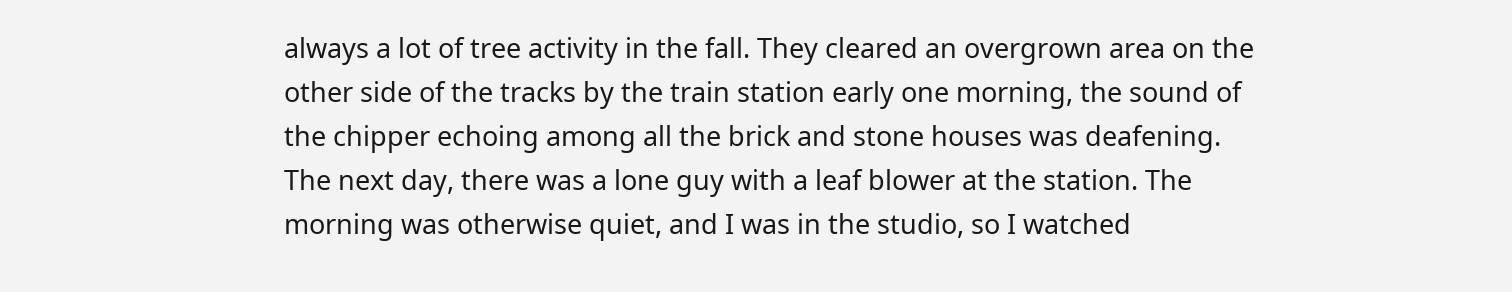always a lot of tree activity in the fall. They cleared an overgrown area on the other side of the tracks by the train station early one morning, the sound of the chipper echoing among all the brick and stone houses was deafening. The next day, there was a lone guy with a leaf blower at the station. The morning was otherwise quiet, and I was in the studio, so I watched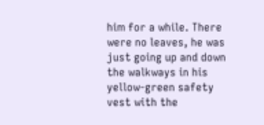him for a while. There were no leaves, he was just going up and down the walkways in his yellow-green safety vest with the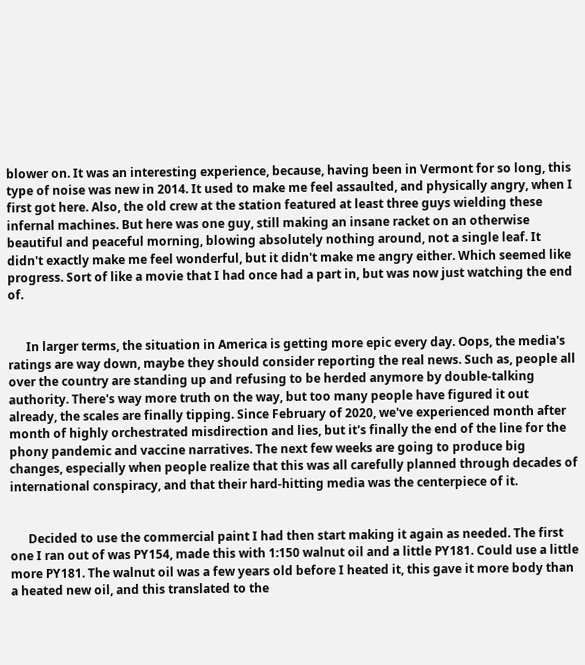blower on. It was an interesting experience, because, having been in Vermont for so long, this type of noise was new in 2014. It used to make me feel assaulted, and physically angry, when I first got here. Also, the old crew at the station featured at least three guys wielding these infernal machines. But here was one guy, still making an insane racket on an otherwise beautiful and peaceful morning, blowing absolutely nothing around, not a single leaf. It didn't exactly make me feel wonderful, but it didn't make me angry either. Which seemed like progress. Sort of like a movie that I had once had a part in, but was now just watching the end of.


      In larger terms, the situation in America is getting more epic every day. Oops, the media's ratings are way down, maybe they should consider reporting the real news. Such as, people all over the country are standing up and refusing to be herded anymore by double-talking authority. There's way more truth on the way, but too many people have figured it out already, the scales are finally tipping. Since February of 2020, we've experienced month after month of highly orchestrated misdirection and lies, but it's finally the end of the line for the phony pandemic and vaccine narratives. The next few weeks are going to produce big changes, especially when people realize that this was all carefully planned through decades of international conspiracy, and that their hard-hitting media was the centerpiece of it.


      Decided to use the commercial paint I had then start making it again as needed. The first one I ran out of was PY154, made this with 1:150 walnut oil and a little PY181. Could use a little more PY181. The walnut oil was a few years old before I heated it, this gave it more body than a heated new oil, and this translated to the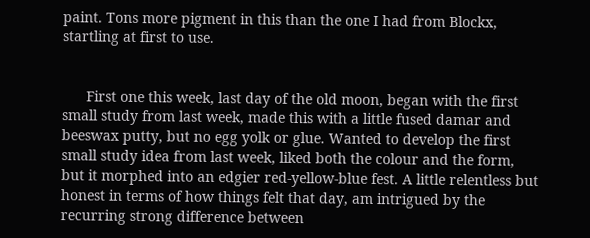paint. Tons more pigment in this than the one I had from Blockx, startling at first to use.


      First one this week, last day of the old moon, began with the first small study from last week, made this with a little fused damar and beeswax putty, but no egg yolk or glue. Wanted to develop the first small study idea from last week, liked both the colour and the form, but it morphed into an edgier red-yellow-blue fest. A little relentless but honest in terms of how things felt that day, am intrigued by the recurring strong difference between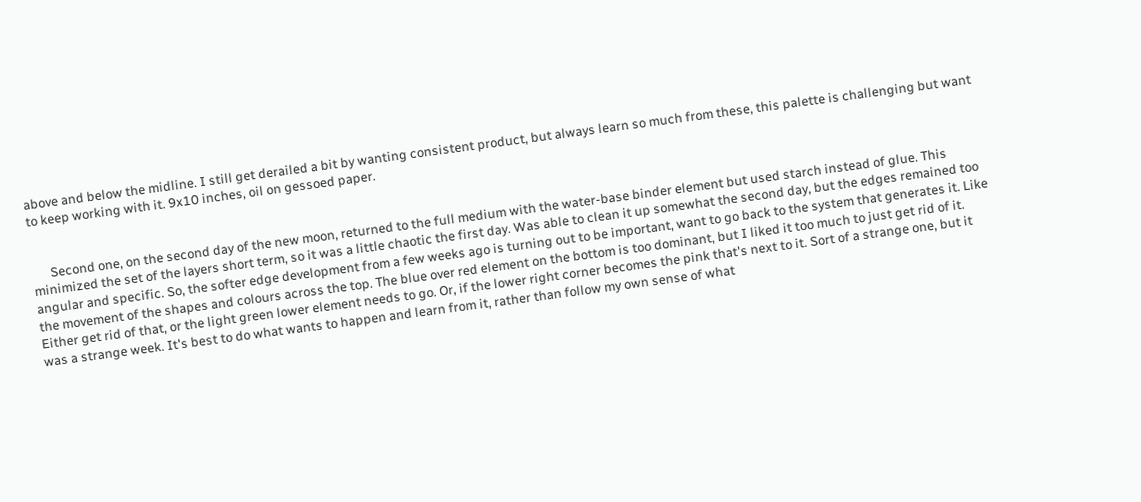above and below the midline. I still get derailed a bit by wanting consistent product, but always learn so much from these, this palette is challenging but want to keep working with it. 9x10 inches, oil on gessoed paper.


      Second one, on the second day of the new moon, returned to the full medium with the water-base binder element but used starch instead of glue. This minimized the set of the layers short term, so it was a little chaotic the first day. Was able to clean it up somewhat the second day, but the edges remained too angular and specific. So, the softer edge development from a few weeks ago is turning out to be important, want to go back to the system that generates it. Like the movement of the shapes and colours across the top. The blue over red element on the bottom is too dominant, but I liked it too much to just get rid of it. Either get rid of that, or the light green lower element needs to go. Or, if the lower right corner becomes the pink that's next to it. Sort of a strange one, but it was a strange week. It's best to do what wants to happen and learn from it, rather than follow my own sense of what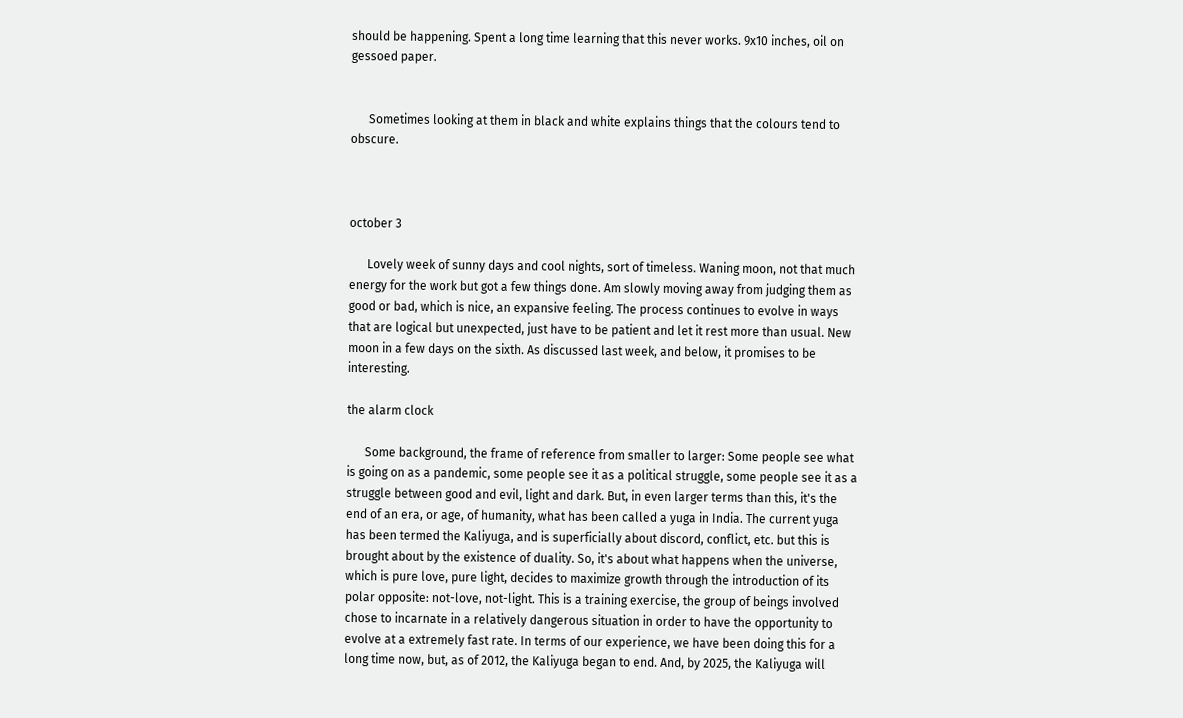should be happening. Spent a long time learning that this never works. 9x10 inches, oil on gessoed paper.


      Sometimes looking at them in black and white explains things that the colours tend to obscure.



october 3

      Lovely week of sunny days and cool nights, sort of timeless. Waning moon, not that much energy for the work but got a few things done. Am slowly moving away from judging them as good or bad, which is nice, an expansive feeling. The process continues to evolve in ways that are logical but unexpected, just have to be patient and let it rest more than usual. New moon in a few days on the sixth. As discussed last week, and below, it promises to be interesting.

the alarm clock

      Some background, the frame of reference from smaller to larger: Some people see what is going on as a pandemic, some people see it as a political struggle, some people see it as a struggle between good and evil, light and dark. But, in even larger terms than this, it's the end of an era, or age, of humanity, what has been called a yuga in India. The current yuga has been termed the Kaliyuga, and is superficially about discord, conflict, etc. but this is brought about by the existence of duality. So, it's about what happens when the universe, which is pure love, pure light, decides to maximize growth through the introduction of its polar opposite: not-love, not-light. This is a training exercise, the group of beings involved chose to incarnate in a relatively dangerous situation in order to have the opportunity to evolve at a extremely fast rate. In terms of our experience, we have been doing this for a long time now, but, as of 2012, the Kaliyuga began to end. And, by 2025, the Kaliyuga will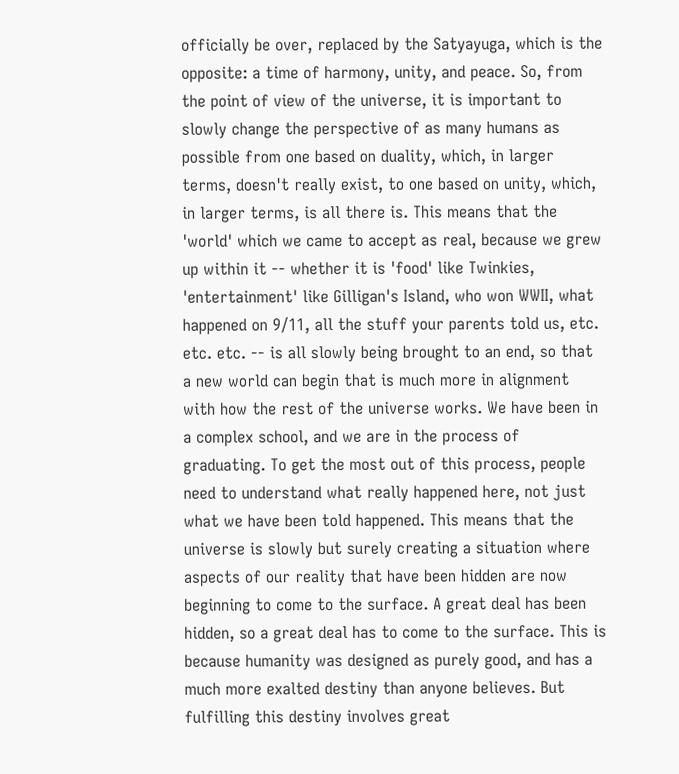officially be over, replaced by the Satyayuga, which is the opposite: a time of harmony, unity, and peace. So, from the point of view of the universe, it is important to slowly change the perspective of as many humans as possible from one based on duality, which, in larger terms, doesn't really exist, to one based on unity, which, in larger terms, is all there is. This means that the 'world' which we came to accept as real, because we grew up within it -- whether it is 'food' like Twinkies, 'entertainment' like Gilligan's Island, who won WWII, what happened on 9/11, all the stuff your parents told us, etc. etc. etc. -- is all slowly being brought to an end, so that a new world can begin that is much more in alignment with how the rest of the universe works. We have been in a complex school, and we are in the process of graduating. To get the most out of this process, people need to understand what really happened here, not just what we have been told happened. This means that the universe is slowly but surely creating a situation where aspects of our reality that have been hidden are now beginning to come to the surface. A great deal has been hidden, so a great deal has to come to the surface. This is because humanity was designed as purely good, and has a much more exalted destiny than anyone believes. But fulfilling this destiny involves great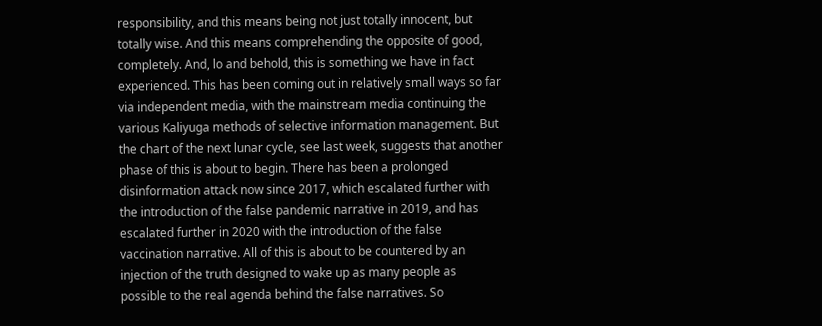responsibility, and this means being not just totally innocent, but totally wise. And this means comprehending the opposite of good, completely. And, lo and behold, this is something we have in fact experienced. This has been coming out in relatively small ways so far via independent media, with the mainstream media continuing the various Kaliyuga methods of selective information management. But the chart of the next lunar cycle, see last week, suggests that another phase of this is about to begin. There has been a prolonged disinformation attack now since 2017, which escalated further with the introduction of the false pandemic narrative in 2019, and has escalated further in 2020 with the introduction of the false vaccination narrative. All of this is about to be countered by an injection of the truth designed to wake up as many people as possible to the real agenda behind the false narratives. So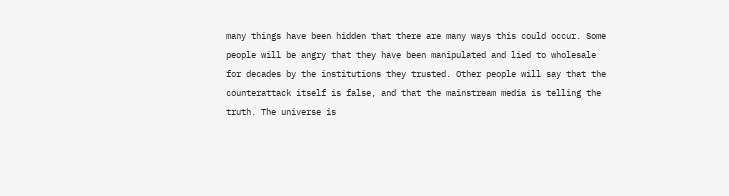many things have been hidden that there are many ways this could occur. Some people will be angry that they have been manipulated and lied to wholesale for decades by the institutions they trusted. Other people will say that the counterattack itself is false, and that the mainstream media is telling the truth. The universe is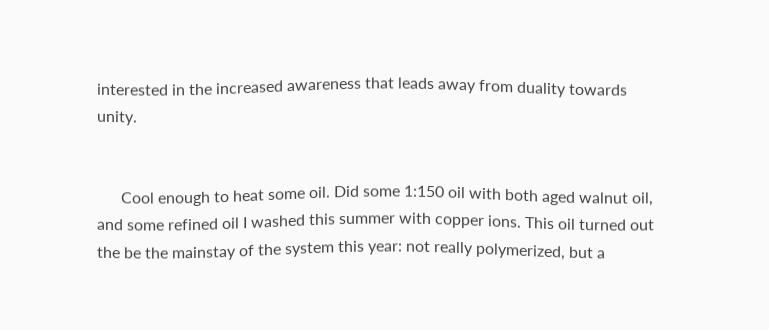interested in the increased awareness that leads away from duality towards unity.


      Cool enough to heat some oil. Did some 1:150 oil with both aged walnut oil, and some refined oil I washed this summer with copper ions. This oil turned out the be the mainstay of the system this year: not really polymerized, but a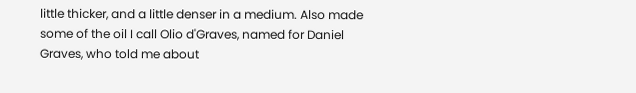little thicker, and a little denser in a medium. Also made some of the oil I call Olio d'Graves, named for Daniel Graves, who told me about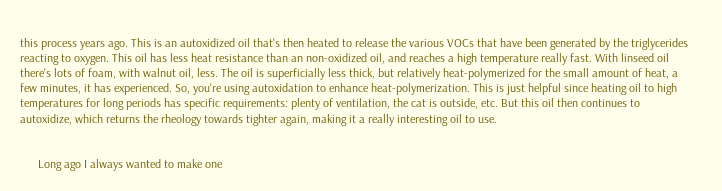this process years ago. This is an autoxidized oil that's then heated to release the various VOCs that have been generated by the triglycerides reacting to oxygen. This oil has less heat resistance than an non-oxidized oil, and reaches a high temperature really fast. With linseed oil there's lots of foam, with walnut oil, less. The oil is superficially less thick, but relatively heat-polymerized for the small amount of heat, a few minutes, it has experienced. So, you're using autoxidation to enhance heat-polymerization. This is just helpful since heating oil to high temperatures for long periods has specific requirements: plenty of ventilation, the cat is outside, etc. But this oil then continues to autoxidize, which returns the rheology towards tighter again, making it a really interesting oil to use.


      Long ago I always wanted to make one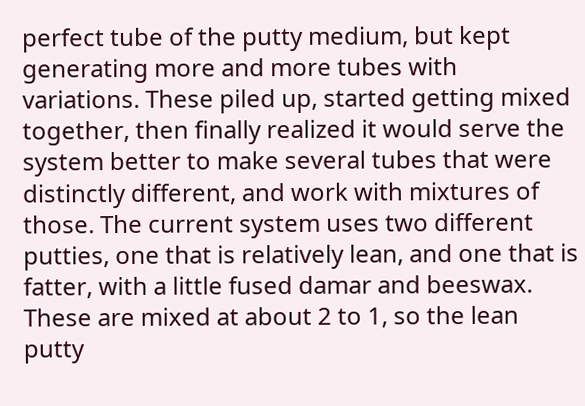perfect tube of the putty medium, but kept generating more and more tubes with variations. These piled up, started getting mixed together, then finally realized it would serve the system better to make several tubes that were distinctly different, and work with mixtures of those. The current system uses two different putties, one that is relatively lean, and one that is fatter, with a little fused damar and beeswax. These are mixed at about 2 to 1, so the lean putty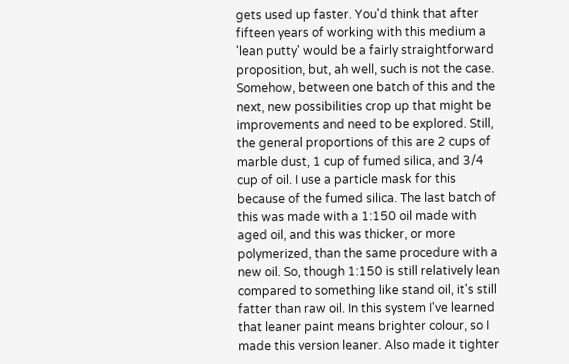gets used up faster. You'd think that after fifteen years of working with this medium a 'lean putty' would be a fairly straightforward proposition, but, ah well, such is not the case. Somehow, between one batch of this and the next, new possibilities crop up that might be improvements and need to be explored. Still, the general proportions of this are 2 cups of marble dust, 1 cup of fumed silica, and 3/4 cup of oil. I use a particle mask for this because of the fumed silica. The last batch of this was made with a 1:150 oil made with aged oil, and this was thicker, or more polymerized, than the same procedure with a new oil. So, though 1:150 is still relatively lean compared to something like stand oil, it's still fatter than raw oil. In this system I've learned that leaner paint means brighter colour, so I made this version leaner. Also made it tighter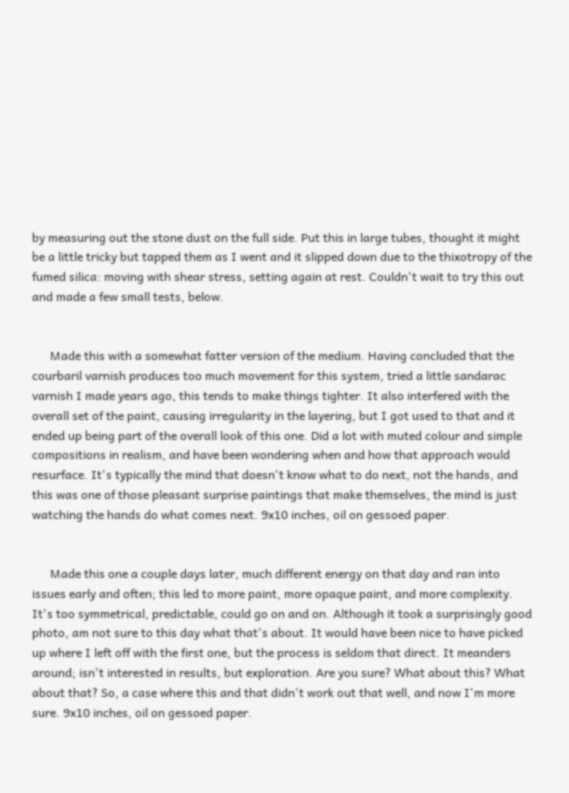by measuring out the stone dust on the full side. Put this in large tubes, thought it might be a little tricky but tapped them as I went and it slipped down due to the thixotropy of the fumed silica: moving with shear stress, setting again at rest. Couldn't wait to try this out and made a few small tests, below.


      Made this with a somewhat fatter version of the medium. Having concluded that the courbaril varnish produces too much movement for this system, tried a little sandarac varnish I made years ago, this tends to make things tighter. It also interfered with the overall set of the paint, causing irregularity in the layering, but I got used to that and it ended up being part of the overall look of this one. Did a lot with muted colour and simple compositions in realism, and have been wondering when and how that approach would resurface. It's typically the mind that doesn't know what to do next, not the hands, and this was one of those pleasant surprise paintings that make themselves, the mind is just watching the hands do what comes next. 9x10 inches, oil on gessoed paper.


      Made this one a couple days later, much different energy on that day and ran into issues early and often; this led to more paint, more opaque paint, and more complexity. It's too symmetrical, predictable, could go on and on. Although it took a surprisingly good photo, am not sure to this day what that's about. It would have been nice to have picked up where I left off with the first one, but the process is seldom that direct. It meanders around; isn't interested in results, but exploration. Are you sure? What about this? What about that? So, a case where this and that didn't work out that well, and now I'm more sure. 9x10 inches, oil on gessoed paper.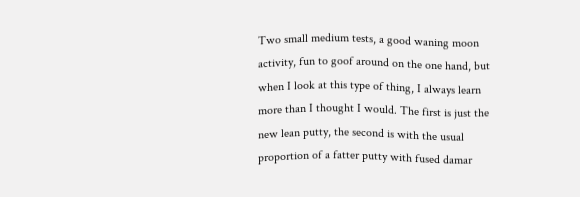Two small medium tests, a good waning moon activity, fun to goof around on the one hand, but when I look at this type of thing, I always learn more than I thought I would. The first is just the new lean putty, the second is with the usual proportion of a fatter putty with fused damar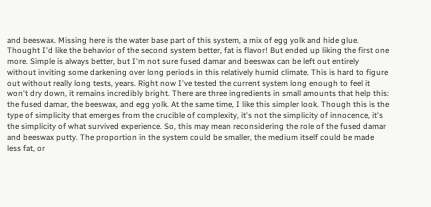and beeswax. Missing here is the water base part of this system, a mix of egg yolk and hide glue. Thought I'd like the behavior of the second system better, fat is flavor! But ended up liking the first one more. Simple is always better, but I'm not sure fused damar and beeswax can be left out entirely without inviting some darkening over long periods in this relatively humid climate. This is hard to figure out without really long tests, years. Right now I've tested the current system long enough to feel it won't dry down, it remains incredibly bright. There are three ingredients in small amounts that help this: the fused damar, the beeswax, and egg yolk. At the same time, I like this simpler look. Though this is the type of simplicity that emerges from the crucible of complexity, it's not the simplicity of innocence, it's the simplicity of what survived experience. So, this may mean reconsidering the role of the fused damar and beeswax putty. The proportion in the system could be smaller, the medium itself could be made less fat, or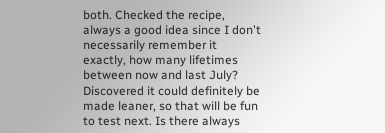both. Checked the recipe, always a good idea since I don't necessarily remember it exactly, how many lifetimes between now and last July? Discovered it could definitely be made leaner, so that will be fun to test next. Is there always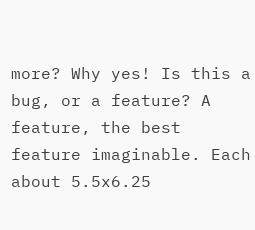more? Why yes! Is this a bug, or a feature? A feature, the best feature imaginable. Each about 5.5x6.25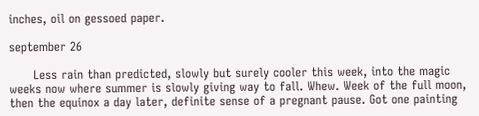inches, oil on gessoed paper.

september 26

      Less rain than predicted, slowly but surely cooler this week, into the magic weeks now where summer is slowly giving way to fall. Whew. Week of the full moon, then the equinox a day later, definite sense of a pregnant pause. Got one painting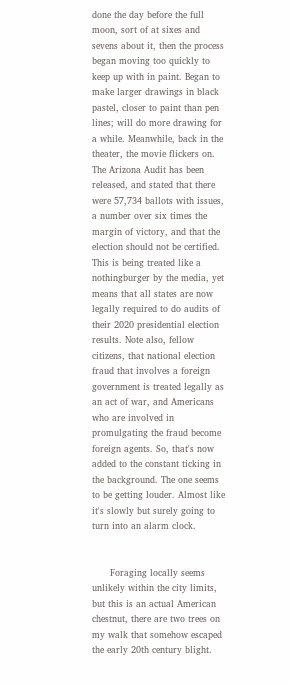done the day before the full moon, sort of at sixes and sevens about it, then the process began moving too quickly to keep up with in paint. Began to make larger drawings in black pastel, closer to paint than pen lines; will do more drawing for a while. Meanwhile, back in the theater, the movie flickers on. The Arizona Audit has been released, and stated that there were 57,734 ballots with issues, a number over six times the margin of victory, and that the election should not be certified. This is being treated like a nothingburger by the media, yet means that all states are now legally required to do audits of their 2020 presidential election results. Note also, fellow citizens, that national election fraud that involves a foreign government is treated legally as an act of war, and Americans who are involved in promulgating the fraud become foreign agents. So, that's now added to the constant ticking in the background. The one seems to be getting louder. Almost like it's slowly but surely going to turn into an alarm clock.


      Foraging locally seems unlikely within the city limits, but this is an actual American chestnut, there are two trees on my walk that somehow escaped the early 20th century blight.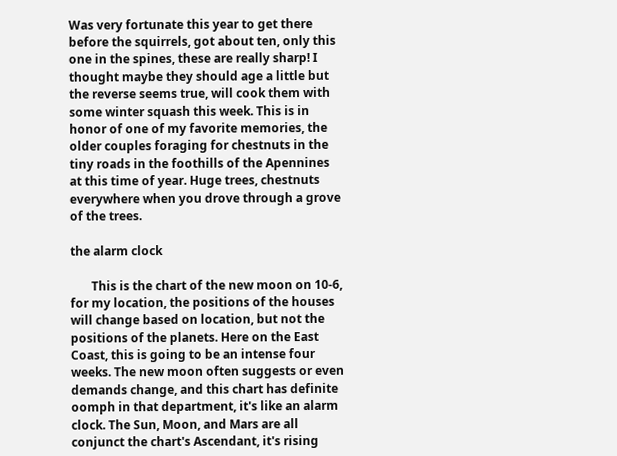Was very fortunate this year to get there before the squirrels, got about ten, only this one in the spines, these are really sharp! I thought maybe they should age a little but the reverse seems true, will cook them with some winter squash this week. This is in honor of one of my favorite memories, the older couples foraging for chestnuts in the tiny roads in the foothills of the Apennines at this time of year. Huge trees, chestnuts everywhere when you drove through a grove of the trees.

the alarm clock

       This is the chart of the new moon on 10-6, for my location, the positions of the houses will change based on location, but not the positions of the planets. Here on the East Coast, this is going to be an intense four weeks. The new moon often suggests or even demands change, and this chart has definite oomph in that department, it's like an alarm clock. The Sun, Moon, and Mars are all conjunct the chart's Ascendant, it's rising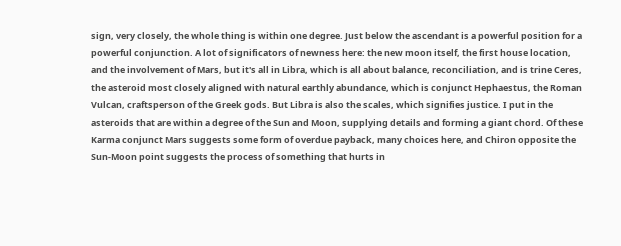sign, very closely, the whole thing is within one degree. Just below the ascendant is a powerful position for a powerful conjunction. A lot of significators of newness here: the new moon itself, the first house location, and the involvement of Mars, but it's all in Libra, which is all about balance, reconciliation, and is trine Ceres, the asteroid most closely aligned with natural earthly abundance, which is conjunct Hephaestus, the Roman Vulcan, craftsperson of the Greek gods. But Libra is also the scales, which signifies justice. I put in the asteroids that are within a degree of the Sun and Moon, supplying details and forming a giant chord. Of these Karma conjunct Mars suggests some form of overdue payback, many choices here, and Chiron opposite the Sun-Moon point suggests the process of something that hurts in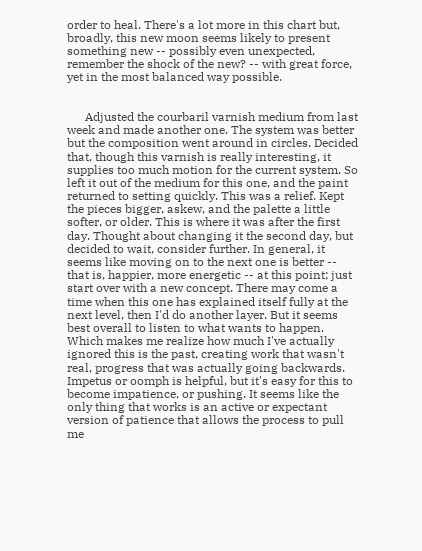order to heal. There's a lot more in this chart but, broadly, this new moon seems likely to present something new -- possibly even unexpected, remember the shock of the new? -- with great force, yet in the most balanced way possible.


      Adjusted the courbaril varnish medium from last week and made another one. The system was better but the composition went around in circles. Decided that, though this varnish is really interesting, it supplies too much motion for the current system. So left it out of the medium for this one, and the paint returned to setting quickly. This was a relief. Kept the pieces bigger, askew, and the palette a little softer, or older. This is where it was after the first day. Thought about changing it the second day, but decided to wait, consider further. In general, it seems like moving on to the next one is better -- that is, happier, more energetic -- at this point; just start over with a new concept. There may come a time when this one has explained itself fully at the next level, then I'd do another layer. But it seems best overall to listen to what wants to happen. Which makes me realize how much I've actually ignored this is the past, creating work that wasn't real, progress that was actually going backwards. Impetus or oomph is helpful, but it's easy for this to become impatience, or pushing. It seems like the only thing that works is an active or expectant version of patience that allows the process to pull me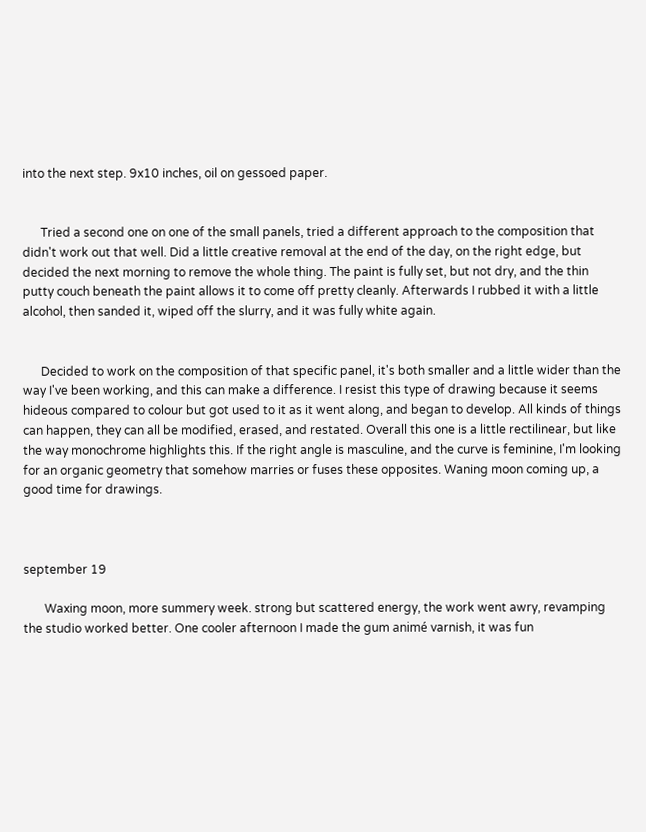into the next step. 9x10 inches, oil on gessoed paper.


      Tried a second one on one of the small panels, tried a different approach to the composition that didn't work out that well. Did a little creative removal at the end of the day, on the right edge, but decided the next morning to remove the whole thing. The paint is fully set, but not dry, and the thin putty couch beneath the paint allows it to come off pretty cleanly. Afterwards I rubbed it with a little alcohol, then sanded it, wiped off the slurry, and it was fully white again.


      Decided to work on the composition of that specific panel, it's both smaller and a little wider than the way I've been working, and this can make a difference. I resist this type of drawing because it seems hideous compared to colour but got used to it as it went along, and began to develop. All kinds of things can happen, they can all be modified, erased, and restated. Overall this one is a little rectilinear, but like the way monochrome highlights this. If the right angle is masculine, and the curve is feminine, I'm looking for an organic geometry that somehow marries or fuses these opposites. Waning moon coming up, a good time for drawings.



september 19

       Waxing moon, more summery week. strong but scattered energy, the work went awry, revamping the studio worked better. One cooler afternoon I made the gum animé varnish, it was fun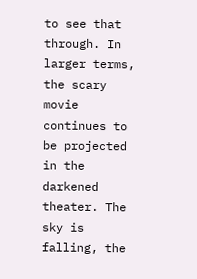to see that through. In larger terms, the scary movie continues to be projected in the darkened theater. The sky is falling, the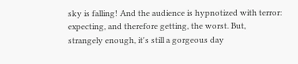sky is falling! And the audience is hypnotized with terror: expecting, and therefore getting, the worst. But, strangely enough, it's still a gorgeous day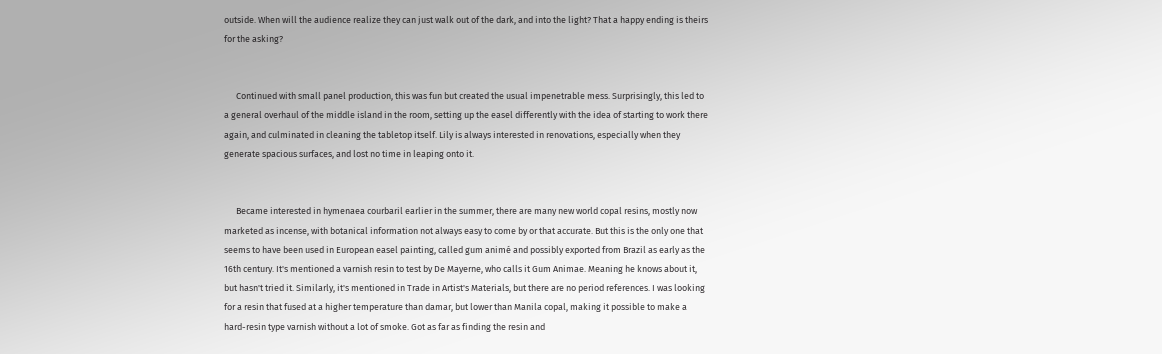outside. When will the audience realize they can just walk out of the dark, and into the light? That a happy ending is theirs for the asking?


      Continued with small panel production, this was fun but created the usual impenetrable mess. Surprisingly, this led to a general overhaul of the middle island in the room, setting up the easel differently with the idea of starting to work there again, and culminated in cleaning the tabletop itself. Lily is always interested in renovations, especially when they generate spacious surfaces, and lost no time in leaping onto it.


      Became interested in hymenaea courbaril earlier in the summer, there are many new world copal resins, mostly now marketed as incense, with botanical information not always easy to come by or that accurate. But this is the only one that seems to have been used in European easel painting, called gum animé and possibly exported from Brazil as early as the 16th century. It's mentioned a varnish resin to test by De Mayerne, who calls it Gum Animae. Meaning he knows about it, but hasn't tried it. Similarly, it's mentioned in Trade in Artist's Materials, but there are no period references. I was looking for a resin that fused at a higher temperature than damar, but lower than Manila copal, making it possible to make a hard-resin type varnish without a lot of smoke. Got as far as finding the resin and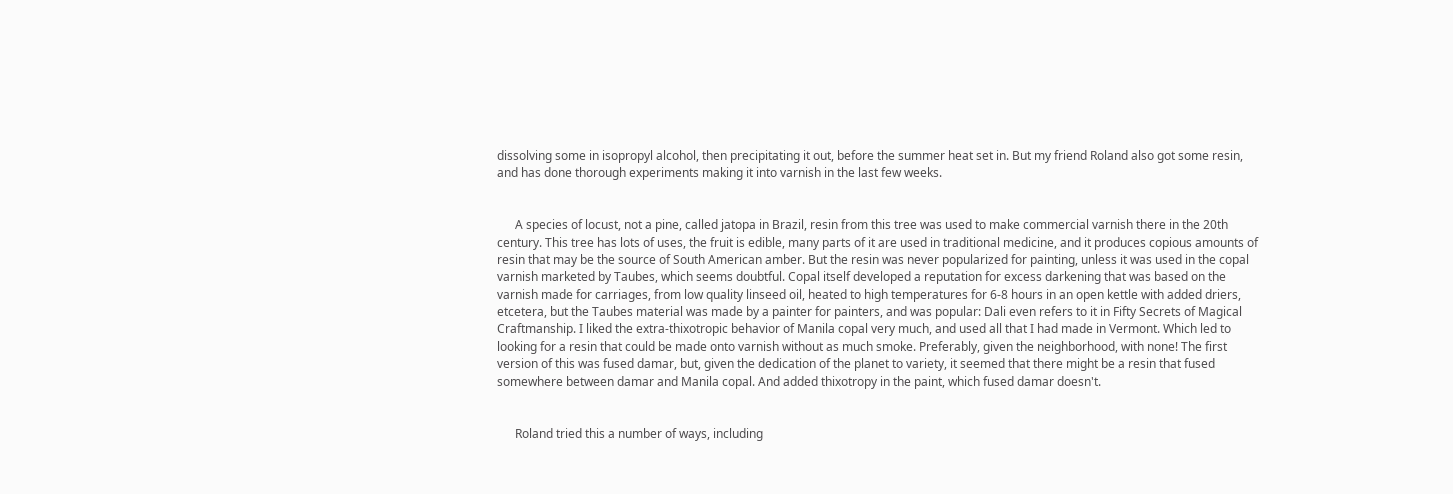dissolving some in isopropyl alcohol, then precipitating it out, before the summer heat set in. But my friend Roland also got some resin, and has done thorough experiments making it into varnish in the last few weeks.


      A species of locust, not a pine, called jatopa in Brazil, resin from this tree was used to make commercial varnish there in the 20th century. This tree has lots of uses, the fruit is edible, many parts of it are used in traditional medicine, and it produces copious amounts of resin that may be the source of South American amber. But the resin was never popularized for painting, unless it was used in the copal varnish marketed by Taubes, which seems doubtful. Copal itself developed a reputation for excess darkening that was based on the varnish made for carriages, from low quality linseed oil, heated to high temperatures for 6-8 hours in an open kettle with added driers, etcetera, but the Taubes material was made by a painter for painters, and was popular: Dali even refers to it in Fifty Secrets of Magical Craftmanship. I liked the extra-thixotropic behavior of Manila copal very much, and used all that I had made in Vermont. Which led to looking for a resin that could be made onto varnish without as much smoke. Preferably, given the neighborhood, with none! The first version of this was fused damar, but, given the dedication of the planet to variety, it seemed that there might be a resin that fused somewhere between damar and Manila copal. And added thixotropy in the paint, which fused damar doesn't.


      Roland tried this a number of ways, including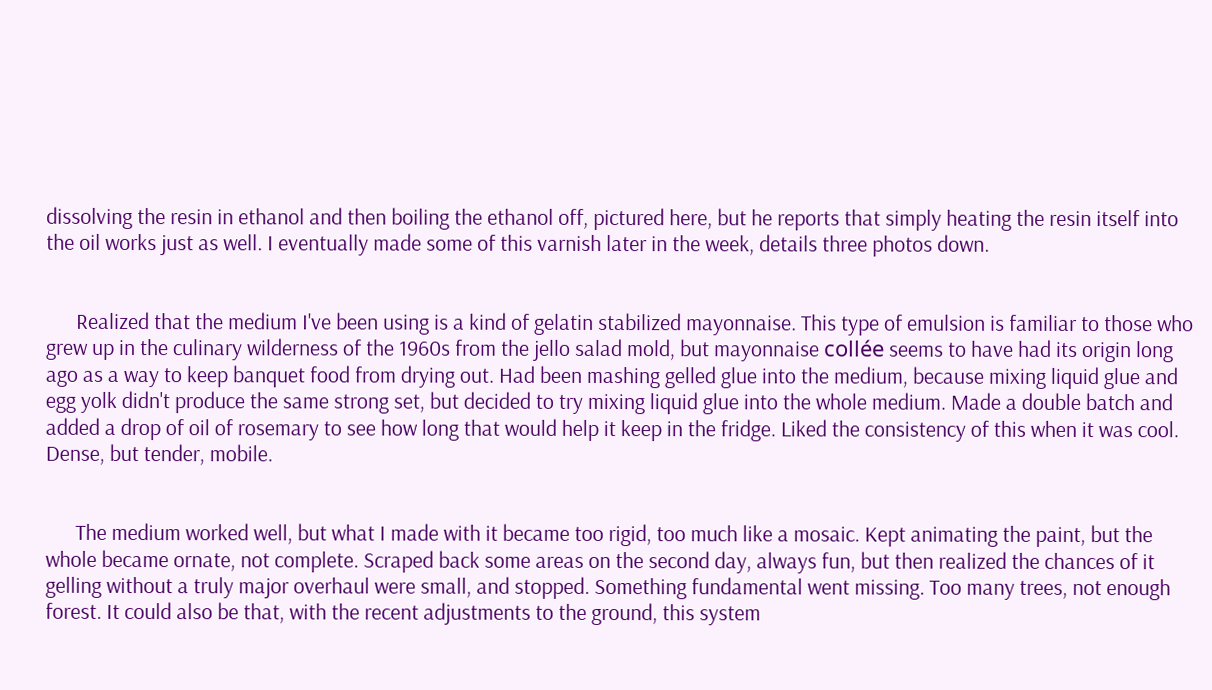dissolving the resin in ethanol and then boiling the ethanol off, pictured here, but he reports that simply heating the resin itself into the oil works just as well. I eventually made some of this varnish later in the week, details three photos down.


      Realized that the medium I've been using is a kind of gelatin stabilized mayonnaise. This type of emulsion is familiar to those who grew up in the culinary wilderness of the 1960s from the jello salad mold, but mayonnaise collée seems to have had its origin long ago as a way to keep banquet food from drying out. Had been mashing gelled glue into the medium, because mixing liquid glue and egg yolk didn't produce the same strong set, but decided to try mixing liquid glue into the whole medium. Made a double batch and added a drop of oil of rosemary to see how long that would help it keep in the fridge. Liked the consistency of this when it was cool. Dense, but tender, mobile.


      The medium worked well, but what I made with it became too rigid, too much like a mosaic. Kept animating the paint, but the whole became ornate, not complete. Scraped back some areas on the second day, always fun, but then realized the chances of it gelling without a truly major overhaul were small, and stopped. Something fundamental went missing. Too many trees, not enough forest. It could also be that, with the recent adjustments to the ground, this system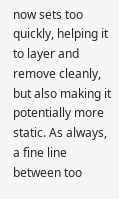now sets too quickly, helping it to layer and remove cleanly, but also making it potentially more static. As always, a fine line between too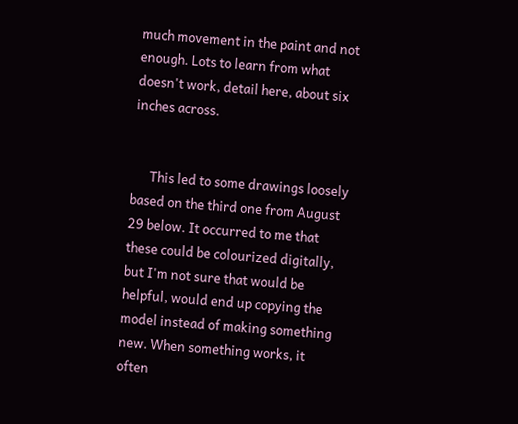much movement in the paint and not enough. Lots to learn from what doesn't work, detail here, about six inches across.


      This led to some drawings loosely based on the third one from August 29 below. It occurred to me that these could be colourized digitally, but I'm not sure that would be helpful, would end up copying the model instead of making something new. When something works, it often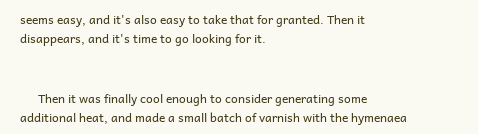seems easy, and it's also easy to take that for granted. Then it disappears, and it's time to go looking for it.


      Then it was finally cool enough to consider generating some additional heat, and made a small batch of varnish with the hymenaea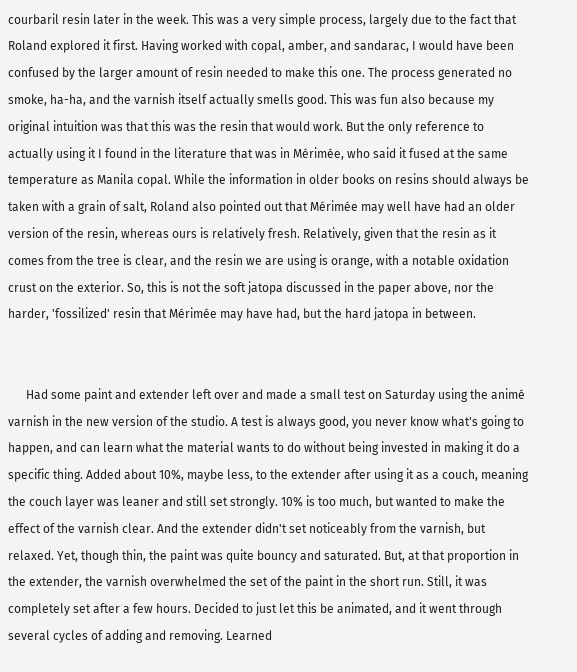courbaril resin later in the week. This was a very simple process, largely due to the fact that Roland explored it first. Having worked with copal, amber, and sandarac, I would have been confused by the larger amount of resin needed to make this one. The process generated no smoke, ha-ha, and the varnish itself actually smells good. This was fun also because my original intuition was that this was the resin that would work. But the only reference to actually using it I found in the literature that was in Mérimée, who said it fused at the same temperature as Manila copal. While the information in older books on resins should always be taken with a grain of salt, Roland also pointed out that Mérimée may well have had an older version of the resin, whereas ours is relatively fresh. Relatively, given that the resin as it comes from the tree is clear, and the resin we are using is orange, with a notable oxidation crust on the exterior. So, this is not the soft jatopa discussed in the paper above, nor the harder, 'fossilized' resin that Mérimée may have had, but the hard jatopa in between.


      Had some paint and extender left over and made a small test on Saturday using the animé varnish in the new version of the studio. A test is always good, you never know what's going to happen, and can learn what the material wants to do without being invested in making it do a specific thing. Added about 10%, maybe less, to the extender after using it as a couch, meaning the couch layer was leaner and still set strongly. 10% is too much, but wanted to make the effect of the varnish clear. And the extender didn't set noticeably from the varnish, but relaxed. Yet, though thin, the paint was quite bouncy and saturated. But, at that proportion in the extender, the varnish overwhelmed the set of the paint in the short run. Still, it was completely set after a few hours. Decided to just let this be animated, and it went through several cycles of adding and removing. Learned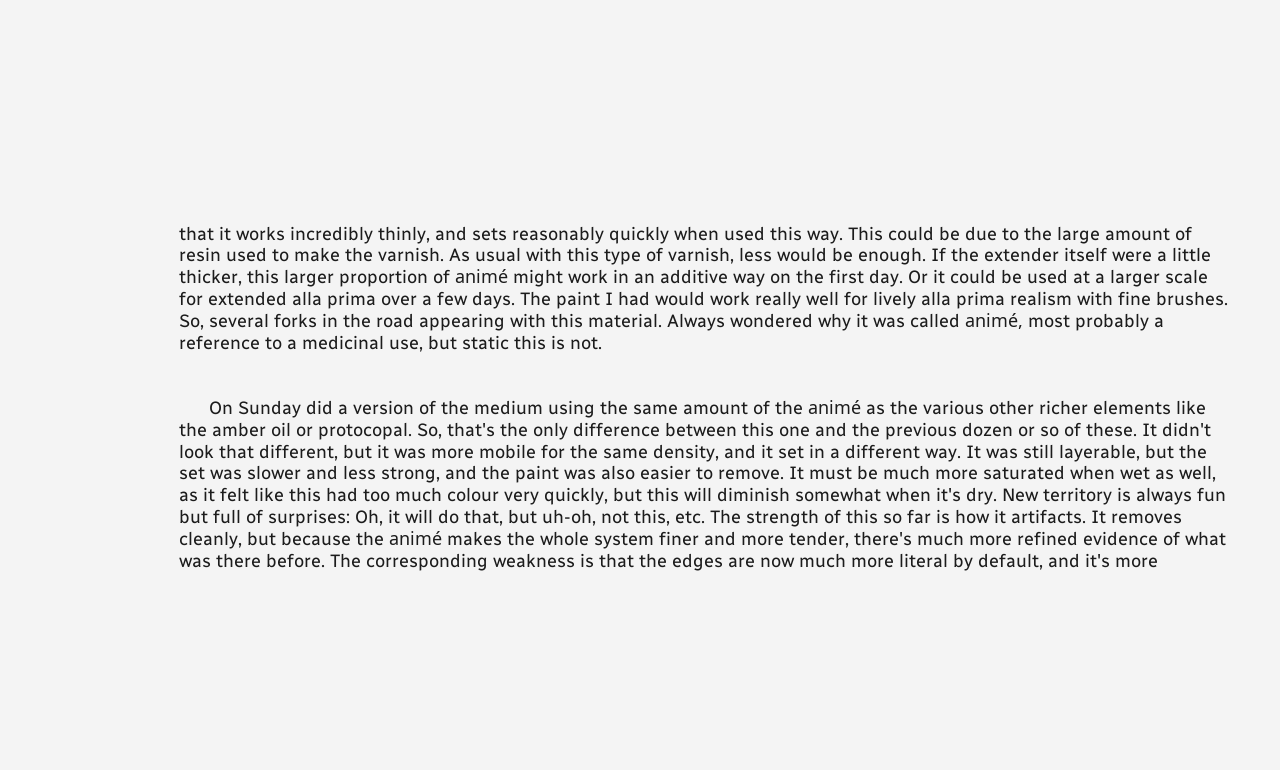that it works incredibly thinly, and sets reasonably quickly when used this way. This could be due to the large amount of resin used to make the varnish. As usual with this type of varnish, less would be enough. If the extender itself were a little thicker, this larger proportion of animé might work in an additive way on the first day. Or it could be used at a larger scale for extended alla prima over a few days. The paint I had would work really well for lively alla prima realism with fine brushes. So, several forks in the road appearing with this material. Always wondered why it was called animé, most probably a reference to a medicinal use, but static this is not.


      On Sunday did a version of the medium using the same amount of the animé as the various other richer elements like the amber oil or protocopal. So, that's the only difference between this one and the previous dozen or so of these. It didn't look that different, but it was more mobile for the same density, and it set in a different way. It was still layerable, but the set was slower and less strong, and the paint was also easier to remove. It must be much more saturated when wet as well, as it felt like this had too much colour very quickly, but this will diminish somewhat when it's dry. New territory is always fun but full of surprises: Oh, it will do that, but uh-oh, not this, etc. The strength of this so far is how it artifacts. It removes cleanly, but because the animé makes the whole system finer and more tender, there's much more refined evidence of what was there before. The corresponding weakness is that the edges are now much more literal by default, and it's more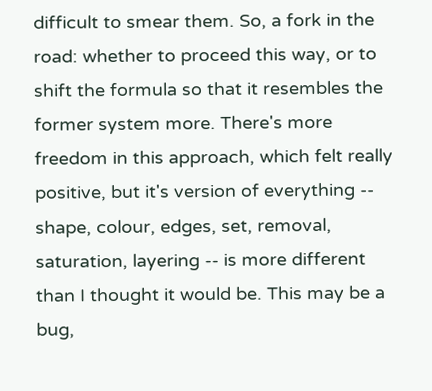difficult to smear them. So, a fork in the road: whether to proceed this way, or to shift the formula so that it resembles the former system more. There's more freedom in this approach, which felt really positive, but it's version of everything -- shape, colour, edges, set, removal, saturation, layering -- is more different than I thought it would be. This may be a bug,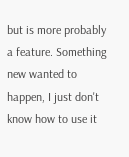but is more probably a feature. Something new wanted to happen, I just don't know how to use it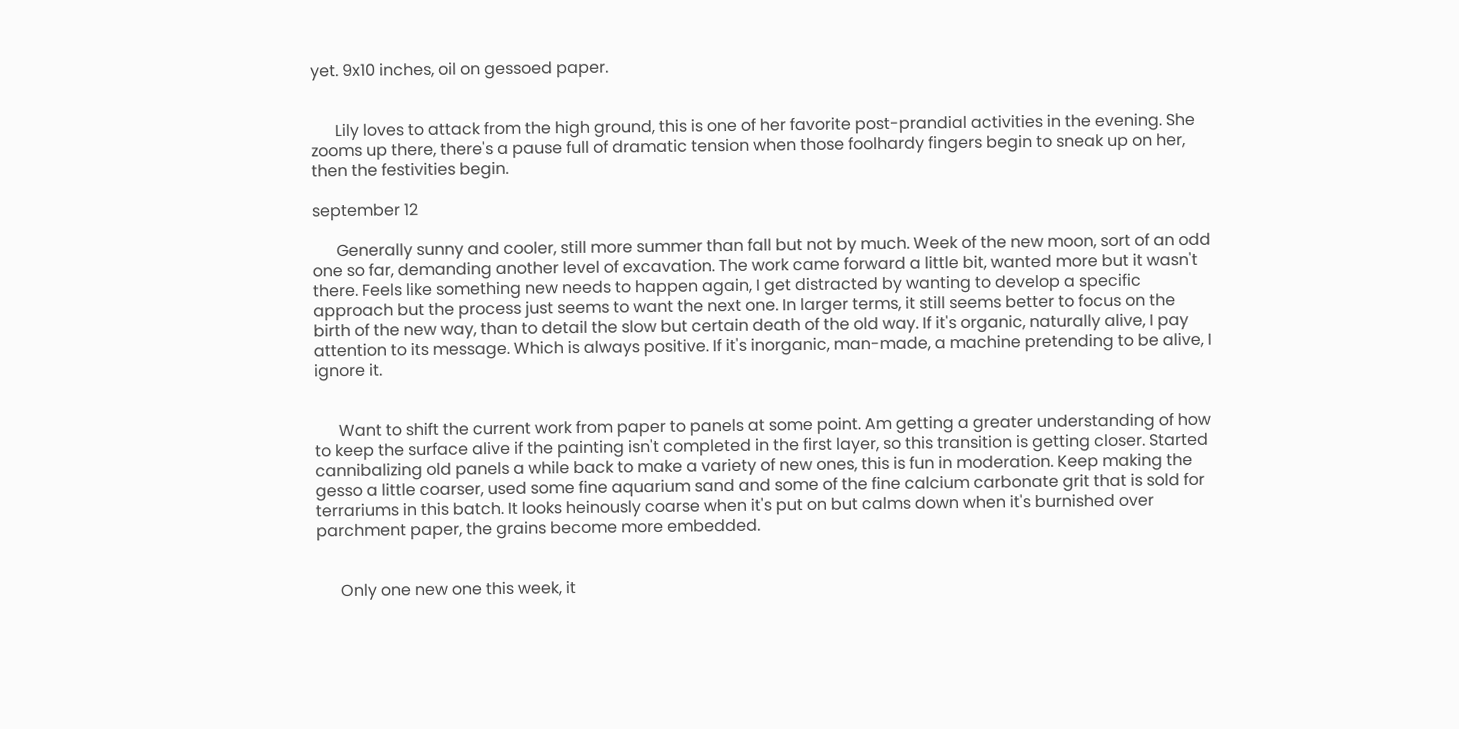yet. 9x10 inches, oil on gessoed paper.


      Lily loves to attack from the high ground, this is one of her favorite post-prandial activities in the evening. She zooms up there, there's a pause full of dramatic tension when those foolhardy fingers begin to sneak up on her, then the festivities begin.

september 12

      Generally sunny and cooler, still more summer than fall but not by much. Week of the new moon, sort of an odd one so far, demanding another level of excavation. The work came forward a little bit, wanted more but it wasn't there. Feels like something new needs to happen again, I get distracted by wanting to develop a specific approach but the process just seems to want the next one. In larger terms, it still seems better to focus on the birth of the new way, than to detail the slow but certain death of the old way. If it's organic, naturally alive, I pay attention to its message. Which is always positive. If it's inorganic, man-made, a machine pretending to be alive, I ignore it.


      Want to shift the current work from paper to panels at some point. Am getting a greater understanding of how to keep the surface alive if the painting isn't completed in the first layer, so this transition is getting closer. Started cannibalizing old panels a while back to make a variety of new ones, this is fun in moderation. Keep making the gesso a little coarser, used some fine aquarium sand and some of the fine calcium carbonate grit that is sold for terrariums in this batch. It looks heinously coarse when it's put on but calms down when it's burnished over parchment paper, the grains become more embedded.


      Only one new one this week, it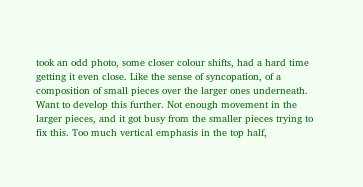took an odd photo, some closer colour shifts, had a hard time getting it even close. Like the sense of syncopation, of a composition of small pieces over the larger ones underneath. Want to develop this further. Not enough movement in the larger pieces, and it got busy from the smaller pieces trying to fix this. Too much vertical emphasis in the top half,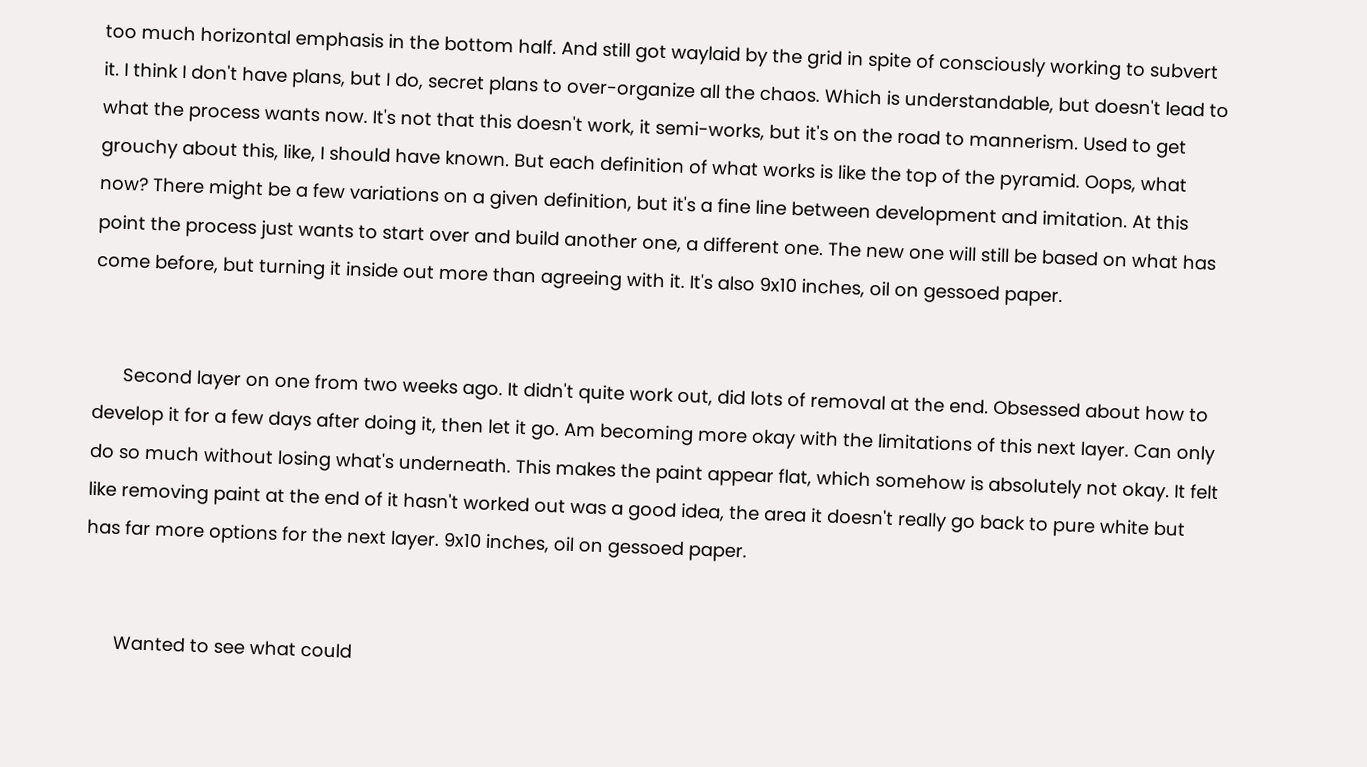too much horizontal emphasis in the bottom half. And still got waylaid by the grid in spite of consciously working to subvert it. I think I don't have plans, but I do, secret plans to over-organize all the chaos. Which is understandable, but doesn't lead to what the process wants now. It's not that this doesn't work, it semi-works, but it's on the road to mannerism. Used to get grouchy about this, like, I should have known. But each definition of what works is like the top of the pyramid. Oops, what now? There might be a few variations on a given definition, but it's a fine line between development and imitation. At this point the process just wants to start over and build another one, a different one. The new one will still be based on what has come before, but turning it inside out more than agreeing with it. It's also 9x10 inches, oil on gessoed paper.


      Second layer on one from two weeks ago. It didn't quite work out, did lots of removal at the end. Obsessed about how to develop it for a few days after doing it, then let it go. Am becoming more okay with the limitations of this next layer. Can only do so much without losing what's underneath. This makes the paint appear flat, which somehow is absolutely not okay. It felt like removing paint at the end of it hasn't worked out was a good idea, the area it doesn't really go back to pure white but has far more options for the next layer. 9x10 inches, oil on gessoed paper.


      Wanted to see what could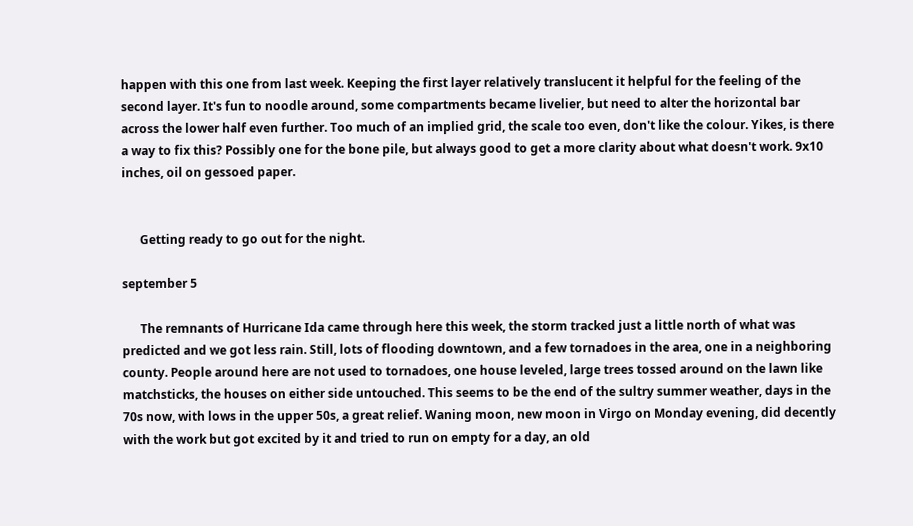happen with this one from last week. Keeping the first layer relatively translucent it helpful for the feeling of the second layer. It's fun to noodle around, some compartments became livelier, but need to alter the horizontal bar across the lower half even further. Too much of an implied grid, the scale too even, don't like the colour. Yikes, is there a way to fix this? Possibly one for the bone pile, but always good to get a more clarity about what doesn't work. 9x10 inches, oil on gessoed paper.


      Getting ready to go out for the night.

september 5

      The remnants of Hurricane Ida came through here this week, the storm tracked just a little north of what was predicted and we got less rain. Still, lots of flooding downtown, and a few tornadoes in the area, one in a neighboring county. People around here are not used to tornadoes, one house leveled, large trees tossed around on the lawn like matchsticks, the houses on either side untouched. This seems to be the end of the sultry summer weather, days in the 70s now, with lows in the upper 50s, a great relief. Waning moon, new moon in Virgo on Monday evening, did decently with the work but got excited by it and tried to run on empty for a day, an old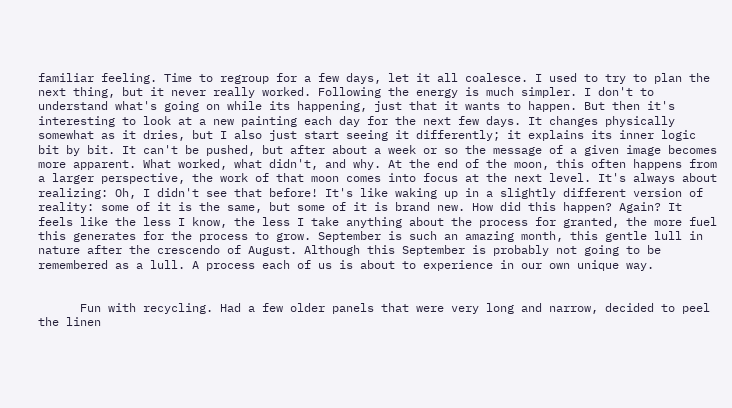familiar feeling. Time to regroup for a few days, let it all coalesce. I used to try to plan the next thing, but it never really worked. Following the energy is much simpler. I don't to understand what's going on while its happening, just that it wants to happen. But then it's interesting to look at a new painting each day for the next few days. It changes physically somewhat as it dries, but I also just start seeing it differently; it explains its inner logic bit by bit. It can't be pushed, but after about a week or so the message of a given image becomes more apparent. What worked, what didn't, and why. At the end of the moon, this often happens from a larger perspective, the work of that moon comes into focus at the next level. It's always about realizing: Oh, I didn't see that before! It's like waking up in a slightly different version of reality: some of it is the same, but some of it is brand new. How did this happen? Again? It feels like the less I know, the less I take anything about the process for granted, the more fuel this generates for the process to grow. September is such an amazing month, this gentle lull in nature after the crescendo of August. Although this September is probably not going to be remembered as a lull. A process each of us is about to experience in our own unique way.


      Fun with recycling. Had a few older panels that were very long and narrow, decided to peel the linen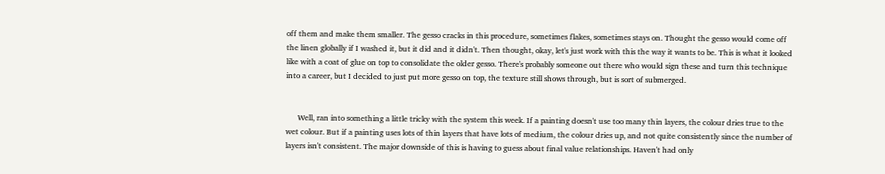off them and make them smaller. The gesso cracks in this procedure, sometimes flakes, sometimes stays on. Thought the gesso would come off the linen globally if I washed it, but it did and it didn't. Then thought, okay, let's just work with this the way it wants to be. This is what it looked like with a coat of glue on top to consolidate the older gesso. There's probably someone out there who would sign these and turn this technique into a career, but I decided to just put more gesso on top, the texture still shows through, but is sort of submerged.


      Well, ran into something a little tricky with the system this week. If a painting doesn't use too many thin layers, the colour dries true to the wet colour. But if a painting uses lots of thin layers that have lots of medium, the colour dries up, and not quite consistently since the number of layers isn't consistent. The major downside of this is having to guess about final value relationships. Haven't had only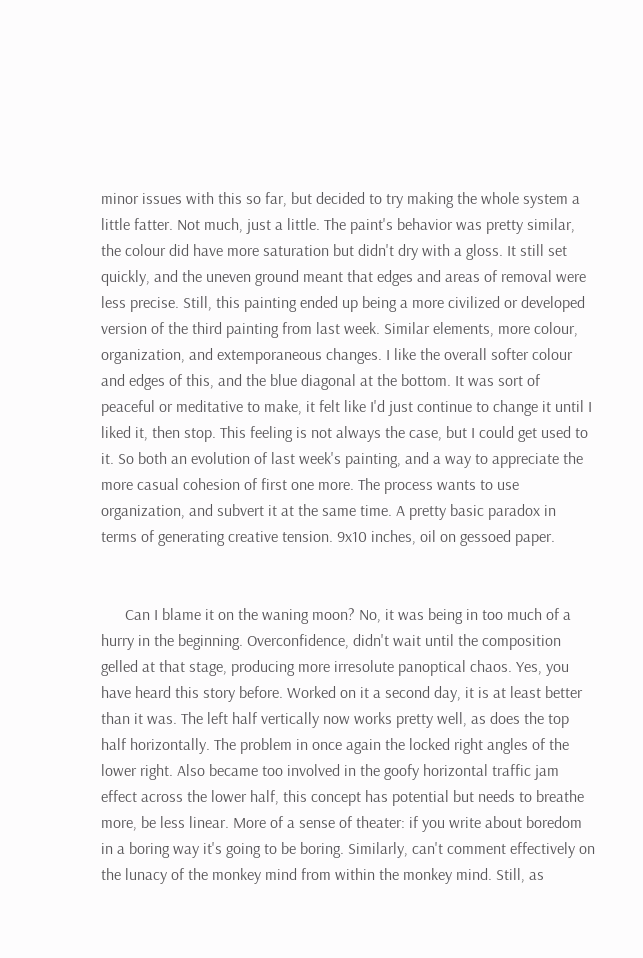minor issues with this so far, but decided to try making the whole system a little fatter. Not much, just a little. The paint's behavior was pretty similar, the colour did have more saturation but didn't dry with a gloss. It still set quickly, and the uneven ground meant that edges and areas of removal were less precise. Still, this painting ended up being a more civilized or developed version of the third painting from last week. Similar elements, more colour, organization, and extemporaneous changes. I like the overall softer colour and edges of this, and the blue diagonal at the bottom. It was sort of peaceful or meditative to make, it felt like I'd just continue to change it until I liked it, then stop. This feeling is not always the case, but I could get used to it. So both an evolution of last week's painting, and a way to appreciate the more casual cohesion of first one more. The process wants to use organization, and subvert it at the same time. A pretty basic paradox in terms of generating creative tension. 9x10 inches, oil on gessoed paper.


      Can I blame it on the waning moon? No, it was being in too much of a hurry in the beginning. Overconfidence, didn't wait until the composition gelled at that stage, producing more irresolute panoptical chaos. Yes, you have heard this story before. Worked on it a second day, it is at least better than it was. The left half vertically now works pretty well, as does the top half horizontally. The problem in once again the locked right angles of the lower right. Also became too involved in the goofy horizontal traffic jam effect across the lower half, this concept has potential but needs to breathe more, be less linear. More of a sense of theater: if you write about boredom in a boring way it's going to be boring. Similarly, can't comment effectively on the lunacy of the monkey mind from within the monkey mind. Still, as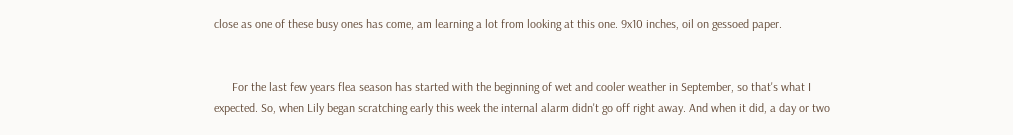close as one of these busy ones has come, am learning a lot from looking at this one. 9x10 inches, oil on gessoed paper.


      For the last few years flea season has started with the beginning of wet and cooler weather in September, so that's what I expected. So, when Lily began scratching early this week the internal alarm didn't go off right away. And when it did, a day or two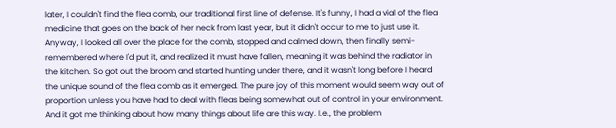later, I couldn't find the flea comb, our traditional first line of defense. It's funny, I had a vial of the flea medicine that goes on the back of her neck from last year, but it didn't occur to me to just use it. Anyway, I looked all over the place for the comb, stopped and calmed down, then finally semi-remembered where I'd put it, and realized it must have fallen, meaning it was behind the radiator in the kitchen. So got out the broom and started hunting under there, and it wasn't long before I heard the unique sound of the flea comb as it emerged. The pure joy of this moment would seem way out of proportion unless you have had to deal with fleas being somewhat out of control in your environment. And it got me thinking about how many things about life are this way. I.e., the problem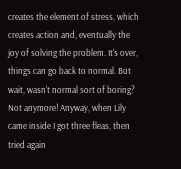creates the element of stress, which creates action and, eventually the joy of solving the problem. It's over, things can go back to normal. But wait, wasn't normal sort of boring? Not anymore! Anyway, when Lily came inside I got three fleas, then tried again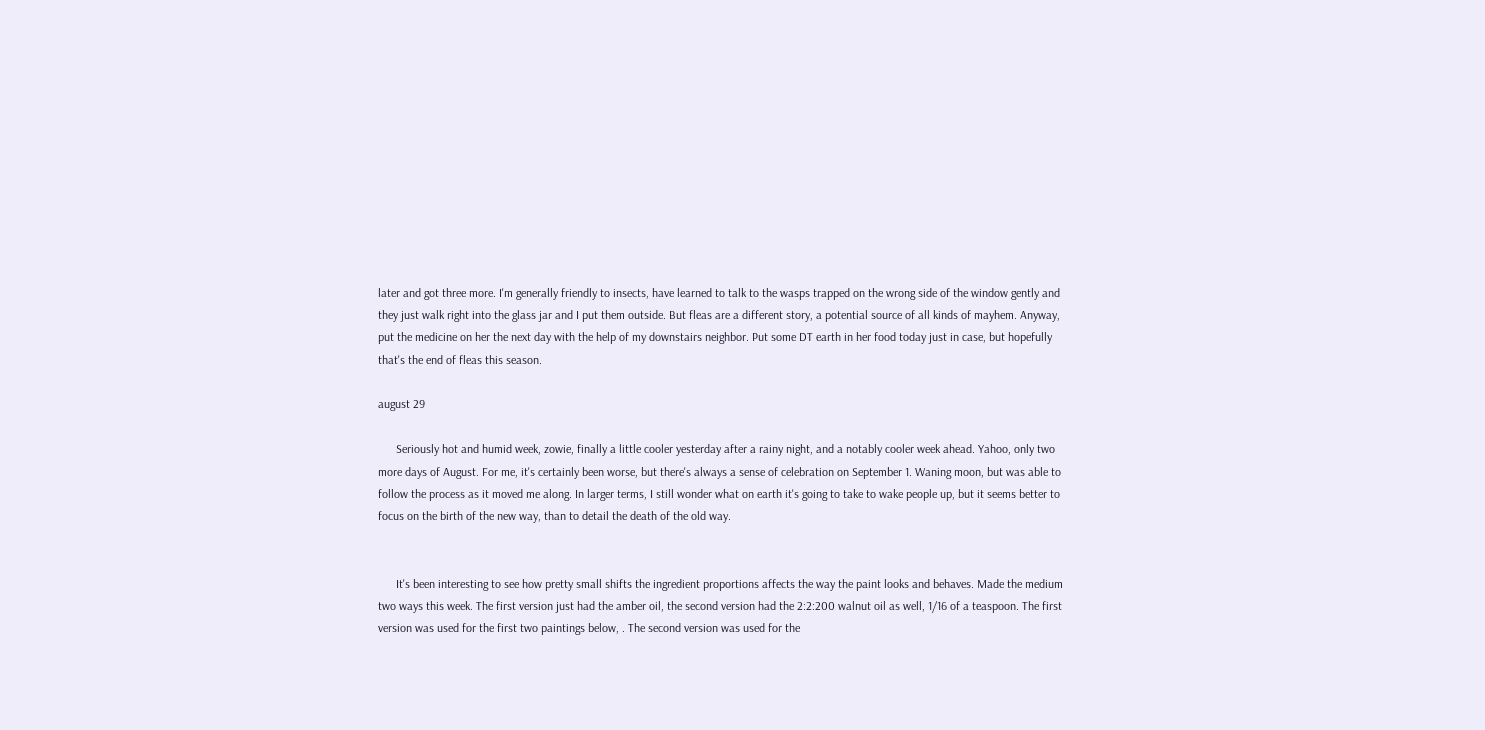later and got three more. I'm generally friendly to insects, have learned to talk to the wasps trapped on the wrong side of the window gently and they just walk right into the glass jar and I put them outside. But fleas are a different story, a potential source of all kinds of mayhem. Anyway, put the medicine on her the next day with the help of my downstairs neighbor. Put some DT earth in her food today just in case, but hopefully that's the end of fleas this season.

august 29

      Seriously hot and humid week, zowie, finally a little cooler yesterday after a rainy night, and a notably cooler week ahead. Yahoo, only two more days of August. For me, it's certainly been worse, but there's always a sense of celebration on September 1. Waning moon, but was able to follow the process as it moved me along. In larger terms, I still wonder what on earth it's going to take to wake people up, but it seems better to focus on the birth of the new way, than to detail the death of the old way.


      It's been interesting to see how pretty small shifts the ingredient proportions affects the way the paint looks and behaves. Made the medium two ways this week. The first version just had the amber oil, the second version had the 2:2:200 walnut oil as well, 1/16 of a teaspoon. The first version was used for the first two paintings below, . The second version was used for the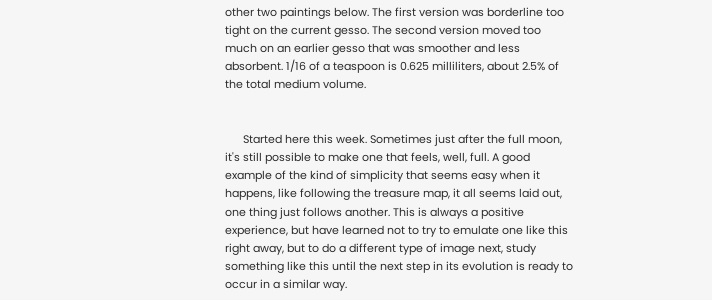other two paintings below. The first version was borderline too tight on the current gesso. The second version moved too much on an earlier gesso that was smoother and less absorbent. 1/16 of a teaspoon is 0.625 milliliters, about 2.5% of the total medium volume.


      Started here this week. Sometimes just after the full moon, it's still possible to make one that feels, well, full. A good example of the kind of simplicity that seems easy when it happens, like following the treasure map, it all seems laid out, one thing just follows another. This is always a positive experience, but have learned not to try to emulate one like this right away, but to do a different type of image next, study something like this until the next step in its evolution is ready to occur in a similar way.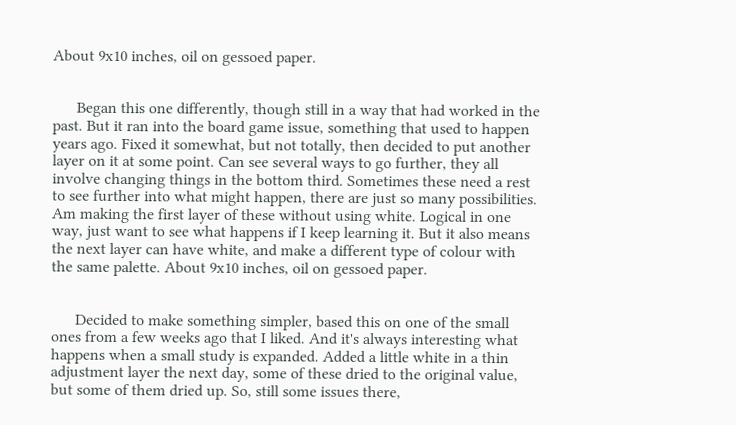About 9x10 inches, oil on gessoed paper.


      Began this one differently, though still in a way that had worked in the past. But it ran into the board game issue, something that used to happen years ago. Fixed it somewhat, but not totally, then decided to put another layer on it at some point. Can see several ways to go further, they all involve changing things in the bottom third. Sometimes these need a rest to see further into what might happen, there are just so many possibilities. Am making the first layer of these without using white. Logical in one way, just want to see what happens if I keep learning it. But it also means the next layer can have white, and make a different type of colour with the same palette. About 9x10 inches, oil on gessoed paper.


      Decided to make something simpler, based this on one of the small ones from a few weeks ago that I liked. And it's always interesting what happens when a small study is expanded. Added a little white in a thin adjustment layer the next day, some of these dried to the original value, but some of them dried up. So, still some issues there,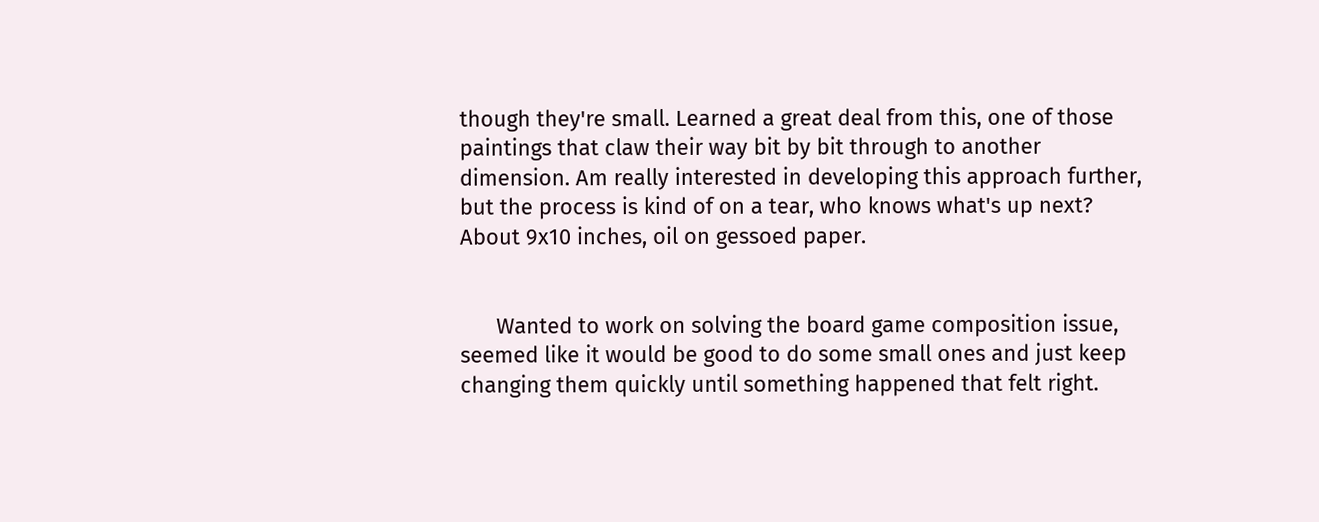though they're small. Learned a great deal from this, one of those paintings that claw their way bit by bit through to another dimension. Am really interested in developing this approach further, but the process is kind of on a tear, who knows what's up next? About 9x10 inches, oil on gessoed paper.


      Wanted to work on solving the board game composition issue, seemed like it would be good to do some small ones and just keep changing them quickly until something happened that felt right.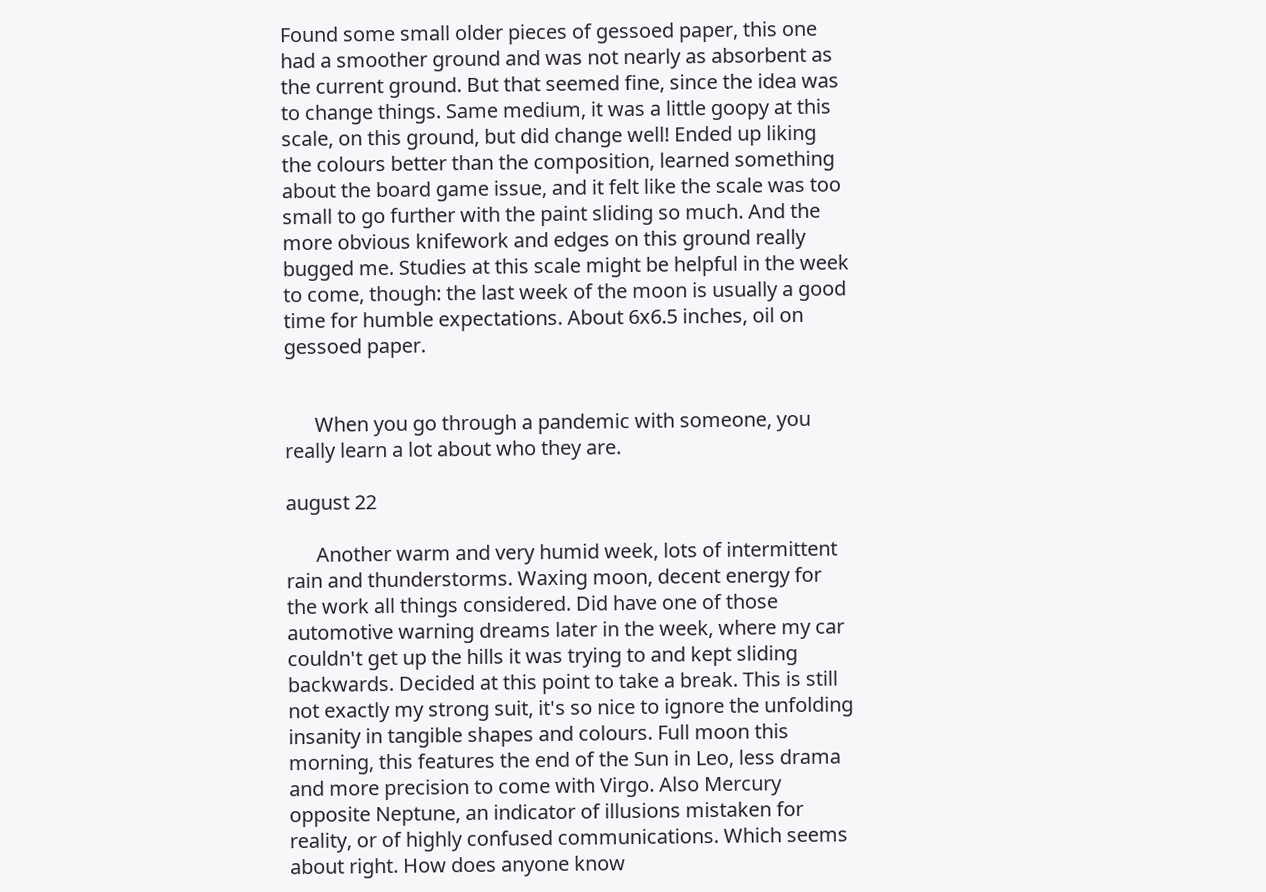Found some small older pieces of gessoed paper, this one had a smoother ground and was not nearly as absorbent as the current ground. But that seemed fine, since the idea was to change things. Same medium, it was a little goopy at this scale, on this ground, but did change well! Ended up liking the colours better than the composition, learned something about the board game issue, and it felt like the scale was too small to go further with the paint sliding so much. And the more obvious knifework and edges on this ground really bugged me. Studies at this scale might be helpful in the week to come, though: the last week of the moon is usually a good time for humble expectations. About 6x6.5 inches, oil on gessoed paper.


      When you go through a pandemic with someone, you really learn a lot about who they are.

august 22

      Another warm and very humid week, lots of intermittent rain and thunderstorms. Waxing moon, decent energy for the work all things considered. Did have one of those automotive warning dreams later in the week, where my car couldn't get up the hills it was trying to and kept sliding backwards. Decided at this point to take a break. This is still not exactly my strong suit, it's so nice to ignore the unfolding insanity in tangible shapes and colours. Full moon this morning, this features the end of the Sun in Leo, less drama and more precision to come with Virgo. Also Mercury opposite Neptune, an indicator of illusions mistaken for reality, or of highly confused communications. Which seems about right. How does anyone know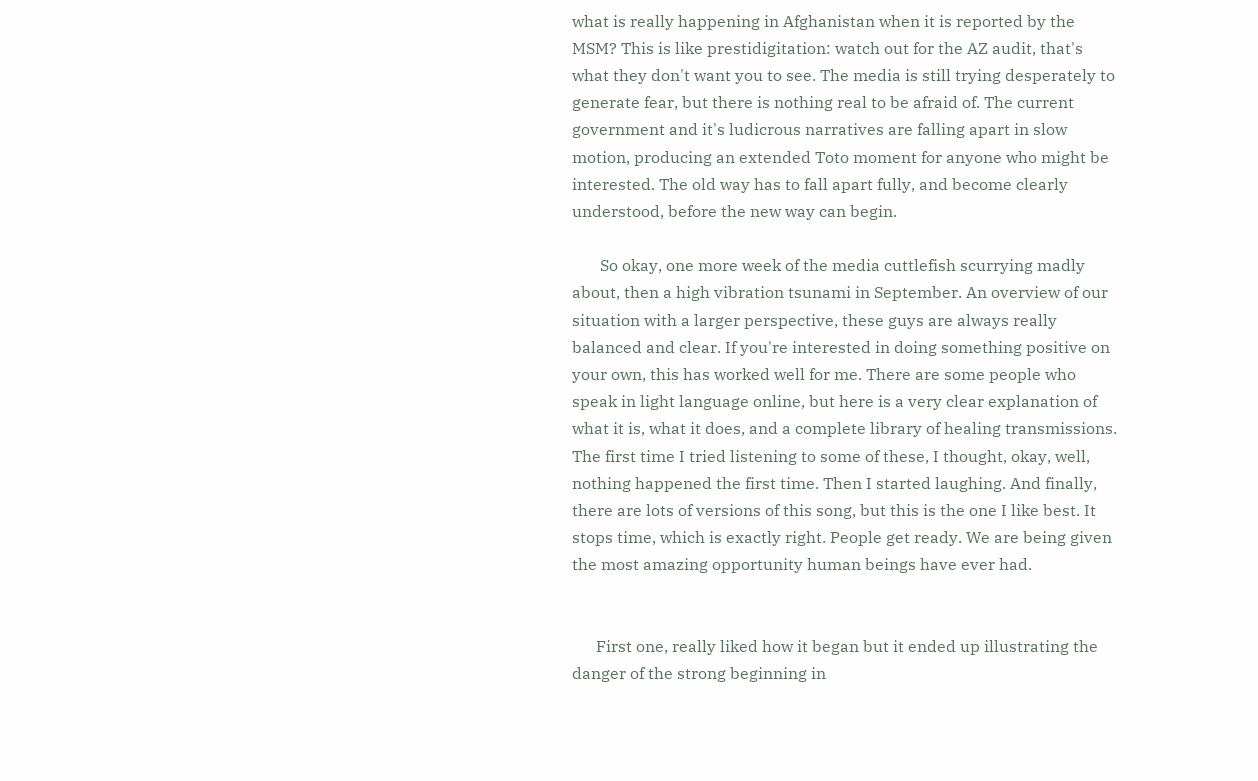what is really happening in Afghanistan when it is reported by the MSM? This is like prestidigitation: watch out for the AZ audit, that's what they don't want you to see. The media is still trying desperately to generate fear, but there is nothing real to be afraid of. The current government and it's ludicrous narratives are falling apart in slow motion, producing an extended Toto moment for anyone who might be interested. The old way has to fall apart fully, and become clearly understood, before the new way can begin.

       So okay, one more week of the media cuttlefish scurrying madly about, then a high vibration tsunami in September. An overview of our situation with a larger perspective, these guys are always really balanced and clear. If you're interested in doing something positive on your own, this has worked well for me. There are some people who speak in light language online, but here is a very clear explanation of what it is, what it does, and a complete library of healing transmissions. The first time I tried listening to some of these, I thought, okay, well, nothing happened the first time. Then I started laughing. And finally, there are lots of versions of this song, but this is the one I like best. It stops time, which is exactly right. People get ready. We are being given the most amazing opportunity human beings have ever had.


      First one, really liked how it began but it ended up illustrating the danger of the strong beginning in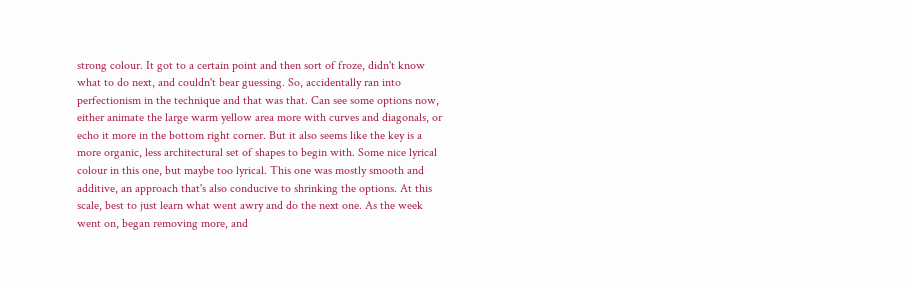strong colour. It got to a certain point and then sort of froze, didn't know what to do next, and couldn't bear guessing. So, accidentally ran into perfectionism in the technique and that was that. Can see some options now, either animate the large warm yellow area more with curves and diagonals, or echo it more in the bottom right corner. But it also seems like the key is a more organic, less architectural set of shapes to begin with. Some nice lyrical colour in this one, but maybe too lyrical. This one was mostly smooth and additive, an approach that's also conducive to shrinking the options. At this scale, best to just learn what went awry and do the next one. As the week went on, began removing more, and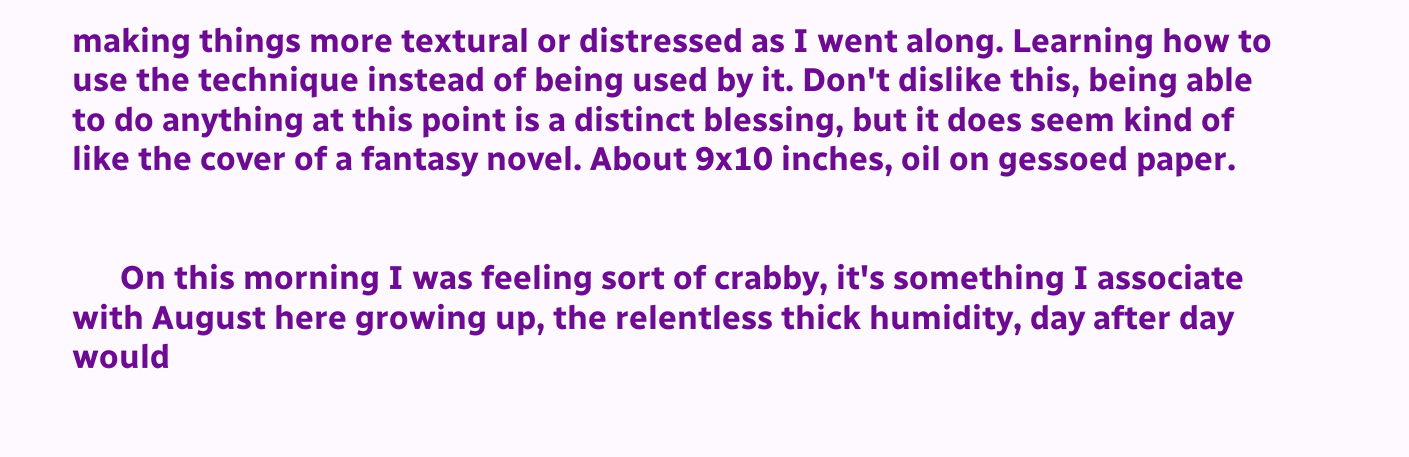making things more textural or distressed as I went along. Learning how to use the technique instead of being used by it. Don't dislike this, being able to do anything at this point is a distinct blessing, but it does seem kind of like the cover of a fantasy novel. About 9x10 inches, oil on gessoed paper.


      On this morning I was feeling sort of crabby, it's something I associate with August here growing up, the relentless thick humidity, day after day would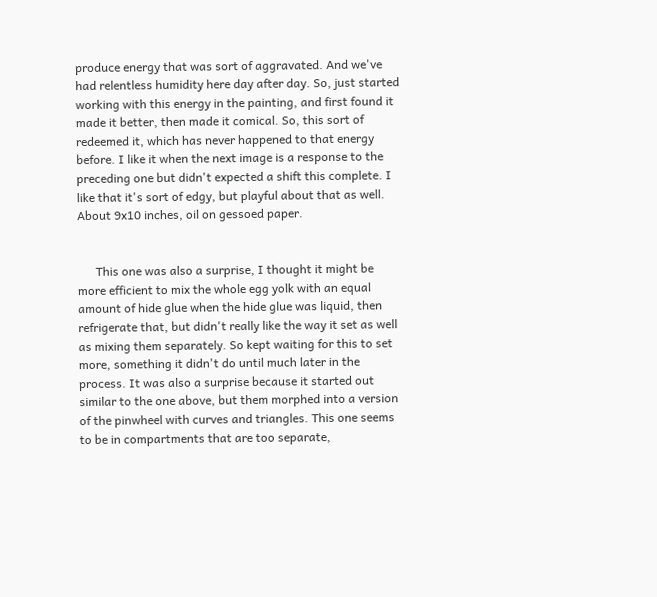produce energy that was sort of aggravated. And we've had relentless humidity here day after day. So, just started working with this energy in the painting, and first found it made it better, then made it comical. So, this sort of redeemed it, which has never happened to that energy before. I like it when the next image is a response to the preceding one but didn't expected a shift this complete. I like that it's sort of edgy, but playful about that as well. About 9x10 inches, oil on gessoed paper.


      This one was also a surprise, I thought it might be more efficient to mix the whole egg yolk with an equal amount of hide glue when the hide glue was liquid, then refrigerate that, but didn't really like the way it set as well as mixing them separately. So kept waiting for this to set more, something it didn't do until much later in the process. It was also a surprise because it started out similar to the one above, but them morphed into a version of the pinwheel with curves and triangles. This one seems to be in compartments that are too separate,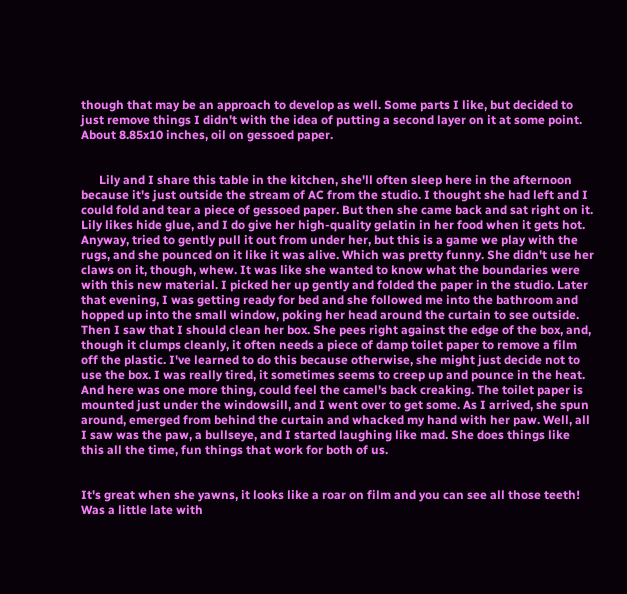though that may be an approach to develop as well. Some parts I like, but decided to just remove things I didn't with the idea of putting a second layer on it at some point. About 8.85x10 inches, oil on gessoed paper.


      Lily and I share this table in the kitchen, she'll often sleep here in the afternoon because it's just outside the stream of AC from the studio. I thought she had left and I could fold and tear a piece of gessoed paper. But then she came back and sat right on it. Lily likes hide glue, and I do give her high-quality gelatin in her food when it gets hot. Anyway, tried to gently pull it out from under her, but this is a game we play with the rugs, and she pounced on it like it was alive. Which was pretty funny. She didn't use her claws on it, though, whew. It was like she wanted to know what the boundaries were with this new material. I picked her up gently and folded the paper in the studio. Later that evening, I was getting ready for bed and she followed me into the bathroom and hopped up into the small window, poking her head around the curtain to see outside. Then I saw that I should clean her box. She pees right against the edge of the box, and, though it clumps cleanly, it often needs a piece of damp toilet paper to remove a film off the plastic. I've learned to do this because otherwise, she might just decide not to use the box. I was really tired, it sometimes seems to creep up and pounce in the heat. And here was one more thing, could feel the camel's back creaking. The toilet paper is mounted just under the windowsill, and I went over to get some. As I arrived, she spun around, emerged from behind the curtain and whacked my hand with her paw. Well, all I saw was the paw, a bullseye, and I started laughing like mad. She does things like this all the time, fun things that work for both of us.


It's great when she yawns, it looks like a roar on film and you can see all those teeth! Was a little late with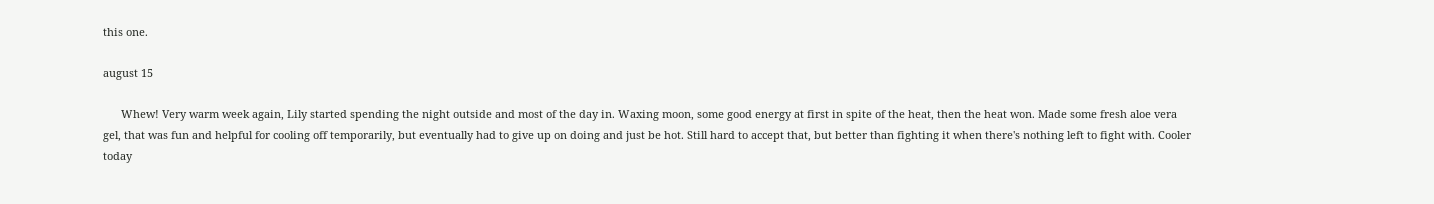this one.

august 15

      Whew! Very warm week again, Lily started spending the night outside and most of the day in. Waxing moon, some good energy at first in spite of the heat, then the heat won. Made some fresh aloe vera gel, that was fun and helpful for cooling off temporarily, but eventually had to give up on doing and just be hot. Still hard to accept that, but better than fighting it when there's nothing left to fight with. Cooler today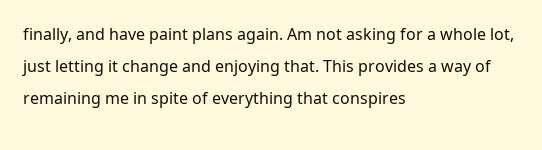finally, and have paint plans again. Am not asking for a whole lot, just letting it change and enjoying that. This provides a way of remaining me in spite of everything that conspires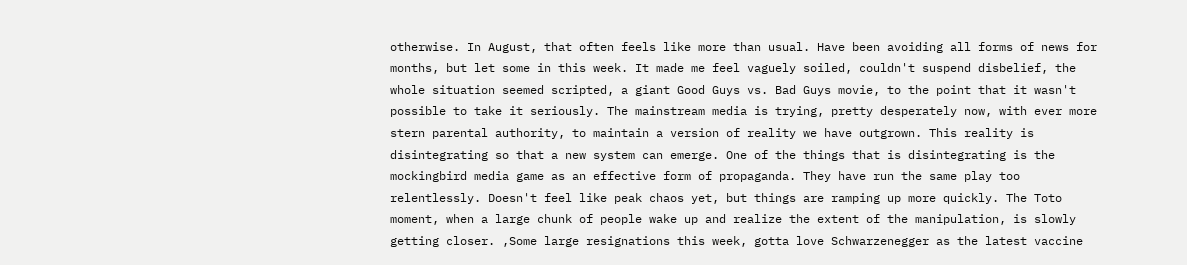otherwise. In August, that often feels like more than usual. Have been avoiding all forms of news for months, but let some in this week. It made me feel vaguely soiled, couldn't suspend disbelief, the whole situation seemed scripted, a giant Good Guys vs. Bad Guys movie, to the point that it wasn't possible to take it seriously. The mainstream media is trying, pretty desperately now, with ever more stern parental authority, to maintain a version of reality we have outgrown. This reality is disintegrating so that a new system can emerge. One of the things that is disintegrating is the mockingbird media game as an effective form of propaganda. They have run the same play too relentlessly. Doesn't feel like peak chaos yet, but things are ramping up more quickly. The Toto moment, when a large chunk of people wake up and realize the extent of the manipulation, is slowly getting closer. ,Some large resignations this week, gotta love Schwarzenegger as the latest vaccine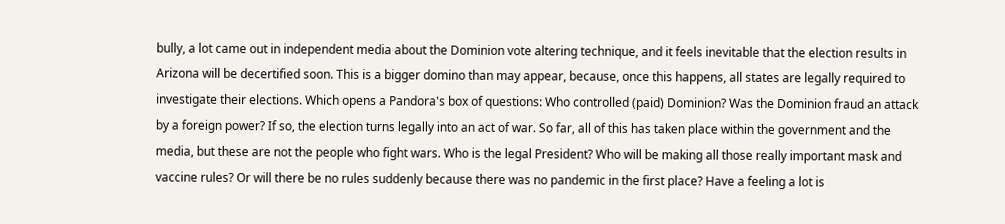bully, a lot came out in independent media about the Dominion vote altering technique, and it feels inevitable that the election results in Arizona will be decertified soon. This is a bigger domino than may appear, because, once this happens, all states are legally required to investigate their elections. Which opens a Pandora's box of questions: Who controlled (paid) Dominion? Was the Dominion fraud an attack by a foreign power? If so, the election turns legally into an act of war. So far, all of this has taken place within the government and the media, but these are not the people who fight wars. Who is the legal President? Who will be making all those really important mask and vaccine rules? Or will there be no rules suddenly because there was no pandemic in the first place? Have a feeling a lot is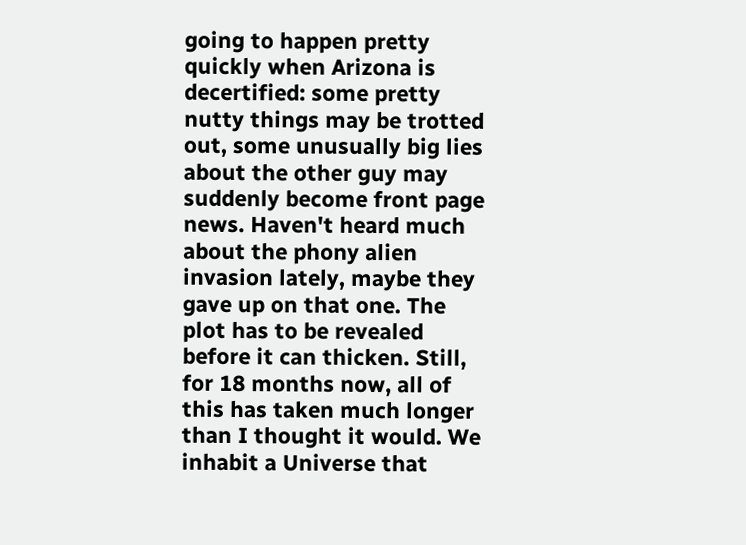going to happen pretty quickly when Arizona is decertified: some pretty nutty things may be trotted out, some unusually big lies about the other guy may suddenly become front page news. Haven't heard much about the phony alien invasion lately, maybe they gave up on that one. The plot has to be revealed before it can thicken. Still, for 18 months now, all of this has taken much longer than I thought it would. We inhabit a Universe that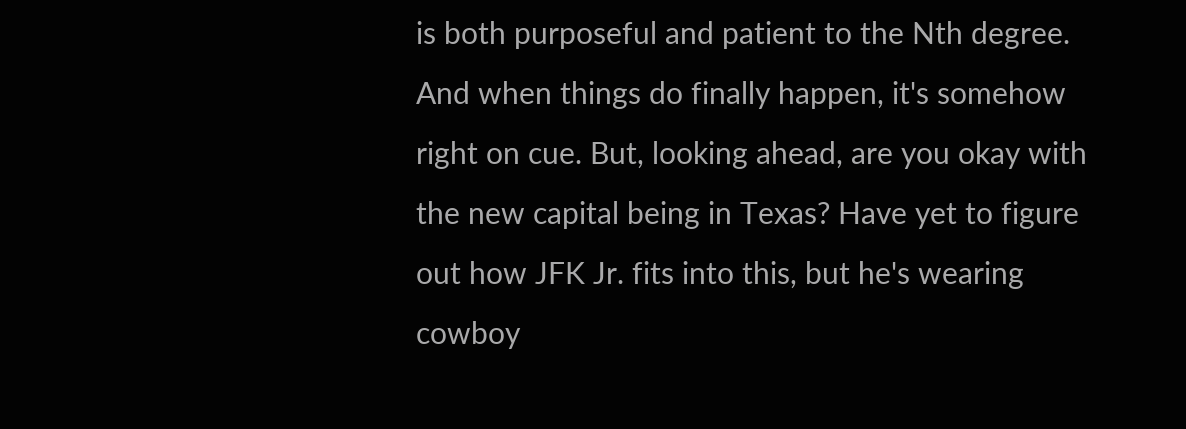is both purposeful and patient to the Nth degree. And when things do finally happen, it's somehow right on cue. But, looking ahead, are you okay with the new capital being in Texas? Have yet to figure out how JFK Jr. fits into this, but he's wearing cowboy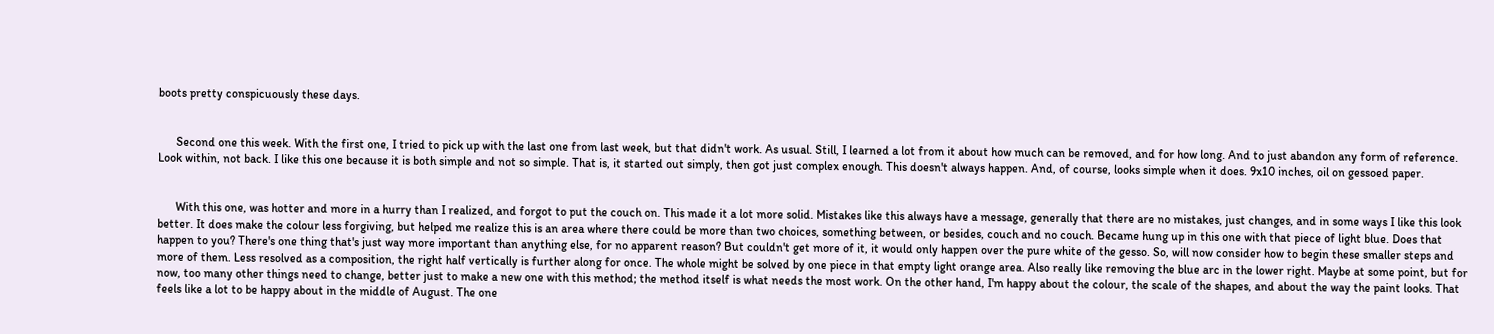boots pretty conspicuously these days.


      Second one this week. With the first one, I tried to pick up with the last one from last week, but that didn't work. As usual. Still, I learned a lot from it about how much can be removed, and for how long. And to just abandon any form of reference. Look within, not back. I like this one because it is both simple and not so simple. That is, it started out simply, then got just complex enough. This doesn't always happen. And, of course, looks simple when it does. 9x10 inches, oil on gessoed paper.


      With this one, was hotter and more in a hurry than I realized, and forgot to put the couch on. This made it a lot more solid. Mistakes like this always have a message, generally that there are no mistakes, just changes, and in some ways I like this look better. It does make the colour less forgiving, but helped me realize this is an area where there could be more than two choices, something between, or besides, couch and no couch. Became hung up in this one with that piece of light blue. Does that happen to you? There's one thing that's just way more important than anything else, for no apparent reason? But couldn't get more of it, it would only happen over the pure white of the gesso. So, will now consider how to begin these smaller steps and more of them. Less resolved as a composition, the right half vertically is further along for once. The whole might be solved by one piece in that empty light orange area. Also really like removing the blue arc in the lower right. Maybe at some point, but for now, too many other things need to change, better just to make a new one with this method; the method itself is what needs the most work. On the other hand, I'm happy about the colour, the scale of the shapes, and about the way the paint looks. That feels like a lot to be happy about in the middle of August. The one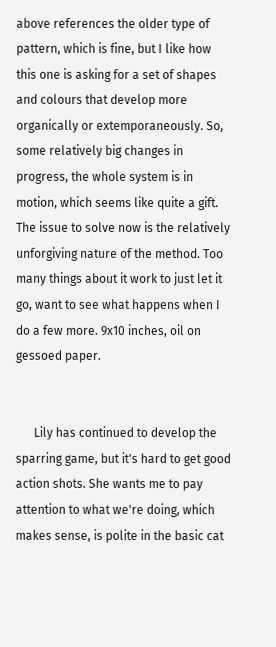above references the older type of pattern, which is fine, but I like how this one is asking for a set of shapes and colours that develop more organically or extemporaneously. So, some relatively big changes in progress, the whole system is in motion, which seems like quite a gift. The issue to solve now is the relatively unforgiving nature of the method. Too many things about it work to just let it go, want to see what happens when I do a few more. 9x10 inches, oil on gessoed paper.


      Lily has continued to develop the sparring game, but it's hard to get good action shots. She wants me to pay attention to what we're doing, which makes sense, is polite in the basic cat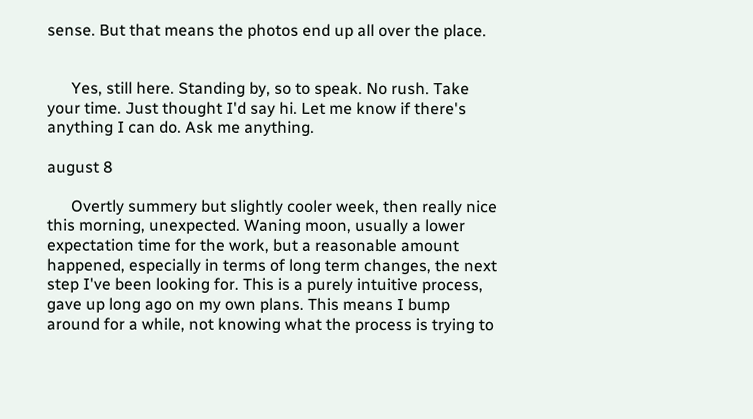sense. But that means the photos end up all over the place.


      Yes, still here. Standing by, so to speak. No rush. Take your time. Just thought I'd say hi. Let me know if there's anything I can do. Ask me anything.

august 8

      Overtly summery but slightly cooler week, then really nice this morning, unexpected. Waning moon, usually a lower expectation time for the work, but a reasonable amount happened, especially in terms of long term changes, the next step I've been looking for. This is a purely intuitive process, gave up long ago on my own plans. This means I bump around for a while, not knowing what the process is trying to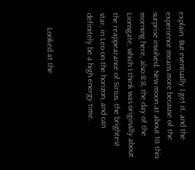explain. But eventually I get it, and the experience means more because of the surprise involved. New moon at about 10 this morning here, also 8:8, the day of the Lionsgate, which I think was originally about the reappearance of Sirius, the brightest star, in Leo on the horizon, and can definitely be a high energy time.


       Looked at the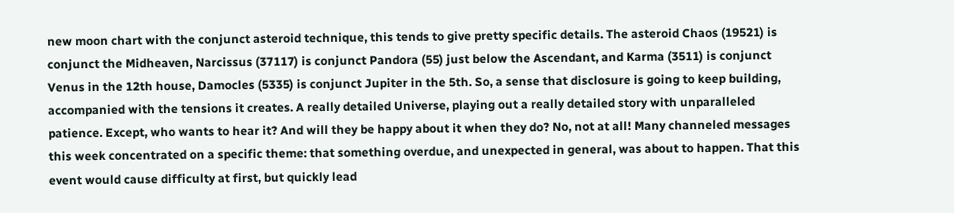new moon chart with the conjunct asteroid technique, this tends to give pretty specific details. The asteroid Chaos (19521) is conjunct the Midheaven, Narcissus (37117) is conjunct Pandora (55) just below the Ascendant, and Karma (3511) is conjunct Venus in the 12th house, Damocles (5335) is conjunct Jupiter in the 5th. So, a sense that disclosure is going to keep building, accompanied with the tensions it creates. A really detailed Universe, playing out a really detailed story with unparalleled patience. Except, who wants to hear it? And will they be happy about it when they do? No, not at all! Many channeled messages this week concentrated on a specific theme: that something overdue, and unexpected in general, was about to happen. That this event would cause difficulty at first, but quickly lead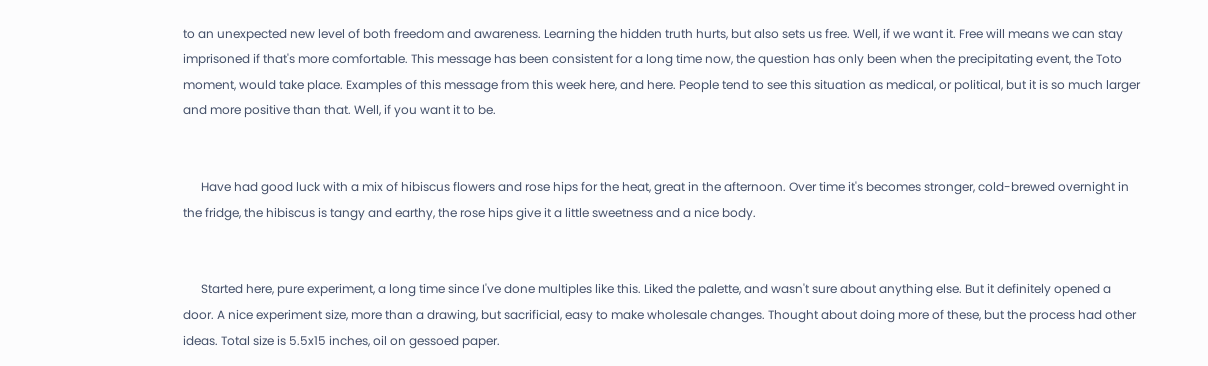to an unexpected new level of both freedom and awareness. Learning the hidden truth hurts, but also sets us free. Well, if we want it. Free will means we can stay imprisoned if that's more comfortable. This message has been consistent for a long time now, the question has only been when the precipitating event, the Toto moment, would take place. Examples of this message from this week here, and here. People tend to see this situation as medical, or political, but it is so much larger and more positive than that. Well, if you want it to be.


      Have had good luck with a mix of hibiscus flowers and rose hips for the heat, great in the afternoon. Over time it's becomes stronger, cold-brewed overnight in the fridge, the hibiscus is tangy and earthy, the rose hips give it a little sweetness and a nice body.


      Started here, pure experiment, a long time since I've done multiples like this. Liked the palette, and wasn't sure about anything else. But it definitely opened a door. A nice experiment size, more than a drawing, but sacrificial, easy to make wholesale changes. Thought about doing more of these, but the process had other ideas. Total size is 5.5x15 inches, oil on gessoed paper.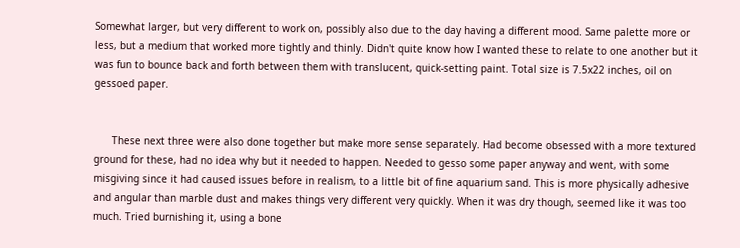Somewhat larger, but very different to work on, possibly also due to the day having a different mood. Same palette more or less, but a medium that worked more tightly and thinly. Didn't quite know how I wanted these to relate to one another but it was fun to bounce back and forth between them with translucent, quick-setting paint. Total size is 7.5x22 inches, oil on gessoed paper.


      These next three were also done together but make more sense separately. Had become obsessed with a more textured ground for these, had no idea why but it needed to happen. Needed to gesso some paper anyway and went, with some misgiving since it had caused issues before in realism, to a little bit of fine aquarium sand. This is more physically adhesive and angular than marble dust and makes things very different very quickly. When it was dry though, seemed like it was too much. Tried burnishing it, using a bone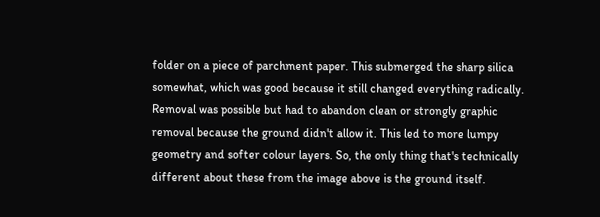folder on a piece of parchment paper. This submerged the sharp silica somewhat, which was good because it still changed everything radically. Removal was possible but had to abandon clean or strongly graphic removal because the ground didn't allow it. This led to more lumpy geometry and softer colour layers. So, the only thing that's technically different about these from the image above is the ground itself.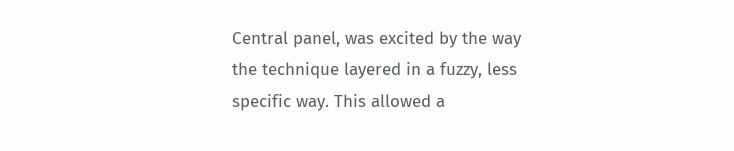Central panel, was excited by the way the technique layered in a fuzzy, less specific way. This allowed a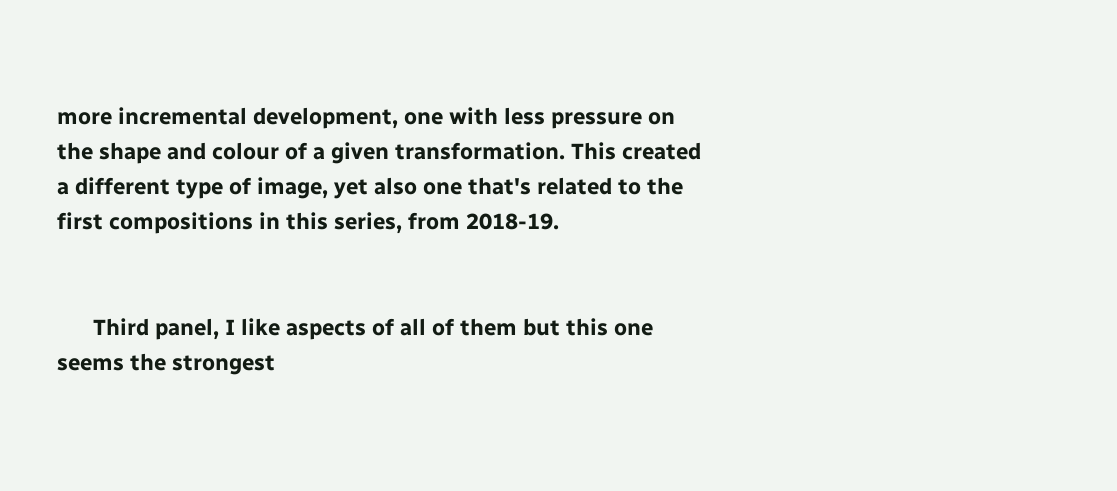more incremental development, one with less pressure on the shape and colour of a given transformation. This created a different type of image, yet also one that's related to the first compositions in this series, from 2018-19.


      Third panel, I like aspects of all of them but this one seems the strongest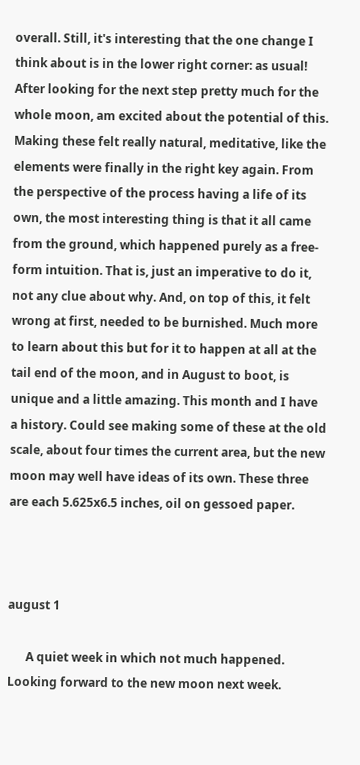overall. Still, it's interesting that the one change I think about is in the lower right corner: as usual! After looking for the next step pretty much for the whole moon, am excited about the potential of this. Making these felt really natural, meditative, like the elements were finally in the right key again. From the perspective of the process having a life of its own, the most interesting thing is that it all came from the ground, which happened purely as a free-form intuition. That is, just an imperative to do it, not any clue about why. And, on top of this, it felt wrong at first, needed to be burnished. Much more to learn about this but for it to happen at all at the tail end of the moon, and in August to boot, is unique and a little amazing. This month and I have a history. Could see making some of these at the old scale, about four times the current area, but the new moon may well have ideas of its own. These three are each 5.625x6.5 inches, oil on gessoed paper.



august 1

      A quiet week in which not much happened. Looking forward to the new moon next week.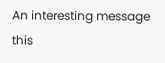An interesting message this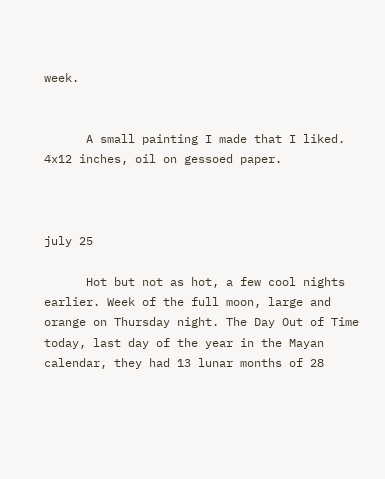week.


      A small painting I made that I liked. 4x12 inches, oil on gessoed paper.



july 25

      Hot but not as hot, a few cool nights earlier. Week of the full moon, large and orange on Thursday night. The Day Out of Time today, last day of the year in the Mayan calendar, they had 13 lunar months of 28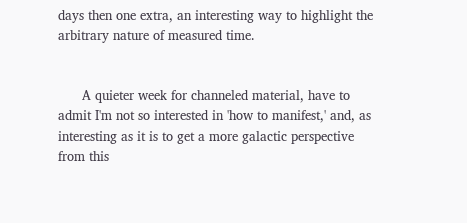days then one extra, an interesting way to highlight the arbitrary nature of measured time.


      A quieter week for channeled material, have to admit I'm not so interested in 'how to manifest,' and, as interesting as it is to get a more galactic perspective from this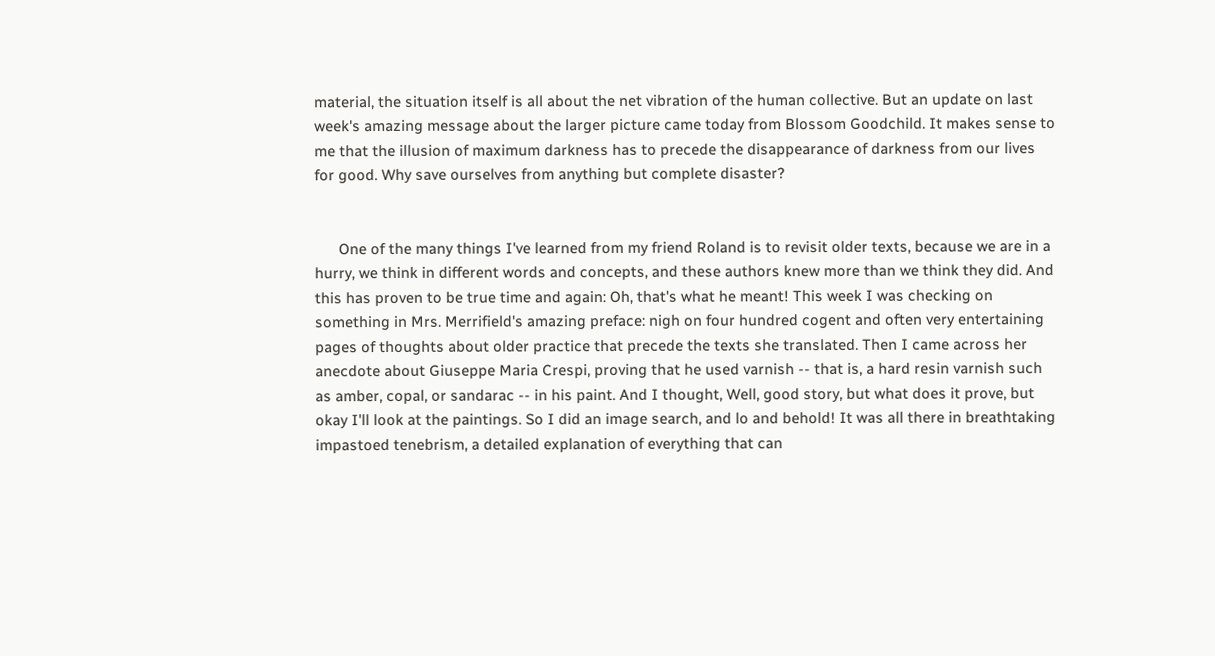material, the situation itself is all about the net vibration of the human collective. But an update on last week's amazing message about the larger picture came today from Blossom Goodchild. It makes sense to me that the illusion of maximum darkness has to precede the disappearance of darkness from our lives for good. Why save ourselves from anything but complete disaster?


      One of the many things I've learned from my friend Roland is to revisit older texts, because we are in a hurry, we think in different words and concepts, and these authors knew more than we think they did. And this has proven to be true time and again: Oh, that's what he meant! This week I was checking on something in Mrs. Merrifield's amazing preface: nigh on four hundred cogent and often very entertaining pages of thoughts about older practice that precede the texts she translated. Then I came across her anecdote about Giuseppe Maria Crespi, proving that he used varnish -- that is, a hard resin varnish such as amber, copal, or sandarac -- in his paint. And I thought, Well, good story, but what does it prove, but okay I'll look at the paintings. So I did an image search, and lo and behold! It was all there in breathtaking impastoed tenebrism, a detailed explanation of everything that can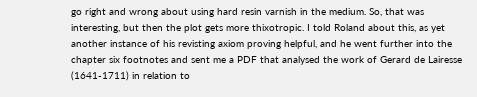go right and wrong about using hard resin varnish in the medium. So, that was interesting, but then the plot gets more thixotropic. I told Roland about this, as yet another instance of his revisting axiom proving helpful, and he went further into the chapter six footnotes and sent me a PDF that analysed the work of Gerard de Lairesse (1641-1711) in relation to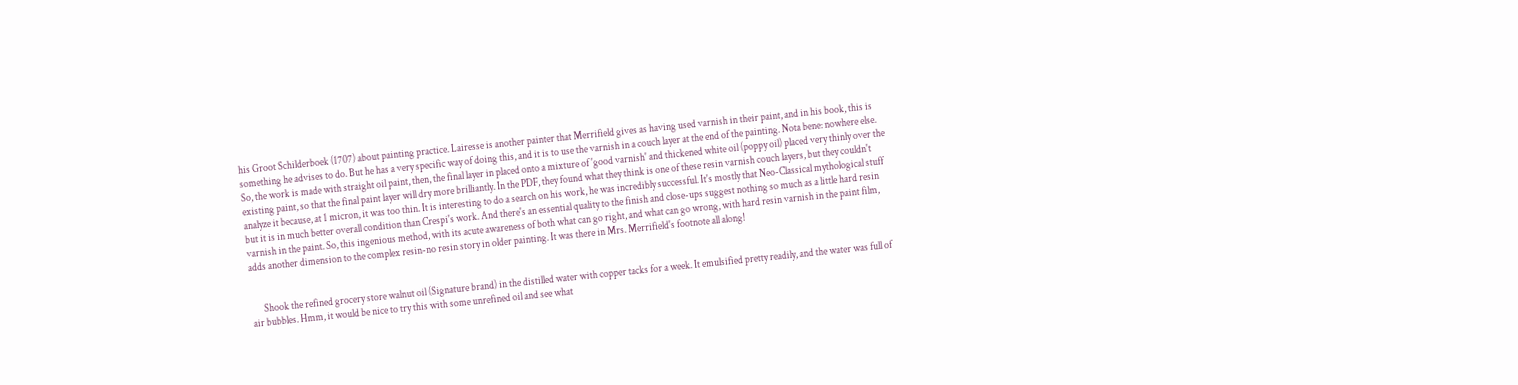his Groot Schilderboek (1707) about painting practice. Lairesse is another painter that Merrifield gives as having used varnish in their paint, and in his book, this is something he advises to do. But he has a very specific way of doing this, and it is to use the varnish in a couch layer at the end of the painting. Nota bene: nowhere else. So, the work is made with straight oil paint, then, the final layer in placed onto a mixture of 'good varnish' and thickened white oil (poppy oil) placed very thinly over the existing paint, so that the final paint layer will dry more brilliantly. In the PDF, they found what they think is one of these resin varnish couch layers, but they couldn't analyze it because, at 1 micron, it was too thin. It is interesting to do a search on his work, he was incredibly successful. It's mostly that Neo-Classical mythological stuff but it is in much better overall condition than Crespi's work. And there's an essential quality to the finish and close-ups suggest nothing so much as a little hard resin varnish in the paint. So, this ingenious method, with its acute awareness of both what can go right, and what can go wrong, with hard resin varnish in the paint film, adds another dimension to the complex resin-no resin story in older painting. It was there in Mrs. Merrifield's footnote all along!


      Shook the refined grocery store walnut oil (Signature brand) in the distilled water with copper tacks for a week. It emulsified pretty readily, and the water was full of air bubbles. Hmm, it would be nice to try this with some unrefined oil and see what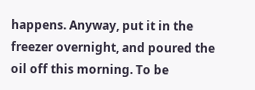happens. Anyway, put it in the freezer overnight, and poured the oil off this morning. To be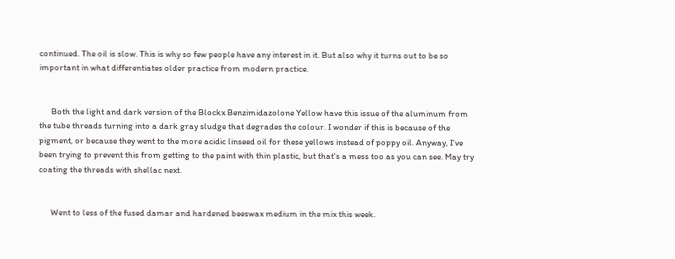continued. The oil is slow. This is why so few people have any interest in it. But also why it turns out to be so important in what differentiates older practice from modern practice.


      Both the light and dark version of the Blockx Benzimidazolone Yellow have this issue of the aluminum from the tube threads turning into a dark gray sludge that degrades the colour. I wonder if this is because of the pigment, or because they went to the more acidic linseed oil for these yellows instead of poppy oil. Anyway, I've been trying to prevent this from getting to the paint with thin plastic, but that's a mess too as you can see. May try coating the threads with shellac next.


      Went to less of the fused damar and hardened beeswax medium in the mix this week.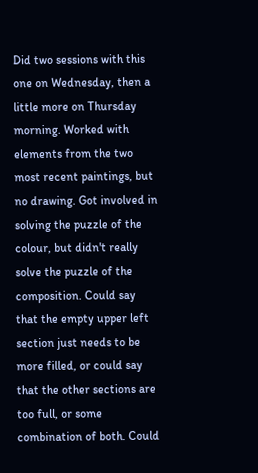Did two sessions with this one on Wednesday, then a little more on Thursday morning. Worked with elements from the two most recent paintings, but no drawing. Got involved in solving the puzzle of the colour, but didn't really solve the puzzle of the composition. Could say that the empty upper left section just needs to be more filled, or could say that the other sections are too full, or some combination of both. Could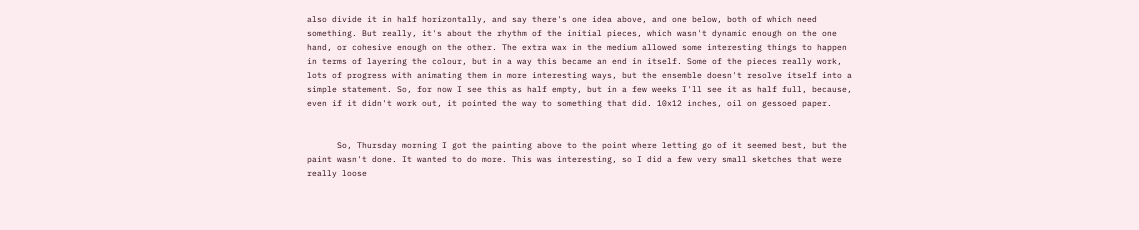also divide it in half horizontally, and say there's one idea above, and one below, both of which need something. But really, it's about the rhythm of the initial pieces, which wasn't dynamic enough on the one hand, or cohesive enough on the other. The extra wax in the medium allowed some interesting things to happen in terms of layering the colour, but in a way this became an end in itself. Some of the pieces really work, lots of progress with animating them in more interesting ways, but the ensemble doesn't resolve itself into a simple statement. So, for now I see this as half empty, but in a few weeks I'll see it as half full, because, even if it didn't work out, it pointed the way to something that did. 10x12 inches, oil on gessoed paper.


      So, Thursday morning I got the painting above to the point where letting go of it seemed best, but the paint wasn't done. It wanted to do more. This was interesting, so I did a few very small sketches that were really loose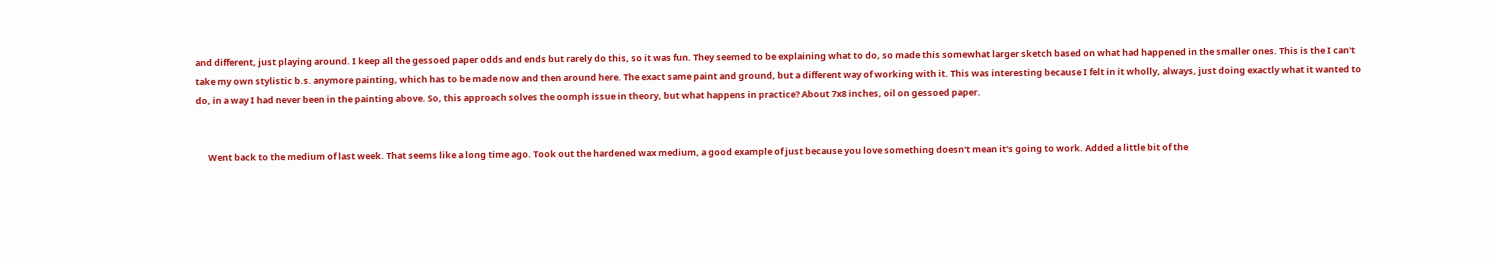and different, just playing around. I keep all the gessoed paper odds and ends but rarely do this, so it was fun. They seemed to be explaining what to do, so made this somewhat larger sketch based on what had happened in the smaller ones. This is the I can't take my own stylistic b.s. anymore painting, which has to be made now and then around here. The exact same paint and ground, but a different way of working with it. This was interesting because I felt in it wholly, always, just doing exactly what it wanted to do, in a way I had never been in the painting above. So, this approach solves the oomph issue in theory, but what happens in practice? About 7x8 inches, oil on gessoed paper.


      Went back to the medium of last week. That seems like a long time ago. Took out the hardened wax medium, a good example of just because you love something doesn't mean it's going to work. Added a little bit of the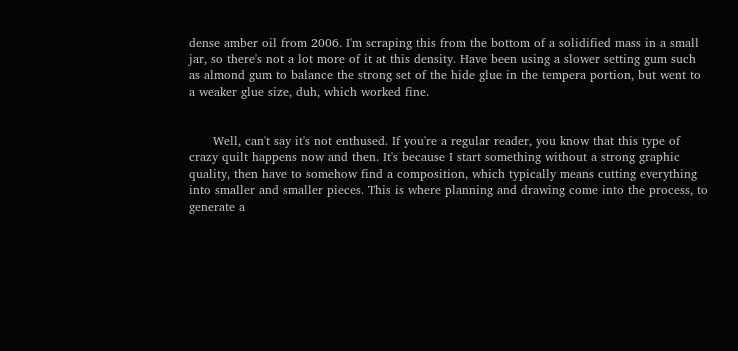dense amber oil from 2006. I'm scraping this from the bottom of a solidified mass in a small jar, so there's not a lot more of it at this density. Have been using a slower setting gum such as almond gum to balance the strong set of the hide glue in the tempera portion, but went to a weaker glue size, duh, which worked fine.


      Well, can't say it's not enthused. If you're a regular reader, you know that this type of crazy quilt happens now and then. It's because I start something without a strong graphic quality, then have to somehow find a composition, which typically means cutting everything into smaller and smaller pieces. This is where planning and drawing come into the process, to generate a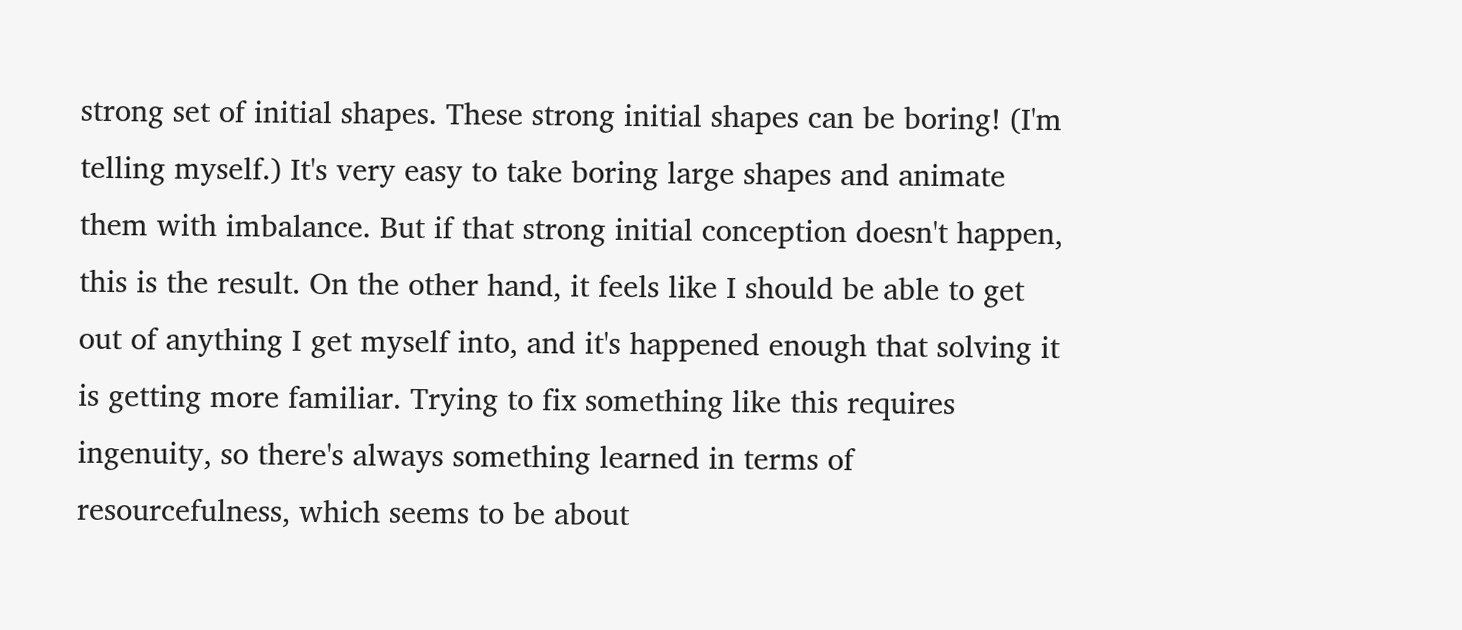strong set of initial shapes. These strong initial shapes can be boring! (I'm telling myself.) It's very easy to take boring large shapes and animate them with imbalance. But if that strong initial conception doesn't happen, this is the result. On the other hand, it feels like I should be able to get out of anything I get myself into, and it's happened enough that solving it is getting more familiar. Trying to fix something like this requires ingenuity, so there's always something learned in terms of resourcefulness, which seems to be about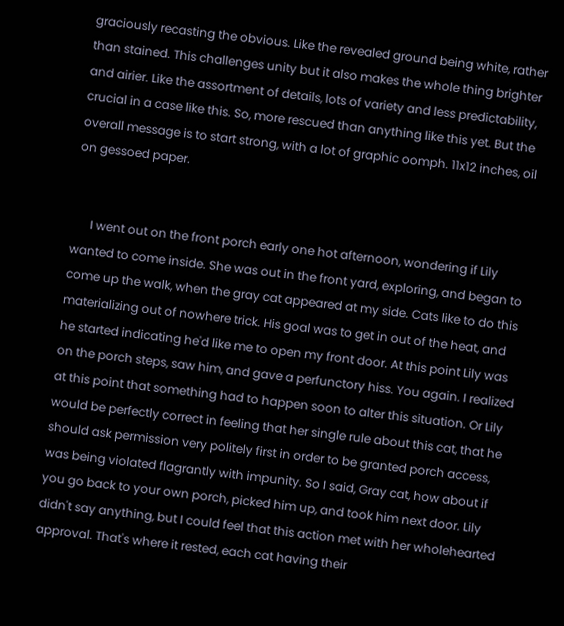graciously recasting the obvious. Like the revealed ground being white, rather than stained. This challenges unity but it also makes the whole thing brighter and airier. Like the assortment of details, lots of variety and less predictability, crucial in a case like this. So, more rescued than anything like this yet. But the overall message is to start strong, with a lot of graphic oomph. 11x12 inches, oil on gessoed paper.


      I went out on the front porch early one hot afternoon, wondering if Lily wanted to come inside. She was out in the front yard, exploring, and began to come up the walk, when the gray cat appeared at my side. Cats like to do this materializing out of nowhere trick. His goal was to get in out of the heat, and he started indicating he'd like me to open my front door. At this point Lily was on the porch steps, saw him, and gave a perfunctory hiss. You again. I realized at this point that something had to happen soon to alter this situation. Or Lily would be perfectly correct in feeling that her single rule about this cat, that he should ask permission very politely first in order to be granted porch access, was being violated flagrantly with impunity. So I said, Gray cat, how about if you go back to your own porch, picked him up, and took him next door. Lily didn't say anything, but I could feel that this action met with her wholehearted approval. That's where it rested, each cat having their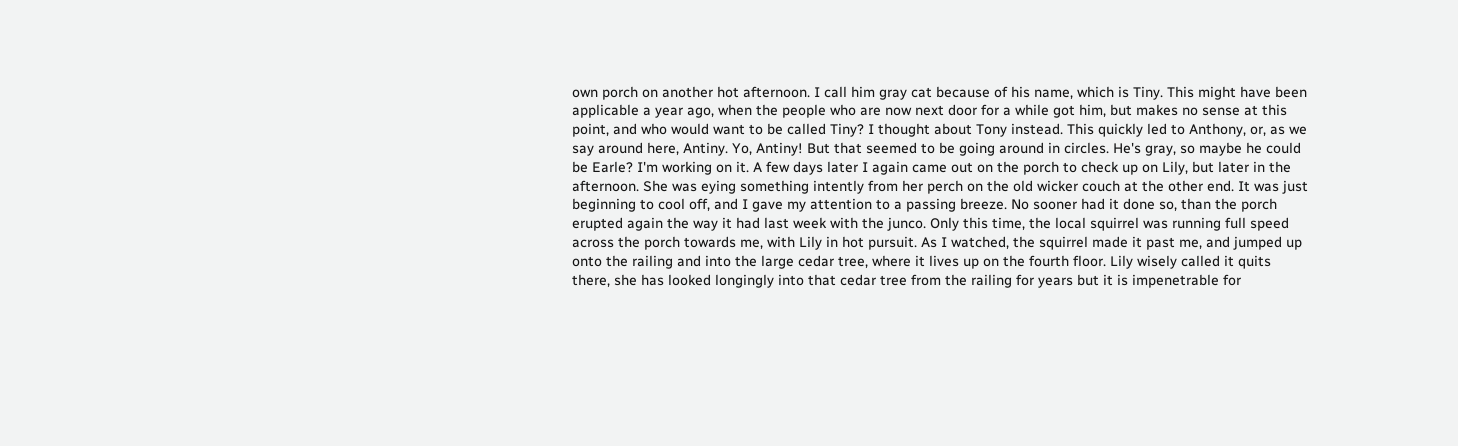own porch on another hot afternoon. I call him gray cat because of his name, which is Tiny. This might have been applicable a year ago, when the people who are now next door for a while got him, but makes no sense at this point, and who would want to be called Tiny? I thought about Tony instead. This quickly led to Anthony, or, as we say around here, Antiny. Yo, Antiny! But that seemed to be going around in circles. He's gray, so maybe he could be Earle? I'm working on it. A few days later I again came out on the porch to check up on Lily, but later in the afternoon. She was eying something intently from her perch on the old wicker couch at the other end. It was just beginning to cool off, and I gave my attention to a passing breeze. No sooner had it done so, than the porch erupted again the way it had last week with the junco. Only this time, the local squirrel was running full speed across the porch towards me, with Lily in hot pursuit. As I watched, the squirrel made it past me, and jumped up onto the railing and into the large cedar tree, where it lives up on the fourth floor. Lily wisely called it quits there, she has looked longingly into that cedar tree from the railing for years but it is impenetrable for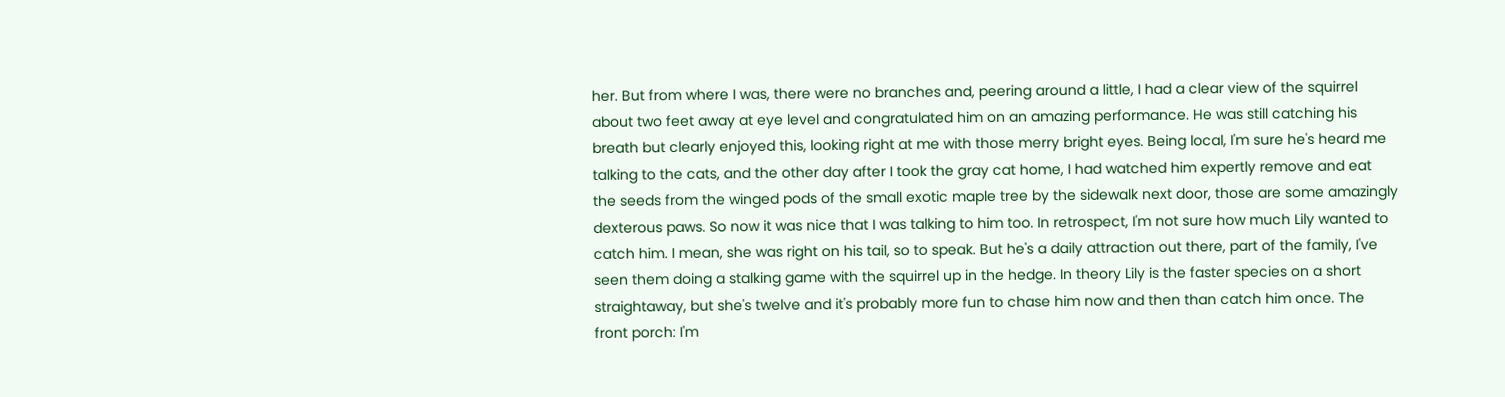her. But from where I was, there were no branches and, peering around a little, I had a clear view of the squirrel about two feet away at eye level and congratulated him on an amazing performance. He was still catching his breath but clearly enjoyed this, looking right at me with those merry bright eyes. Being local, I'm sure he's heard me talking to the cats, and the other day after I took the gray cat home, I had watched him expertly remove and eat the seeds from the winged pods of the small exotic maple tree by the sidewalk next door, those are some amazingly dexterous paws. So now it was nice that I was talking to him too. In retrospect, I'm not sure how much Lily wanted to catch him. I mean, she was right on his tail, so to speak. But he's a daily attraction out there, part of the family, I've seen them doing a stalking game with the squirrel up in the hedge. In theory Lily is the faster species on a short straightaway, but she's twelve and it's probably more fun to chase him now and then than catch him once. The front porch: I'm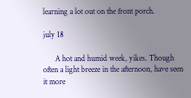learning a lot out on the front porch.

july 18

      A hot and humid week, yikes. Though often a light breeze in the afternoon, have seen it more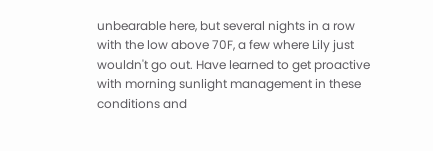unbearable here, but several nights in a row with the low above 70F, a few where Lily just wouldn't go out. Have learned to get proactive with morning sunlight management in these conditions and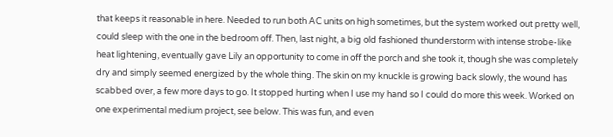that keeps it reasonable in here. Needed to run both AC units on high sometimes, but the system worked out pretty well, could sleep with the one in the bedroom off. Then, last night, a big old fashioned thunderstorm with intense strobe-like heat lightening, eventually gave Lily an opportunity to come in off the porch and she took it, though she was completely dry and simply seemed energized by the whole thing. The skin on my knuckle is growing back slowly, the wound has scabbed over, a few more days to go. It stopped hurting when I use my hand so I could do more this week. Worked on one experimental medium project, see below. This was fun, and even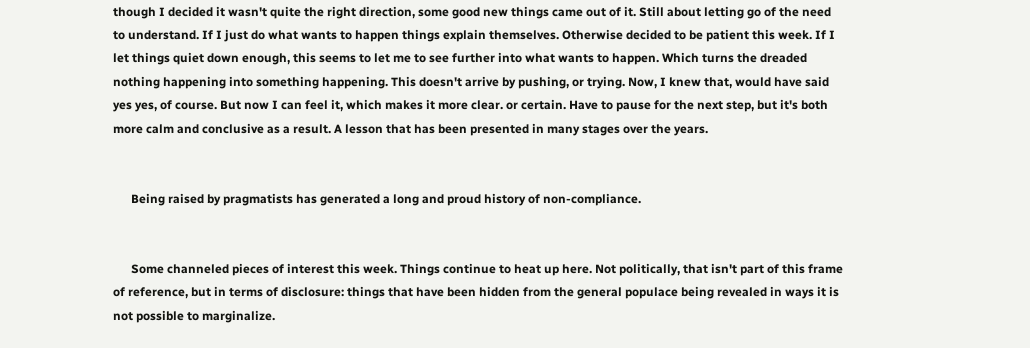though I decided it wasn't quite the right direction, some good new things came out of it. Still about letting go of the need to understand. If I just do what wants to happen things explain themselves. Otherwise decided to be patient this week. If I let things quiet down enough, this seems to let me to see further into what wants to happen. Which turns the dreaded nothing happening into something happening. This doesn't arrive by pushing, or trying. Now, I knew that, would have said yes yes, of course. But now I can feel it, which makes it more clear. or certain. Have to pause for the next step, but it's both more calm and conclusive as a result. A lesson that has been presented in many stages over the years.


      Being raised by pragmatists has generated a long and proud history of non-compliance.


      Some channeled pieces of interest this week. Things continue to heat up here. Not politically, that isn't part of this frame of reference, but in terms of disclosure: things that have been hidden from the general populace being revealed in ways it is not possible to marginalize.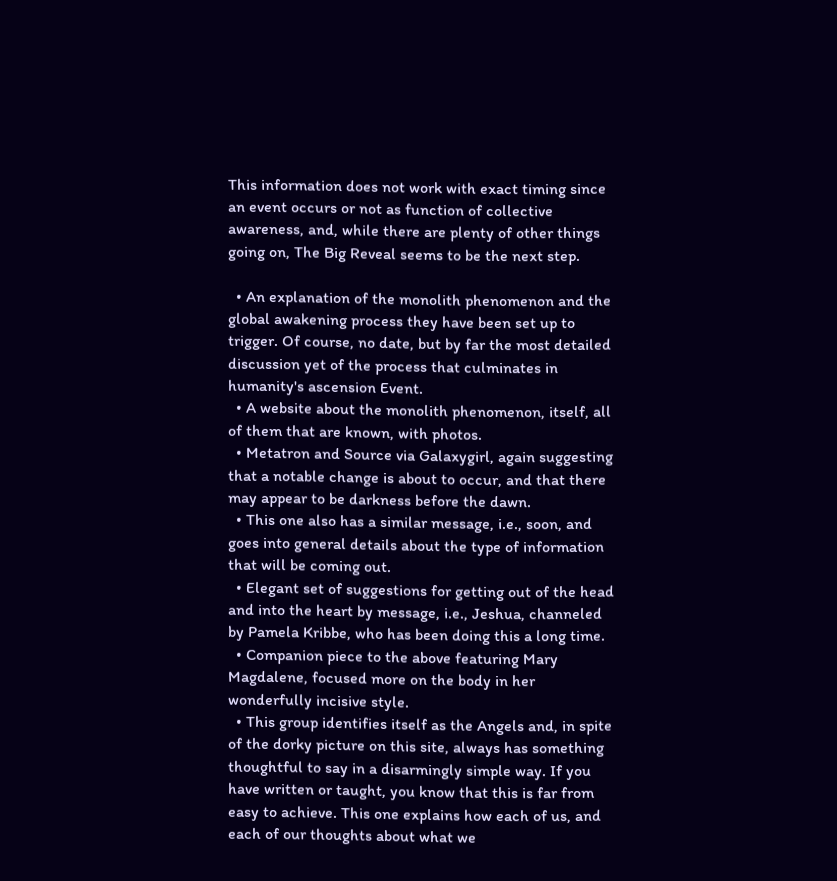This information does not work with exact timing since an event occurs or not as function of collective awareness, and, while there are plenty of other things going on, The Big Reveal seems to be the next step.

  • An explanation of the monolith phenomenon and the global awakening process they have been set up to trigger. Of course, no date, but by far the most detailed discussion yet of the process that culminates in humanity's ascension Event.
  • A website about the monolith phenomenon, itself, all of them that are known, with photos.
  • Metatron and Source via Galaxygirl, again suggesting that a notable change is about to occur, and that there may appear to be darkness before the dawn.
  • This one also has a similar message, i.e., soon, and goes into general details about the type of information that will be coming out.
  • Elegant set of suggestions for getting out of the head and into the heart by message, i.e., Jeshua, channeled by Pamela Kribbe, who has been doing this a long time.
  • Companion piece to the above featuring Mary Magdalene, focused more on the body in her wonderfully incisive style.
  • This group identifies itself as the Angels and, in spite of the dorky picture on this site, always has something thoughtful to say in a disarmingly simple way. If you have written or taught, you know that this is far from easy to achieve. This one explains how each of us, and each of our thoughts about what we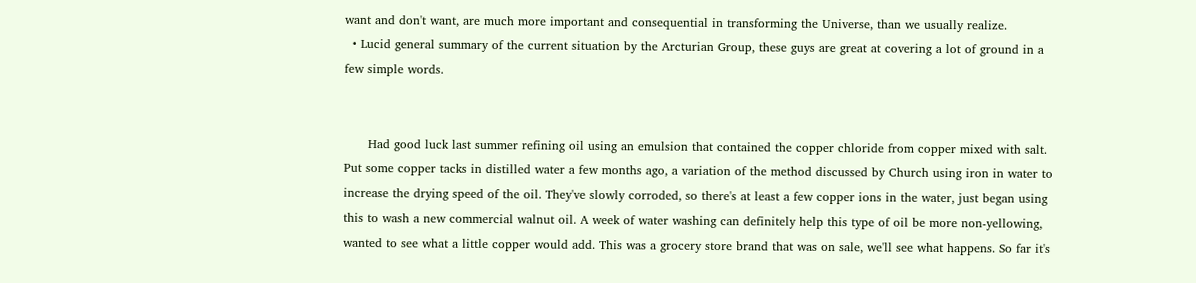want and don't want, are much more important and consequential in transforming the Universe, than we usually realize.
  • Lucid general summary of the current situation by the Arcturian Group, these guys are great at covering a lot of ground in a few simple words.


      Had good luck last summer refining oil using an emulsion that contained the copper chloride from copper mixed with salt. Put some copper tacks in distilled water a few months ago, a variation of the method discussed by Church using iron in water to increase the drying speed of the oil. They've slowly corroded, so there's at least a few copper ions in the water, just began using this to wash a new commercial walnut oil. A week of water washing can definitely help this type of oil be more non-yellowing, wanted to see what a little copper would add. This was a grocery store brand that was on sale, we'll see what happens. So far it's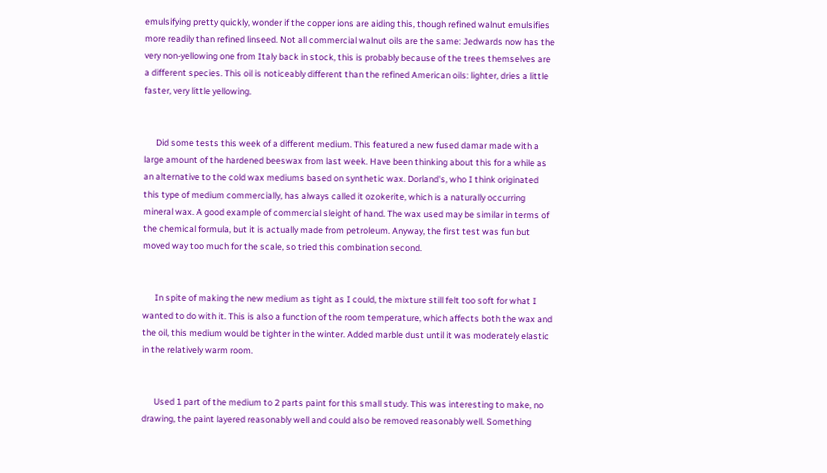emulsifying pretty quickly, wonder if the copper ions are aiding this, though refined walnut emulsifies more readily than refined linseed. Not all commercial walnut oils are the same: Jedwards now has the very non-yellowing one from Italy back in stock, this is probably because of the trees themselves are a different species. This oil is noticeably different than the refined American oils: lighter, dries a little faster, very little yellowing.


      Did some tests this week of a different medium. This featured a new fused damar made with a large amount of the hardened beeswax from last week. Have been thinking about this for a while as an alternative to the cold wax mediums based on synthetic wax. Dorland's, who I think originated this type of medium commercially, has always called it ozokerite, which is a naturally occurring mineral wax. A good example of commercial sleight of hand. The wax used may be similar in terms of the chemical formula, but it is actually made from petroleum. Anyway, the first test was fun but moved way too much for the scale, so tried this combination second.


      In spite of making the new medium as tight as I could, the mixture still felt too soft for what I wanted to do with it. This is also a function of the room temperature, which affects both the wax and the oil, this medium would be tighter in the winter. Added marble dust until it was moderately elastic in the relatively warm room.


      Used 1 part of the medium to 2 parts paint for this small study. This was interesting to make, no drawing, the paint layered reasonably well and could also be removed reasonably well. Something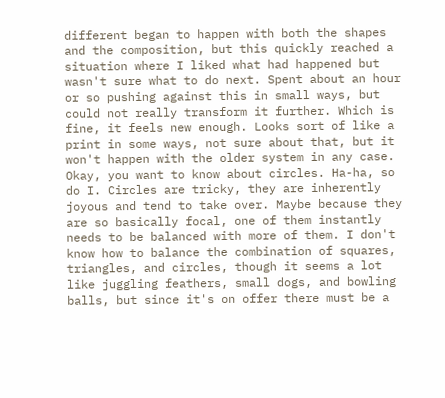different began to happen with both the shapes and the composition, but this quickly reached a situation where I liked what had happened but wasn't sure what to do next. Spent about an hour or so pushing against this in small ways, but could not really transform it further. Which is fine, it feels new enough. Looks sort of like a print in some ways, not sure about that, but it won't happen with the older system in any case. Okay, you want to know about circles. Ha-ha, so do I. Circles are tricky, they are inherently joyous and tend to take over. Maybe because they are so basically focal, one of them instantly needs to be balanced with more of them. I don't know how to balance the combination of squares, triangles, and circles, though it seems a lot like juggling feathers, small dogs, and bowling balls, but since it's on offer there must be a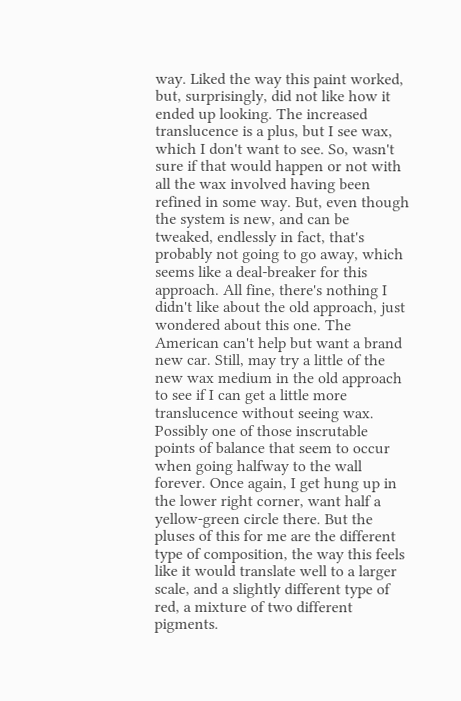way. Liked the way this paint worked, but, surprisingly, did not like how it ended up looking. The increased translucence is a plus, but I see wax, which I don't want to see. So, wasn't sure if that would happen or not with all the wax involved having been refined in some way. But, even though the system is new, and can be tweaked, endlessly in fact, that's probably not going to go away, which seems like a deal-breaker for this approach. All fine, there's nothing I didn't like about the old approach, just wondered about this one. The American can't help but want a brand new car. Still, may try a little of the new wax medium in the old approach to see if I can get a little more translucence without seeing wax. Possibly one of those inscrutable points of balance that seem to occur when going halfway to the wall forever. Once again, I get hung up in the lower right corner, want half a yellow-green circle there. But the pluses of this for me are the different type of composition, the way this feels like it would translate well to a larger scale, and a slightly different type of red, a mixture of two different pigments.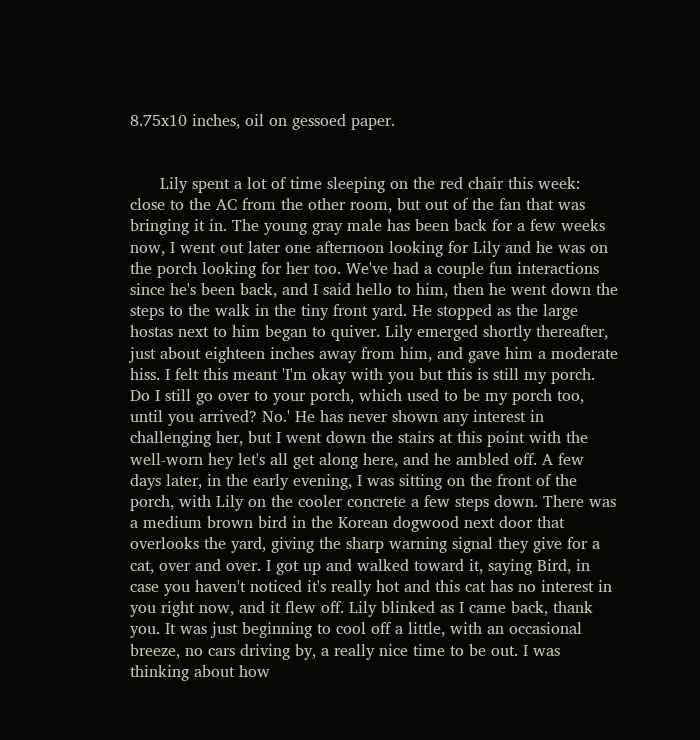8.75x10 inches, oil on gessoed paper.


      Lily spent a lot of time sleeping on the red chair this week: close to the AC from the other room, but out of the fan that was bringing it in. The young gray male has been back for a few weeks now, I went out later one afternoon looking for Lily and he was on the porch looking for her too. We've had a couple fun interactions since he's been back, and I said hello to him, then he went down the steps to the walk in the tiny front yard. He stopped as the large hostas next to him began to quiver. Lily emerged shortly thereafter, just about eighteen inches away from him, and gave him a moderate hiss. I felt this meant 'I'm okay with you but this is still my porch. Do I still go over to your porch, which used to be my porch too, until you arrived? No.' He has never shown any interest in challenging her, but I went down the stairs at this point with the well-worn hey let's all get along here, and he ambled off. A few days later, in the early evening, I was sitting on the front of the porch, with Lily on the cooler concrete a few steps down. There was a medium brown bird in the Korean dogwood next door that overlooks the yard, giving the sharp warning signal they give for a cat, over and over. I got up and walked toward it, saying Bird, in case you haven't noticed it's really hot and this cat has no interest in you right now, and it flew off. Lily blinked as I came back, thank you. It was just beginning to cool off a little, with an occasional breeze, no cars driving by, a really nice time to be out. I was thinking about how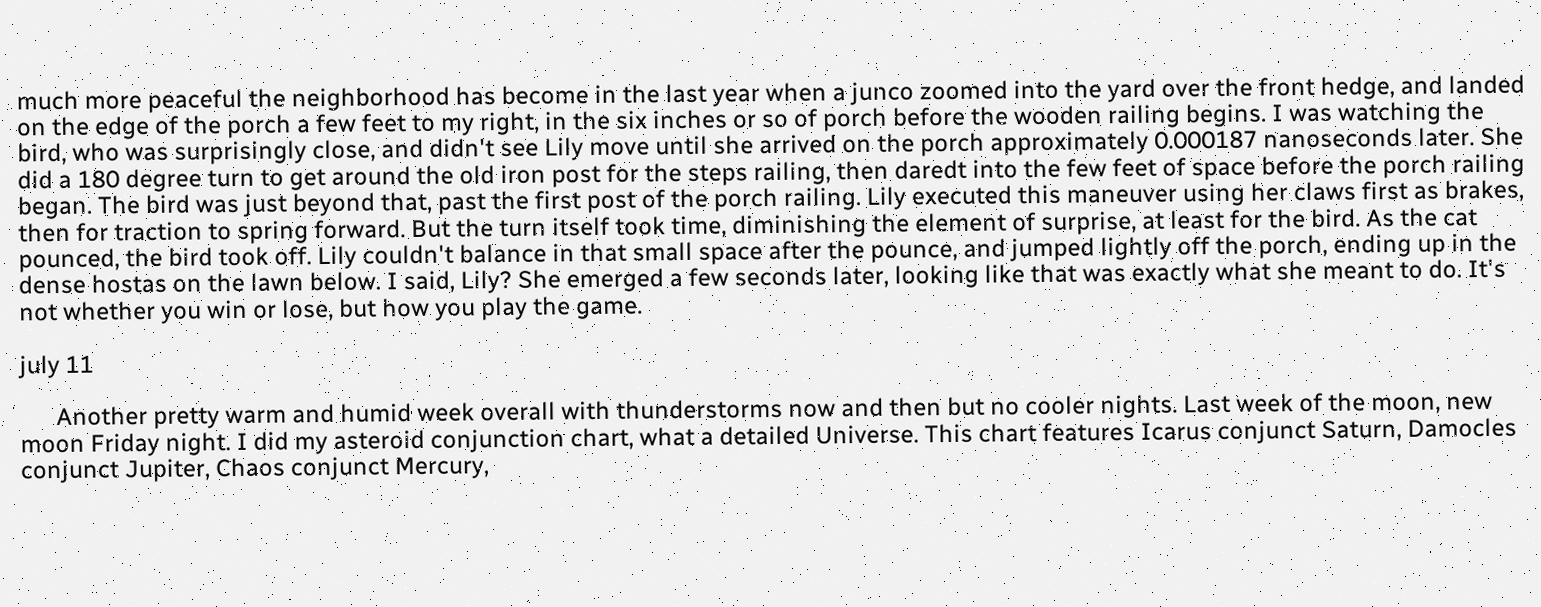much more peaceful the neighborhood has become in the last year when a junco zoomed into the yard over the front hedge, and landed on the edge of the porch a few feet to my right, in the six inches or so of porch before the wooden railing begins. I was watching the bird, who was surprisingly close, and didn't see Lily move until she arrived on the porch approximately 0.000187 nanoseconds later. She did a 180 degree turn to get around the old iron post for the steps railing, then daredt into the few feet of space before the porch railing began. The bird was just beyond that, past the first post of the porch railing. Lily executed this maneuver using her claws first as brakes, then for traction to spring forward. But the turn itself took time, diminishing the element of surprise, at least for the bird. As the cat pounced, the bird took off. Lily couldn't balance in that small space after the pounce, and jumped lightly off the porch, ending up in the dense hostas on the lawn below. I said, Lily? She emerged a few seconds later, looking like that was exactly what she meant to do. It's not whether you win or lose, but how you play the game.

july 11

      Another pretty warm and humid week overall with thunderstorms now and then but no cooler nights. Last week of the moon, new moon Friday night. I did my asteroid conjunction chart, what a detailed Universe. This chart features Icarus conjunct Saturn, Damocles conjunct Jupiter, Chaos conjunct Mercury,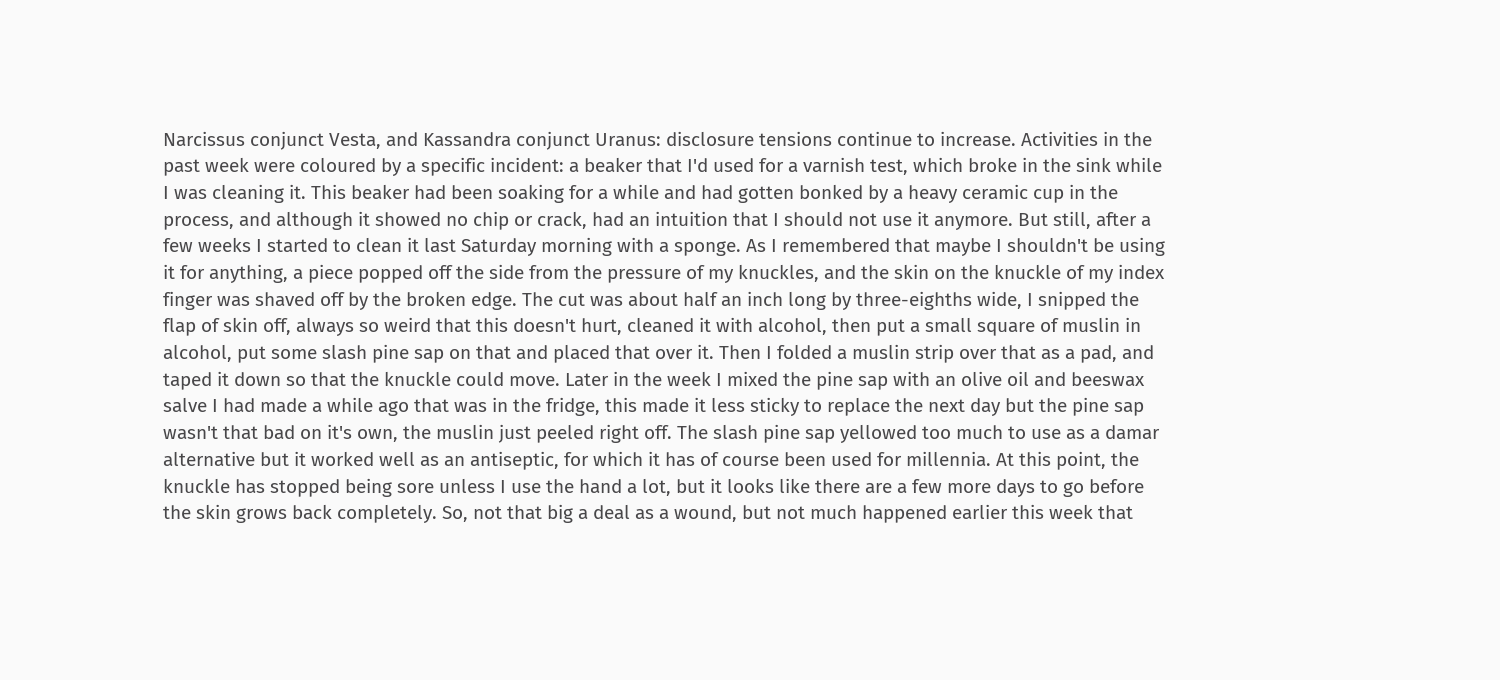Narcissus conjunct Vesta, and Kassandra conjunct Uranus: disclosure tensions continue to increase. Activities in the past week were coloured by a specific incident: a beaker that I'd used for a varnish test, which broke in the sink while I was cleaning it. This beaker had been soaking for a while and had gotten bonked by a heavy ceramic cup in the process, and although it showed no chip or crack, had an intuition that I should not use it anymore. But still, after a few weeks I started to clean it last Saturday morning with a sponge. As I remembered that maybe I shouldn't be using it for anything, a piece popped off the side from the pressure of my knuckles, and the skin on the knuckle of my index finger was shaved off by the broken edge. The cut was about half an inch long by three-eighths wide, I snipped the flap of skin off, always so weird that this doesn't hurt, cleaned it with alcohol, then put a small square of muslin in alcohol, put some slash pine sap on that and placed that over it. Then I folded a muslin strip over that as a pad, and taped it down so that the knuckle could move. Later in the week I mixed the pine sap with an olive oil and beeswax salve I had made a while ago that was in the fridge, this made it less sticky to replace the next day but the pine sap wasn't that bad on it's own, the muslin just peeled right off. The slash pine sap yellowed too much to use as a damar alternative but it worked well as an antiseptic, for which it has of course been used for millennia. At this point, the knuckle has stopped being sore unless I use the hand a lot, but it looks like there are a few more days to go before the skin grows back completely. So, not that big a deal as a wound, but not much happened earlier this week that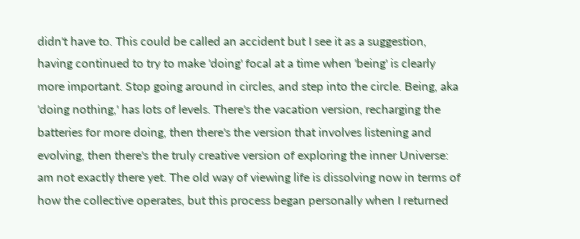didn't have to. This could be called an accident but I see it as a suggestion, having continued to try to make 'doing' focal at a time when 'being' is clearly more important. Stop going around in circles, and step into the circle. Being, aka 'doing nothing,' has lots of levels. There's the vacation version, recharging the batteries for more doing, then there's the version that involves listening and evolving, then there's the truly creative version of exploring the inner Universe: am not exactly there yet. The old way of viewing life is dissolving now in terms of how the collective operates, but this process began personally when I returned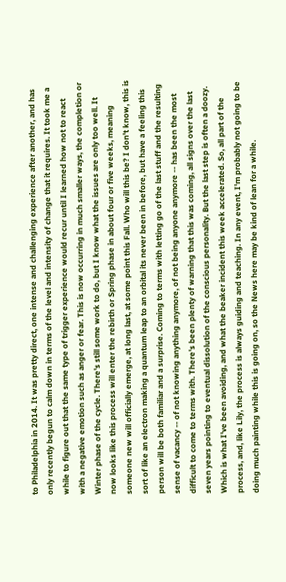to Philadelphia in 2014. It was pretty direct, one intense and challenging experience after another, and has only recently begun to calm down in terms of the level and intensity of change that it requires. It took me a while to figure out that the same type of trigger experience would recur until I learned how not to react with a negative emotion such as anger or fear. This is now occurring in much smaller ways, the completion or Winter phase of the cycle. There's still some work to do, but I know what the issues are only too well. It now looks like this process will enter the rebirth or Spring phase in about four or five weeks, meaning someone new will officially emerge, at long last, at some point this Fall. Who will this be? I don't know, this is sort of like an electron making a quantum leap to an orbital its never been in before, but have a feeling this person will be both familiar and a surprise. Coming to terms with letting go of the last stuff and the resulting sense of vacancy -- of not knowing anything anymore, of not being anyone anymore -- has been the most difficult to come to terms with. There's been plenty of warning that this was coming, all signs over the last seven years pointing to eventual dissolution of the conscious personality. But the last step is often a doozy. Which is what I've been avoiding, and what the beaker incident this week accelerated. So, all part of the process, and, like Lily, the process is always guiding and teaching. In any event, I'm probably not going to be doing much painting while this is going on, so the News here may be kind of lean for a while.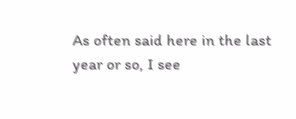As often said here in the last year or so, I see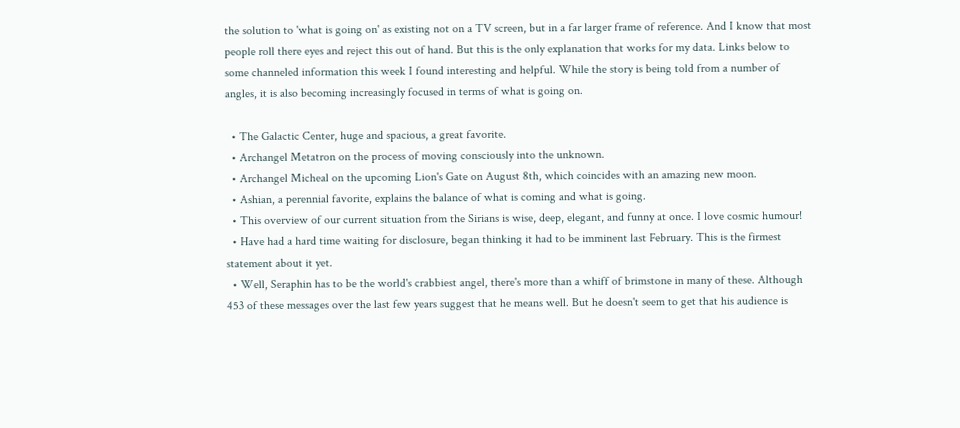the solution to 'what is going on' as existing not on a TV screen, but in a far larger frame of reference. And I know that most people roll there eyes and reject this out of hand. But this is the only explanation that works for my data. Links below to some channeled information this week I found interesting and helpful. While the story is being told from a number of angles, it is also becoming increasingly focused in terms of what is going on.

  • The Galactic Center, huge and spacious, a great favorite.
  • Archangel Metatron on the process of moving consciously into the unknown.
  • Archangel Micheal on the upcoming Lion's Gate on August 8th, which coincides with an amazing new moon.
  • Ashian, a perennial favorite, explains the balance of what is coming and what is going.
  • This overview of our current situation from the Sirians is wise, deep, elegant, and funny at once. I love cosmic humour!
  • Have had a hard time waiting for disclosure, began thinking it had to be imminent last February. This is the firmest statement about it yet.
  • Well, Seraphin has to be the world's crabbiest angel, there's more than a whiff of brimstone in many of these. Although 453 of these messages over the last few years suggest that he means well. But he doesn't seem to get that his audience is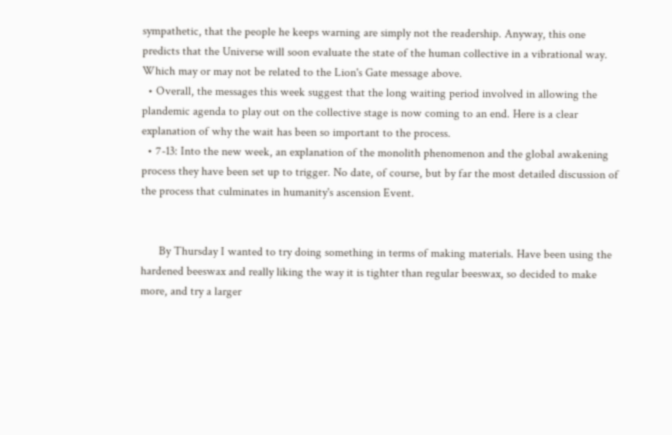sympathetic, that the people he keeps warning are simply not the readership. Anyway, this one predicts that the Universe will soon evaluate the state of the human collective in a vibrational way. Which may or may not be related to the Lion's Gate message above.
  • Overall, the messages this week suggest that the long waiting period involved in allowing the plandemic agenda to play out on the collective stage is now coming to an end. Here is a clear explanation of why the wait has been so important to the process.
  • 7-13: Into the new week, an explanation of the monolith phenomenon and the global awakening process they have been set up to trigger. No date, of course, but by far the most detailed discussion of the process that culminates in humanity's ascension Event.


      By Thursday I wanted to try doing something in terms of making materials. Have been using the hardened beeswax and really liking the way it is tighter than regular beeswax, so decided to make more, and try a larger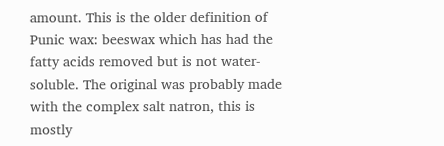amount. This is the older definition of Punic wax: beeswax which has had the fatty acids removed but is not water-soluble. The original was probably made with the complex salt natron, this is mostly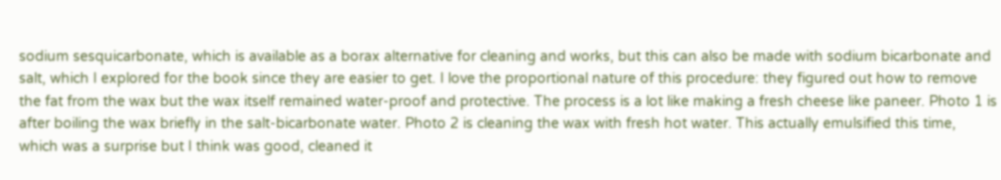sodium sesquicarbonate, which is available as a borax alternative for cleaning and works, but this can also be made with sodium bicarbonate and salt, which I explored for the book since they are easier to get. I love the proportional nature of this procedure: they figured out how to remove the fat from the wax but the wax itself remained water-proof and protective. The process is a lot like making a fresh cheese like paneer. Photo 1 is after boiling the wax briefly in the salt-bicarbonate water. Photo 2 is cleaning the wax with fresh hot water. This actually emulsified this time, which was a surprise but I think was good, cleaned it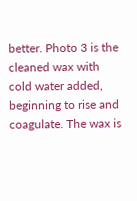better. Photo 3 is the cleaned wax with cold water added, beginning to rise and coagulate. The wax is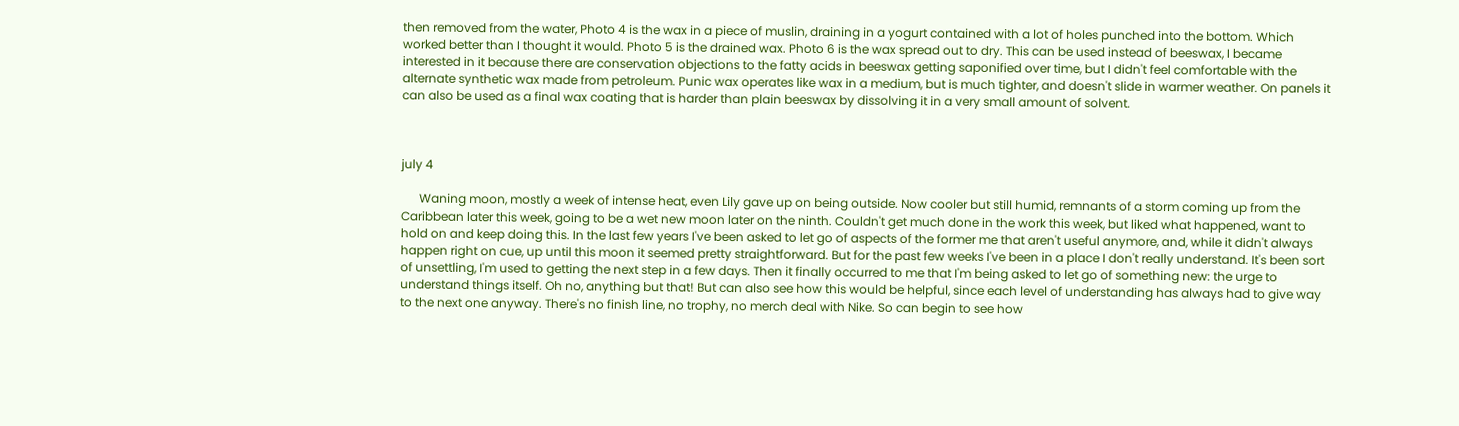then removed from the water, Photo 4 is the wax in a piece of muslin, draining in a yogurt contained with a lot of holes punched into the bottom. Which worked better than I thought it would. Photo 5 is the drained wax. Photo 6 is the wax spread out to dry. This can be used instead of beeswax, I became interested in it because there are conservation objections to the fatty acids in beeswax getting saponified over time, but I didn't feel comfortable with the alternate synthetic wax made from petroleum. Punic wax operates like wax in a medium, but is much tighter, and doesn't slide in warmer weather. On panels it can also be used as a final wax coating that is harder than plain beeswax by dissolving it in a very small amount of solvent.



july 4

      Waning moon, mostly a week of intense heat, even Lily gave up on being outside. Now cooler but still humid, remnants of a storm coming up from the Caribbean later this week, going to be a wet new moon later on the ninth. Couldn't get much done in the work this week, but liked what happened, want to hold on and keep doing this. In the last few years I've been asked to let go of aspects of the former me that aren't useful anymore, and, while it didn't always happen right on cue, up until this moon it seemed pretty straightforward. But for the past few weeks I've been in a place I don't really understand. It's been sort of unsettling, I'm used to getting the next step in a few days. Then it finally occurred to me that I'm being asked to let go of something new: the urge to understand things itself. Oh no, anything but that! But can also see how this would be helpful, since each level of understanding has always had to give way to the next one anyway. There's no finish line, no trophy, no merch deal with Nike. So can begin to see how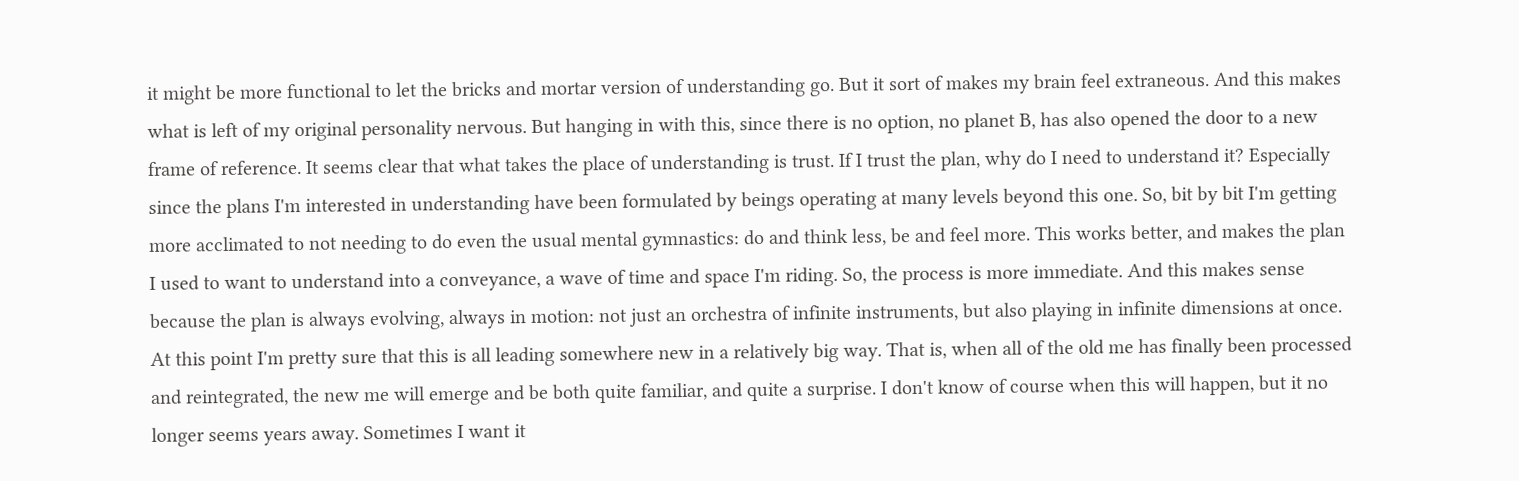it might be more functional to let the bricks and mortar version of understanding go. But it sort of makes my brain feel extraneous. And this makes what is left of my original personality nervous. But hanging in with this, since there is no option, no planet B, has also opened the door to a new frame of reference. It seems clear that what takes the place of understanding is trust. If I trust the plan, why do I need to understand it? Especially since the plans I'm interested in understanding have been formulated by beings operating at many levels beyond this one. So, bit by bit I'm getting more acclimated to not needing to do even the usual mental gymnastics: do and think less, be and feel more. This works better, and makes the plan I used to want to understand into a conveyance, a wave of time and space I'm riding. So, the process is more immediate. And this makes sense because the plan is always evolving, always in motion: not just an orchestra of infinite instruments, but also playing in infinite dimensions at once. At this point I'm pretty sure that this is all leading somewhere new in a relatively big way. That is, when all of the old me has finally been processed and reintegrated, the new me will emerge and be both quite familiar, and quite a surprise. I don't know of course when this will happen, but it no longer seems years away. Sometimes I want it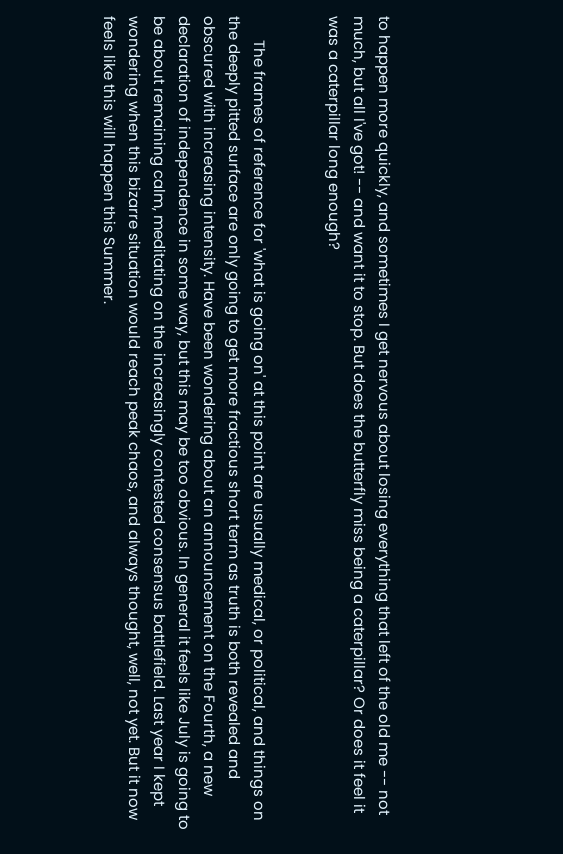to happen more quickly, and sometimes I get nervous about losing everything that left of the old me -- not much, but all I've got! -- and want it to stop. But does the butterfly miss being a caterpillar? Or does it feel it was a caterpillar long enough?


      The frames of reference for 'what is going on' at this point are usually medical, or political, and things on the deeply pitted surface are only going to get more fractious short term as truth is both revealed and obscured with increasing intensity. Have been wondering about an announcement on the Fourth, a new declaration of independence in some way, but this may be too obvious. In general it feels like July is going to be about remaining calm, meditating on the increasingly contested consensus battlefield. Last year I kept wondering when this bizarre situation would reach peak chaos, and always thought, well, not yet. But it now feels like this will happen this Summer.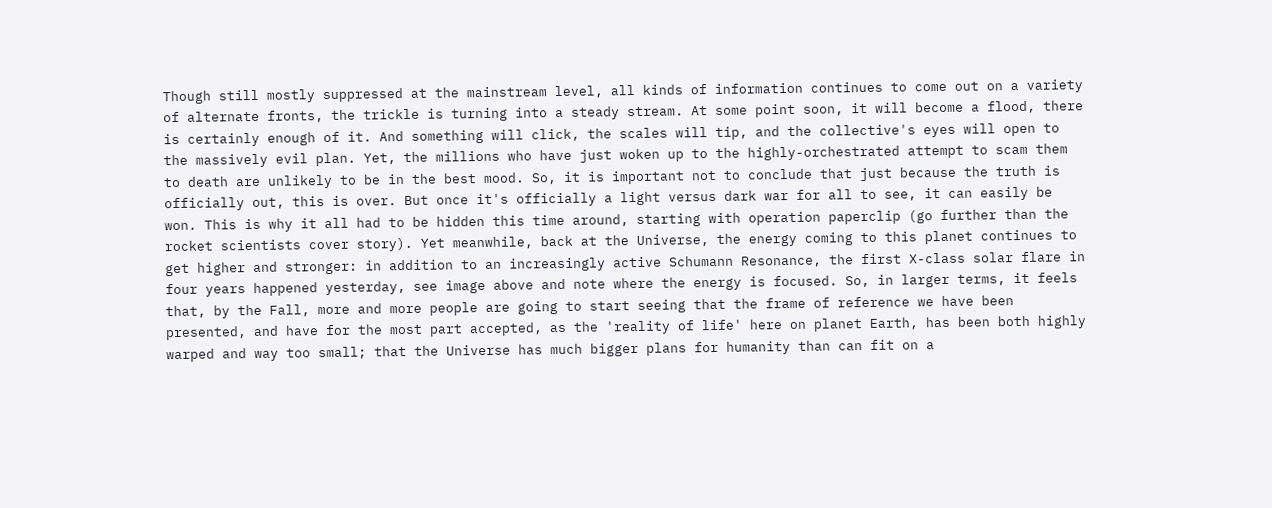Though still mostly suppressed at the mainstream level, all kinds of information continues to come out on a variety of alternate fronts, the trickle is turning into a steady stream. At some point soon, it will become a flood, there is certainly enough of it. And something will click, the scales will tip, and the collective's eyes will open to the massively evil plan. Yet, the millions who have just woken up to the highly-orchestrated attempt to scam them to death are unlikely to be in the best mood. So, it is important not to conclude that just because the truth is officially out, this is over. But once it's officially a light versus dark war for all to see, it can easily be won. This is why it all had to be hidden this time around, starting with operation paperclip (go further than the rocket scientists cover story). Yet meanwhile, back at the Universe, the energy coming to this planet continues to get higher and stronger: in addition to an increasingly active Schumann Resonance, the first X-class solar flare in four years happened yesterday, see image above and note where the energy is focused. So, in larger terms, it feels that, by the Fall, more and more people are going to start seeing that the frame of reference we have been presented, and have for the most part accepted, as the 'reality of life' here on planet Earth, has been both highly warped and way too small; that the Universe has much bigger plans for humanity than can fit on a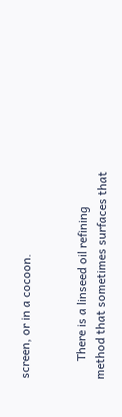screen, or in a cocoon.


      There is a linseed oil refining method that sometimes surfaces that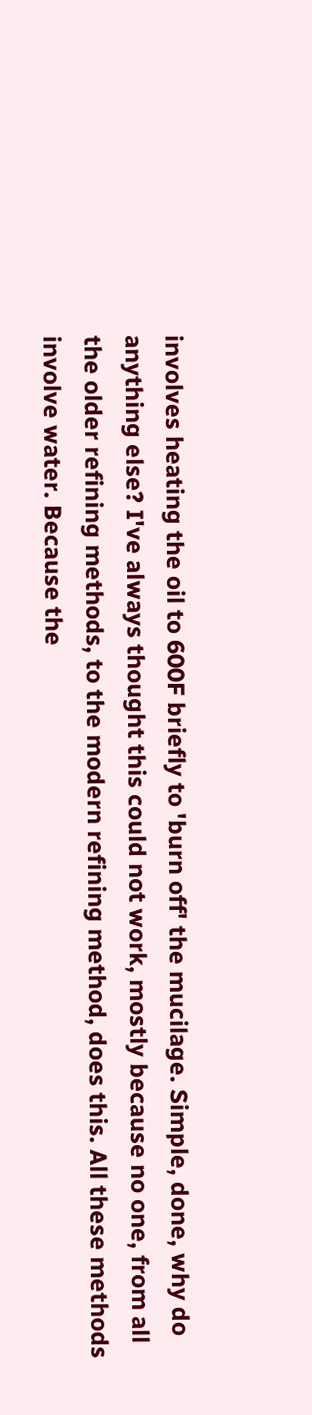involves heating the oil to 600F briefly to 'burn off' the mucilage. Simple, done, why do anything else? I've always thought this could not work, mostly because no one, from all the older refining methods, to the modern refining method, does this. All these methods involve water. Because the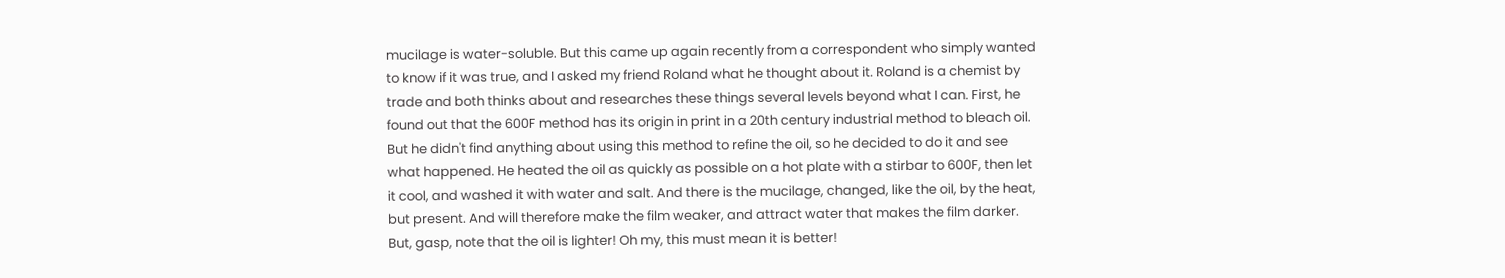mucilage is water-soluble. But this came up again recently from a correspondent who simply wanted to know if it was true, and I asked my friend Roland what he thought about it. Roland is a chemist by trade and both thinks about and researches these things several levels beyond what I can. First, he found out that the 600F method has its origin in print in a 20th century industrial method to bleach oil. But he didn't find anything about using this method to refine the oil, so he decided to do it and see what happened. He heated the oil as quickly as possible on a hot plate with a stirbar to 600F, then let it cool, and washed it with water and salt. And there is the mucilage, changed, like the oil, by the heat, but present. And will therefore make the film weaker, and attract water that makes the film darker. But, gasp, note that the oil is lighter! Oh my, this must mean it is better!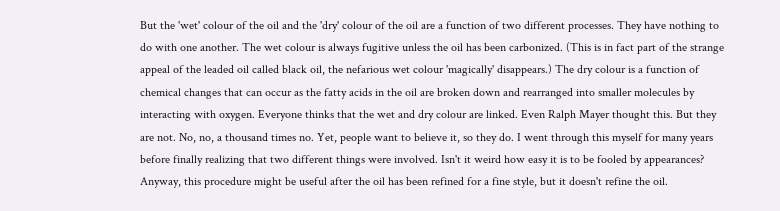But the 'wet' colour of the oil and the 'dry' colour of the oil are a function of two different processes. They have nothing to do with one another. The wet colour is always fugitive unless the oil has been carbonized. (This is in fact part of the strange appeal of the leaded oil called black oil, the nefarious wet colour 'magically' disappears.) The dry colour is a function of chemical changes that can occur as the fatty acids in the oil are broken down and rearranged into smaller molecules by interacting with oxygen. Everyone thinks that the wet and dry colour are linked. Even Ralph Mayer thought this. But they are not. No, no, a thousand times no. Yet, people want to believe it, so they do. I went through this myself for many years before finally realizing that two different things were involved. Isn't it weird how easy it is to be fooled by appearances? Anyway, this procedure might be useful after the oil has been refined for a fine style, but it doesn't refine the oil.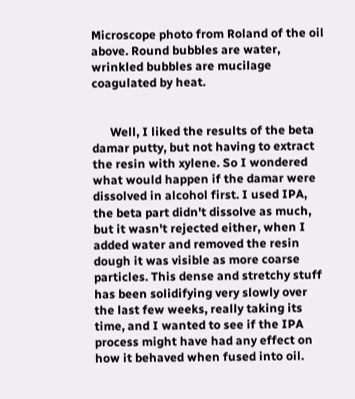Microscope photo from Roland of the oil above. Round bubbles are water, wrinkled bubbles are mucilage coagulated by heat.


      Well, I liked the results of the beta damar putty, but not having to extract the resin with xylene. So I wondered what would happen if the damar were dissolved in alcohol first. I used IPA, the beta part didn't dissolve as much, but it wasn't rejected either, when I added water and removed the resin dough it was visible as more coarse particles. This dense and stretchy stuff has been solidifying very slowly over the last few weeks, really taking its time, and I wanted to see if the IPA process might have had any effect on how it behaved when fused into oil.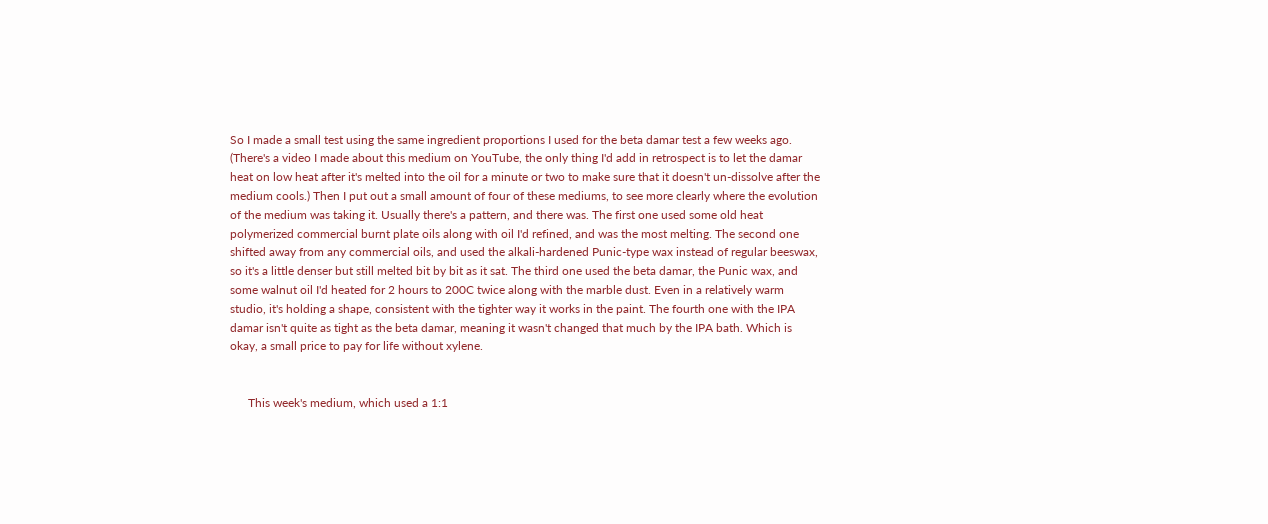So I made a small test using the same ingredient proportions I used for the beta damar test a few weeks ago. (There's a video I made about this medium on YouTube, the only thing I'd add in retrospect is to let the damar heat on low heat after it's melted into the oil for a minute or two to make sure that it doesn't un-dissolve after the medium cools.) Then I put out a small amount of four of these mediums, to see more clearly where the evolution of the medium was taking it. Usually there's a pattern, and there was. The first one used some old heat polymerized commercial burnt plate oils along with oil I'd refined, and was the most melting. The second one shifted away from any commercial oils, and used the alkali-hardened Punic-type wax instead of regular beeswax, so it's a little denser but still melted bit by bit as it sat. The third one used the beta damar, the Punic wax, and some walnut oil I'd heated for 2 hours to 200C twice along with the marble dust. Even in a relatively warm studio, it's holding a shape, consistent with the tighter way it works in the paint. The fourth one with the IPA damar isn't quite as tight as the beta damar, meaning it wasn't changed that much by the IPA bath. Which is okay, a small price to pay for life without xylene.


      This week's medium, which used a 1:1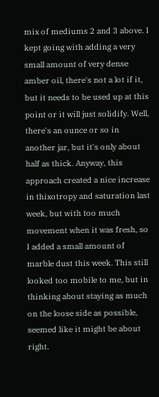mix of mediums 2 and 3 above. I kept going with adding a very small amount of very dense amber oil, there's not a lot if it, but it needs to be used up at this point or it will just solidify. Well, there's an ounce or so in another jar, but it's only about half as thick. Anyway, this approach created a nice increase in thixotropy and saturation last week, but with too much movement when it was fresh, so I added a small amount of marble dust this week. This still looked too mobile to me, but in thinking about staying as much on the loose side as possible, seemed like it might be about right.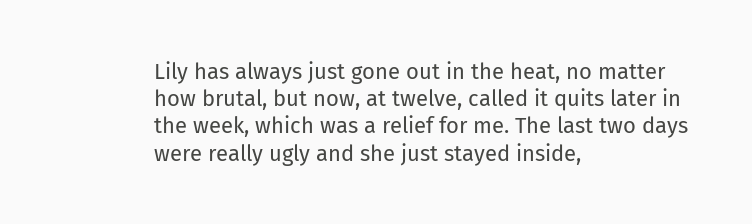Lily has always just gone out in the heat, no matter how brutal, but now, at twelve, called it quits later in the week, which was a relief for me. The last two days were really ugly and she just stayed inside,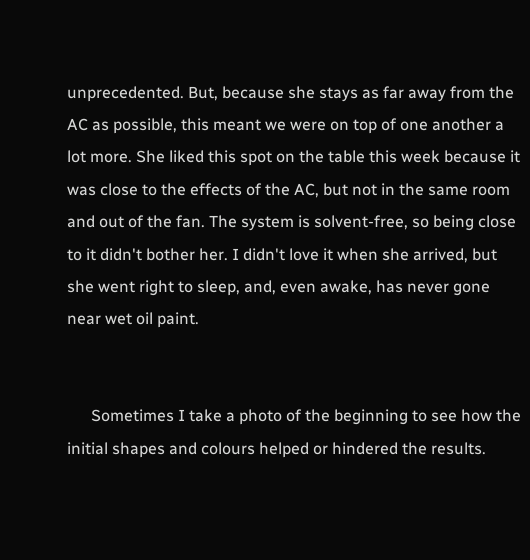unprecedented. But, because she stays as far away from the AC as possible, this meant we were on top of one another a lot more. She liked this spot on the table this week because it was close to the effects of the AC, but not in the same room and out of the fan. The system is solvent-free, so being close to it didn't bother her. I didn't love it when she arrived, but she went right to sleep, and, even awake, has never gone near wet oil paint.


      Sometimes I take a photo of the beginning to see how the initial shapes and colours helped or hindered the results.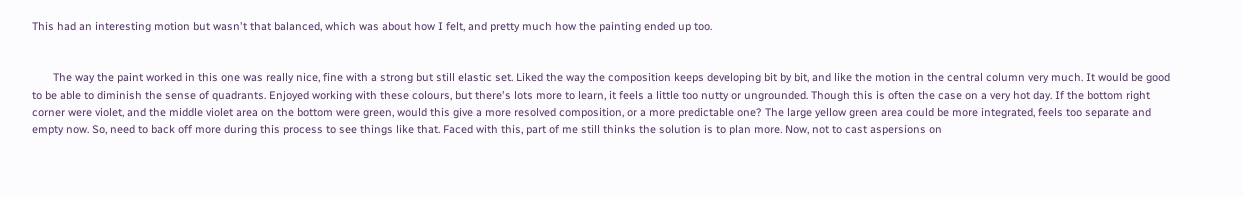This had an interesting motion but wasn't that balanced, which was about how I felt, and pretty much how the painting ended up too.


       The way the paint worked in this one was really nice, fine with a strong but still elastic set. Liked the way the composition keeps developing bit by bit, and like the motion in the central column very much. It would be good to be able to diminish the sense of quadrants. Enjoyed working with these colours, but there's lots more to learn, it feels a little too nutty or ungrounded. Though this is often the case on a very hot day. If the bottom right corner were violet, and the middle violet area on the bottom were green, would this give a more resolved composition, or a more predictable one? The large yellow green area could be more integrated, feels too separate and empty now. So, need to back off more during this process to see things like that. Faced with this, part of me still thinks the solution is to plan more. Now, not to cast aspersions on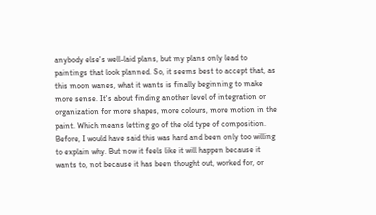anybody else's well-laid plans, but my plans only lead to paintings that look planned. So, it seems best to accept that, as this moon wanes, what it wants is finally beginning to make more sense. It's about finding another level of integration or organization for more shapes, more colours, more motion in the paint. Which means letting go of the old type of composition. Before, I would have said this was hard and been only too willing to explain why. But now it feels like it will happen because it wants to, not because it has been thought out, worked for, or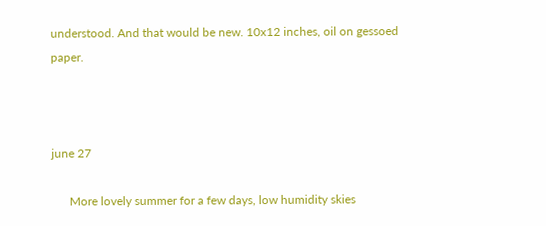understood. And that would be new. 10x12 inches, oil on gessoed paper.



june 27

      More lovely summer for a few days, low humidity skies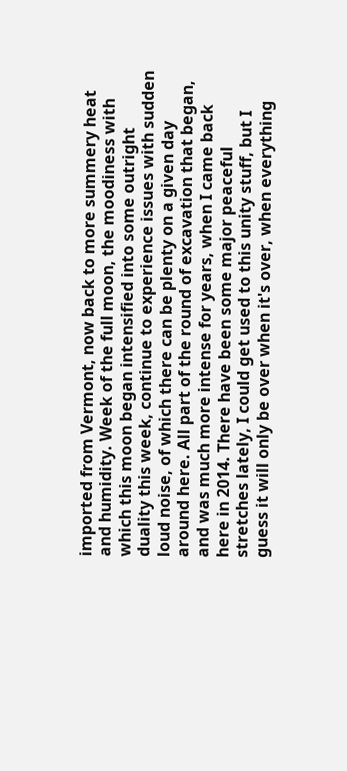imported from Vermont, now back to more summery heat and humidity. Week of the full moon, the moodiness with which this moon began intensified into some outright duality this week, continue to experience issues with sudden loud noise, of which there can be plenty on a given day around here. All part of the round of excavation that began, and was much more intense for years, when I came back here in 2014. There have been some major peaceful stretches lately, I could get used to this unity stuff, but I guess it will only be over when it's over, when everything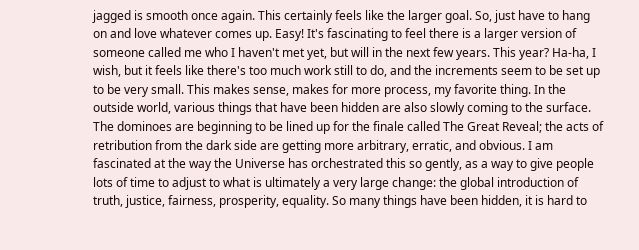jagged is smooth once again. This certainly feels like the larger goal. So, just have to hang on and love whatever comes up. Easy! It's fascinating to feel there is a larger version of someone called me who I haven't met yet, but will in the next few years. This year? Ha-ha, I wish, but it feels like there's too much work still to do, and the increments seem to be set up to be very small. This makes sense, makes for more process, my favorite thing. In the outside world, various things that have been hidden are also slowly coming to the surface. The dominoes are beginning to be lined up for the finale called The Great Reveal; the acts of retribution from the dark side are getting more arbitrary, erratic, and obvious. I am fascinated at the way the Universe has orchestrated this so gently, as a way to give people lots of time to adjust to what is ultimately a very large change: the global introduction of truth, justice, fairness, prosperity, equality. So many things have been hidden, it is hard to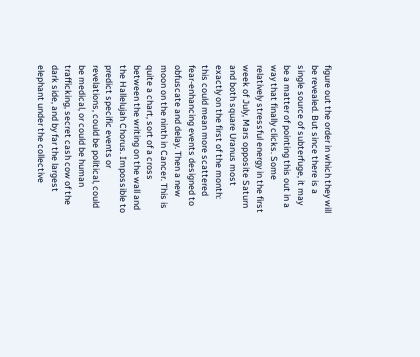figure out the order in which they will be revealed. But since there is a single source of subterfuge, it may be a matter of pointing this out in a way that finally clicks. Some relatively stressful energy in the first week of July, Mars opposite Saturn and both square Uranus most exactly on the first of the month: this could mean more scattered fear-enhancing events designed to obfuscate and delay. Then a new moon on the ninth in Cancer. This is quite a chart, sort of a cross between the writing on the wall and the Hallelujah Chorus. Impossible to predict specific events or revelations, could be political, could be medical, or could be human trafficking, secret cash cow of the dark side, and by far the largest elephant under the collective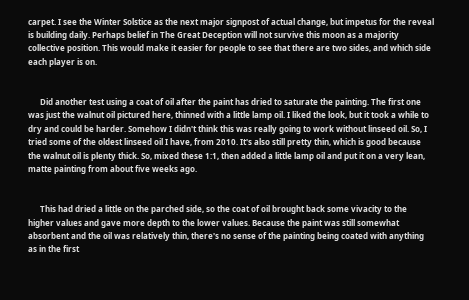carpet. I see the Winter Solstice as the next major signpost of actual change, but impetus for the reveal is building daily. Perhaps belief in The Great Deception will not survive this moon as a majority collective position. This would make it easier for people to see that there are two sides, and which side each player is on.


      Did another test using a coat of oil after the paint has dried to saturate the painting. The first one was just the walnut oil pictured here, thinned with a little lamp oil. I liked the look, but it took a while to dry and could be harder. Somehow I didn't think this was really going to work without linseed oil. So, I tried some of the oldest linseed oil I have, from 2010. It's also still pretty thin, which is good because the walnut oil is plenty thick. So, mixed these 1:1, then added a little lamp oil and put it on a very lean, matte painting from about five weeks ago.


      This had dried a little on the parched side, so the coat of oil brought back some vivacity to the higher values and gave more depth to the lower values. Because the paint was still somewhat absorbent and the oil was relatively thin, there's no sense of the painting being coated with anything as in the first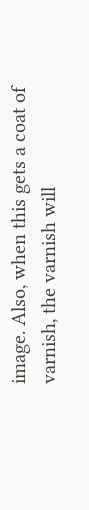image. Also, when this gets a coat of varnish, the varnish will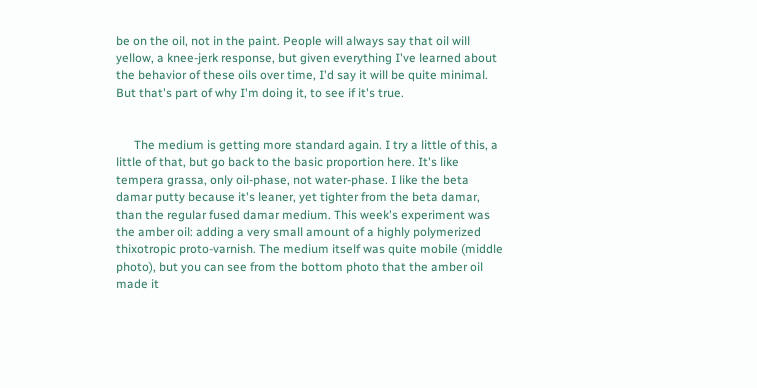be on the oil, not in the paint. People will always say that oil will yellow, a knee-jerk response, but given everything I've learned about the behavior of these oils over time, I'd say it will be quite minimal. But that's part of why I'm doing it, to see if it's true.


      The medium is getting more standard again. I try a little of this, a little of that, but go back to the basic proportion here. It's like tempera grassa, only oil-phase, not water-phase. I like the beta damar putty because it's leaner, yet tighter from the beta damar, than the regular fused damar medium. This week's experiment was the amber oil: adding a very small amount of a highly polymerized thixotropic proto-varnish. The medium itself was quite mobile (middle photo), but you can see from the bottom photo that the amber oil made it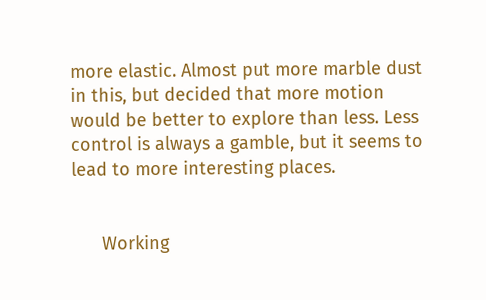more elastic. Almost put more marble dust in this, but decided that more motion would be better to explore than less. Less control is always a gamble, but it seems to lead to more interesting places.


      Working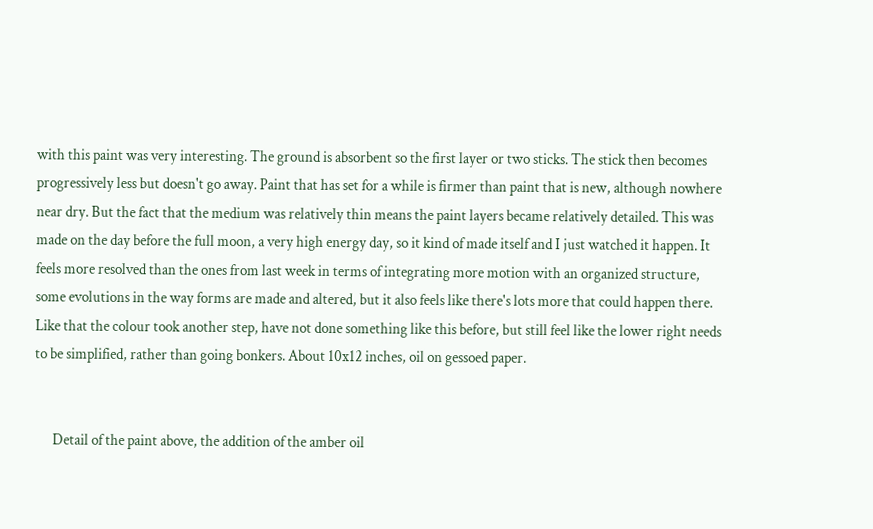with this paint was very interesting. The ground is absorbent so the first layer or two sticks. The stick then becomes progressively less but doesn't go away. Paint that has set for a while is firmer than paint that is new, although nowhere near dry. But the fact that the medium was relatively thin means the paint layers became relatively detailed. This was made on the day before the full moon, a very high energy day, so it kind of made itself and I just watched it happen. It feels more resolved than the ones from last week in terms of integrating more motion with an organized structure, some evolutions in the way forms are made and altered, but it also feels like there's lots more that could happen there. Like that the colour took another step, have not done something like this before, but still feel like the lower right needs to be simplified, rather than going bonkers. About 10x12 inches, oil on gessoed paper.


      Detail of the paint above, the addition of the amber oil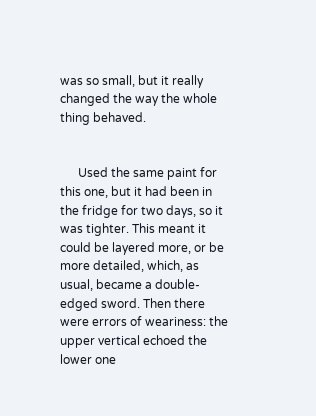was so small, but it really changed the way the whole thing behaved.


      Used the same paint for this one, but it had been in the fridge for two days, so it was tighter. This meant it could be layered more, or be more detailed, which, as usual, became a double-edged sword. Then there were errors of weariness: the upper vertical echoed the lower one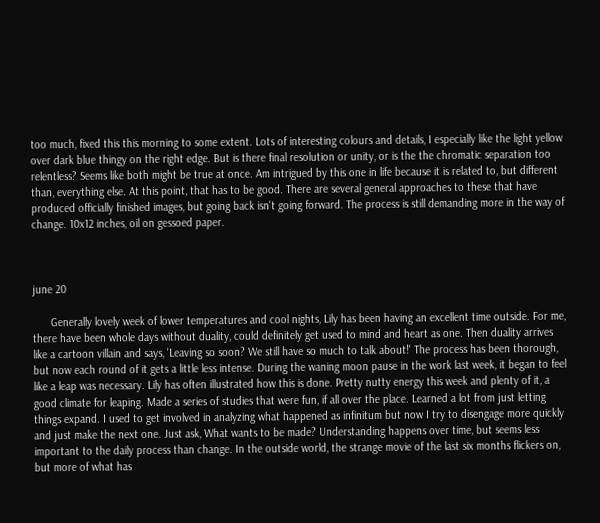too much, fixed this this morning to some extent. Lots of interesting colours and details, I especially like the light yellow over dark blue thingy on the right edge. But is there final resolution or unity, or is the the chromatic separation too relentless? Seems like both might be true at once. Am intrigued by this one in life because it is related to, but different than, everything else. At this point, that has to be good. There are several general approaches to these that have produced officially finished images, but going back isn't going forward. The process is still demanding more in the way of change. 10x12 inches, oil on gessoed paper.



june 20

      Generally lovely week of lower temperatures and cool nights, Lily has been having an excellent time outside. For me, there have been whole days without duality, could definitely get used to mind and heart as one. Then duality arrives like a cartoon villain and says, 'Leaving so soon? We still have so much to talk about!' The process has been thorough, but now each round of it gets a little less intense. During the waning moon pause in the work last week, it began to feel like a leap was necessary. Lily has often illustrated how this is done. Pretty nutty energy this week and plenty of it, a good climate for leaping. Made a series of studies that were fun, if all over the place. Learned a lot from just letting things expand. I used to get involved in analyzing what happened as infinitum but now I try to disengage more quickly and just make the next one. Just ask, What wants to be made? Understanding happens over time, but seems less important to the daily process than change. In the outside world, the strange movie of the last six months flickers on, but more of what has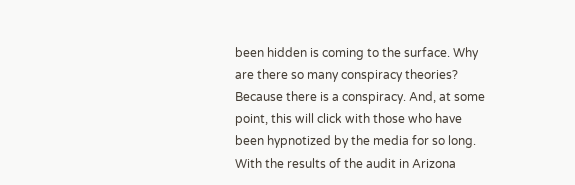been hidden is coming to the surface. Why are there so many conspiracy theories? Because there is a conspiracy. And, at some point, this will click with those who have been hypnotized by the media for so long. With the results of the audit in Arizona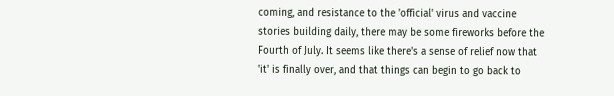coming, and resistance to the 'official' virus and vaccine stories building daily, there may be some fireworks before the Fourth of July. It seems like there's a sense of relief now that 'it' is finally over, and that things can begin to go back to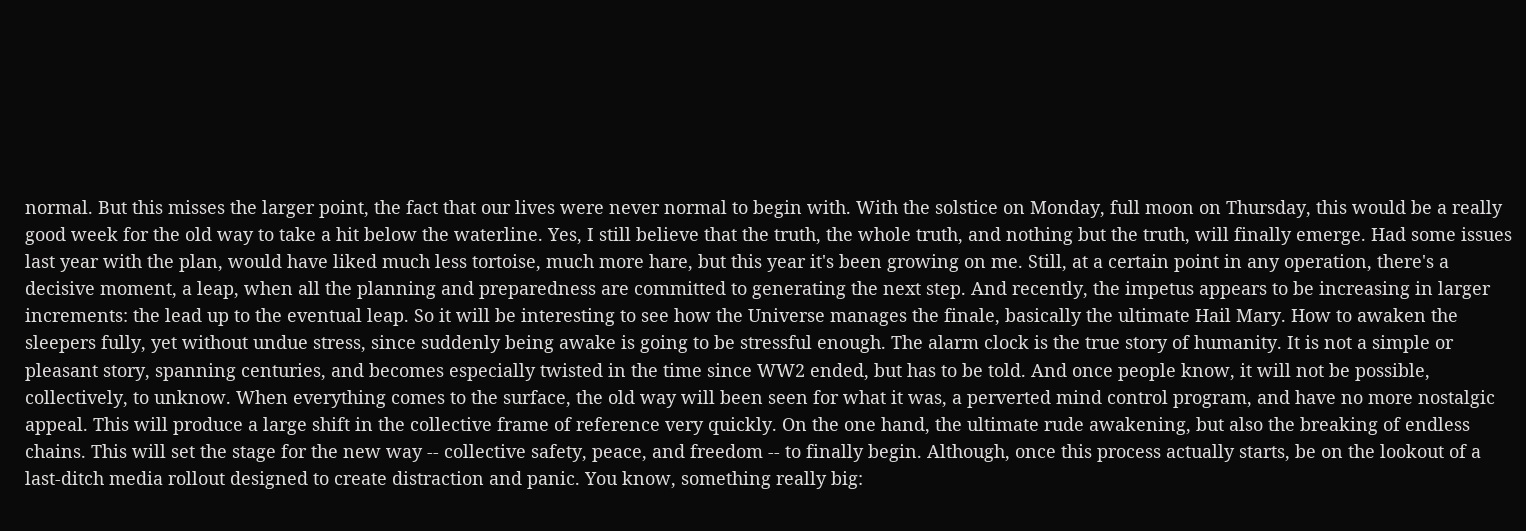normal. But this misses the larger point, the fact that our lives were never normal to begin with. With the solstice on Monday, full moon on Thursday, this would be a really good week for the old way to take a hit below the waterline. Yes, I still believe that the truth, the whole truth, and nothing but the truth, will finally emerge. Had some issues last year with the plan, would have liked much less tortoise, much more hare, but this year it's been growing on me. Still, at a certain point in any operation, there's a decisive moment, a leap, when all the planning and preparedness are committed to generating the next step. And recently, the impetus appears to be increasing in larger increments: the lead up to the eventual leap. So it will be interesting to see how the Universe manages the finale, basically the ultimate Hail Mary. How to awaken the sleepers fully, yet without undue stress, since suddenly being awake is going to be stressful enough. The alarm clock is the true story of humanity. It is not a simple or pleasant story, spanning centuries, and becomes especially twisted in the time since WW2 ended, but has to be told. And once people know, it will not be possible, collectively, to unknow. When everything comes to the surface, the old way will been seen for what it was, a perverted mind control program, and have no more nostalgic appeal. This will produce a large shift in the collective frame of reference very quickly. On the one hand, the ultimate rude awakening, but also the breaking of endless chains. This will set the stage for the new way -- collective safety, peace, and freedom -- to finally begin. Although, once this process actually starts, be on the lookout of a last-ditch media rollout designed to create distraction and panic. You know, something really big: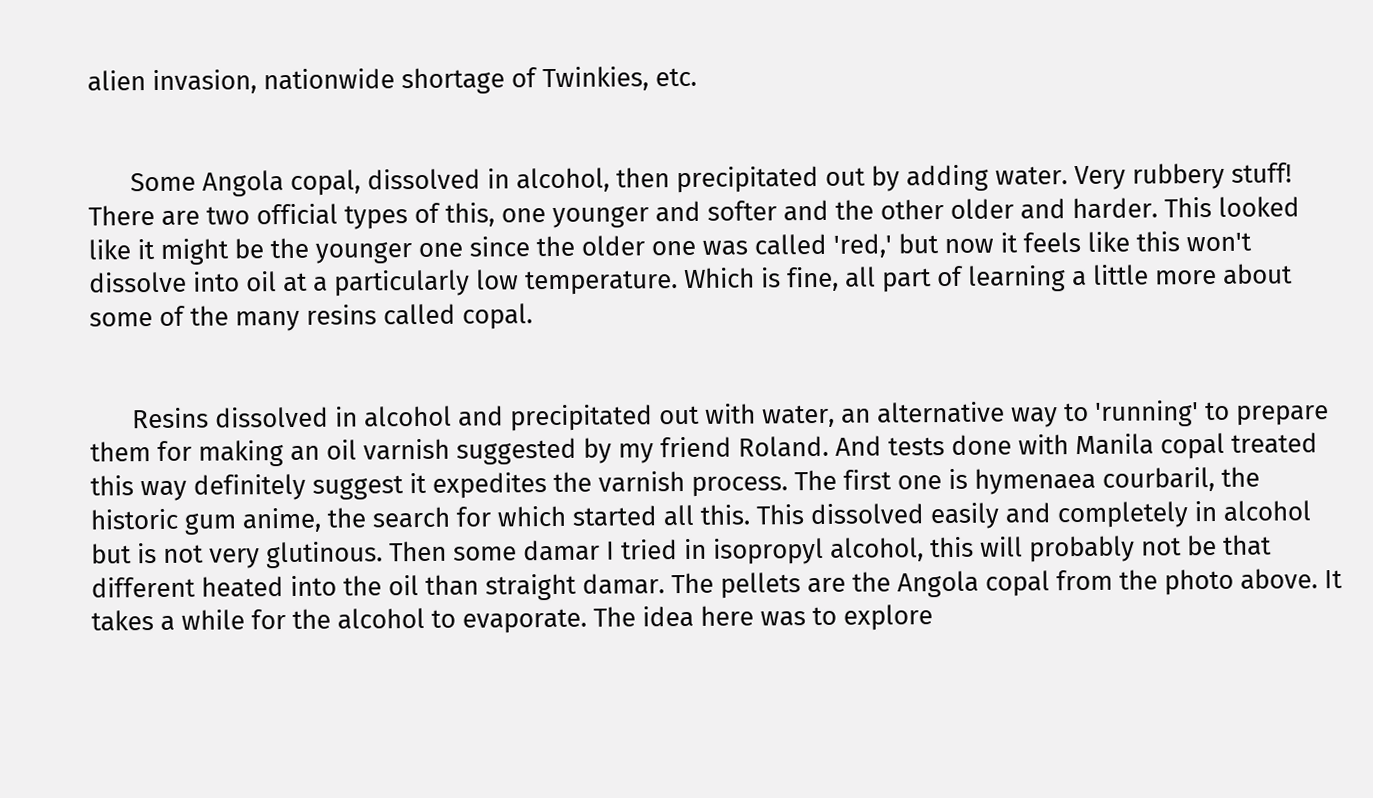alien invasion, nationwide shortage of Twinkies, etc.


      Some Angola copal, dissolved in alcohol, then precipitated out by adding water. Very rubbery stuff! There are two official types of this, one younger and softer and the other older and harder. This looked like it might be the younger one since the older one was called 'red,' but now it feels like this won't dissolve into oil at a particularly low temperature. Which is fine, all part of learning a little more about some of the many resins called copal.


      Resins dissolved in alcohol and precipitated out with water, an alternative way to 'running' to prepare them for making an oil varnish suggested by my friend Roland. And tests done with Manila copal treated this way definitely suggest it expedites the varnish process. The first one is hymenaea courbaril, the historic gum anime, the search for which started all this. This dissolved easily and completely in alcohol but is not very glutinous. Then some damar I tried in isopropyl alcohol, this will probably not be that different heated into the oil than straight damar. The pellets are the Angola copal from the photo above. It takes a while for the alcohol to evaporate. The idea here was to explore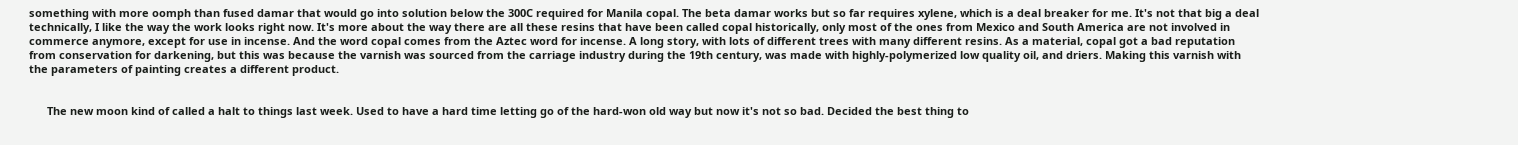something with more oomph than fused damar that would go into solution below the 300C required for Manila copal. The beta damar works but so far requires xylene, which is a deal breaker for me. It's not that big a deal technically, I like the way the work looks right now. It's more about the way there are all these resins that have been called copal historically, only most of the ones from Mexico and South America are not involved in commerce anymore, except for use in incense. And the word copal comes from the Aztec word for incense. A long story, with lots of different trees with many different resins. As a material, copal got a bad reputation from conservation for darkening, but this was because the varnish was sourced from the carriage industry during the 19th century, was made with highly-polymerized low quality oil, and driers. Making this varnish with the parameters of painting creates a different product.


      The new moon kind of called a halt to things last week. Used to have a hard time letting go of the hard-won old way but now it's not so bad. Decided the best thing to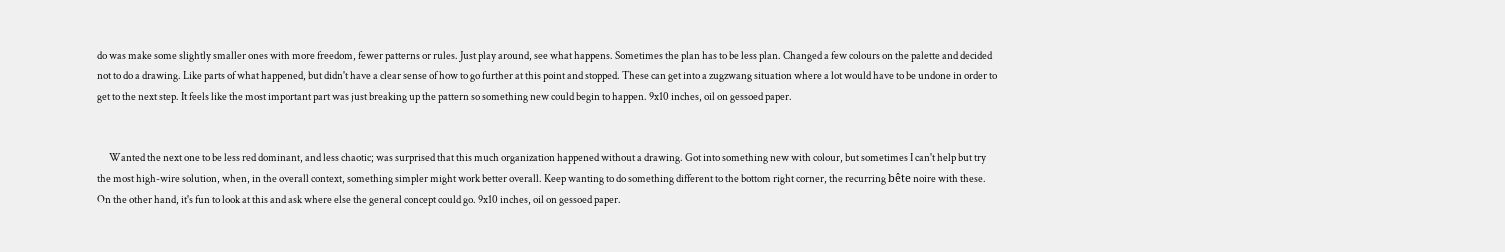do was make some slightly smaller ones with more freedom, fewer patterns or rules. Just play around, see what happens. Sometimes the plan has to be less plan. Changed a few colours on the palette and decided not to do a drawing. Like parts of what happened, but didn't have a clear sense of how to go further at this point and stopped. These can get into a zugzwang situation where a lot would have to be undone in order to get to the next step. It feels like the most important part was just breaking up the pattern so something new could begin to happen. 9x10 inches, oil on gessoed paper.


      Wanted the next one to be less red dominant, and less chaotic; was surprised that this much organization happened without a drawing. Got into something new with colour, but sometimes I can't help but try the most high-wire solution, when, in the overall context, something simpler might work better overall. Keep wanting to do something different to the bottom right corner, the recurring bête noire with these. On the other hand, it's fun to look at this and ask where else the general concept could go. 9x10 inches, oil on gessoed paper.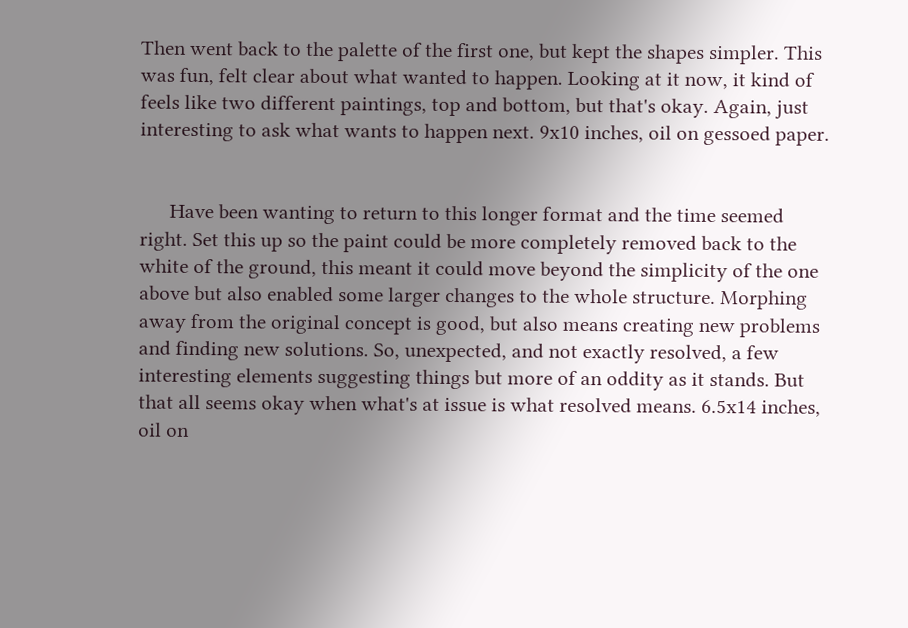Then went back to the palette of the first one, but kept the shapes simpler. This was fun, felt clear about what wanted to happen. Looking at it now, it kind of feels like two different paintings, top and bottom, but that's okay. Again, just interesting to ask what wants to happen next. 9x10 inches, oil on gessoed paper.


      Have been wanting to return to this longer format and the time seemed right. Set this up so the paint could be more completely removed back to the white of the ground, this meant it could move beyond the simplicity of the one above but also enabled some larger changes to the whole structure. Morphing away from the original concept is good, but also means creating new problems and finding new solutions. So, unexpected, and not exactly resolved, a few interesting elements suggesting things but more of an oddity as it stands. But that all seems okay when what's at issue is what resolved means. 6.5x14 inches, oil on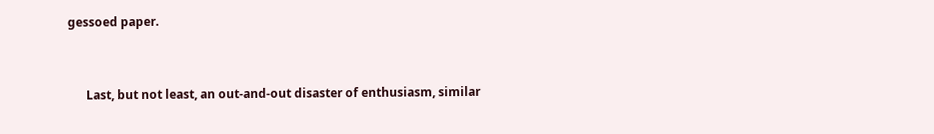gessoed paper.


      Last, but not least, an out-and-out disaster of enthusiasm, similar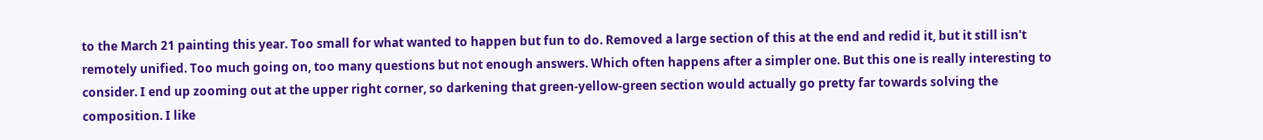to the March 21 painting this year. Too small for what wanted to happen but fun to do. Removed a large section of this at the end and redid it, but it still isn't remotely unified. Too much going on, too many questions but not enough answers. Which often happens after a simpler one. But this one is really interesting to consider. I end up zooming out at the upper right corner, so darkening that green-yellow-green section would actually go pretty far towards solving the composition. I like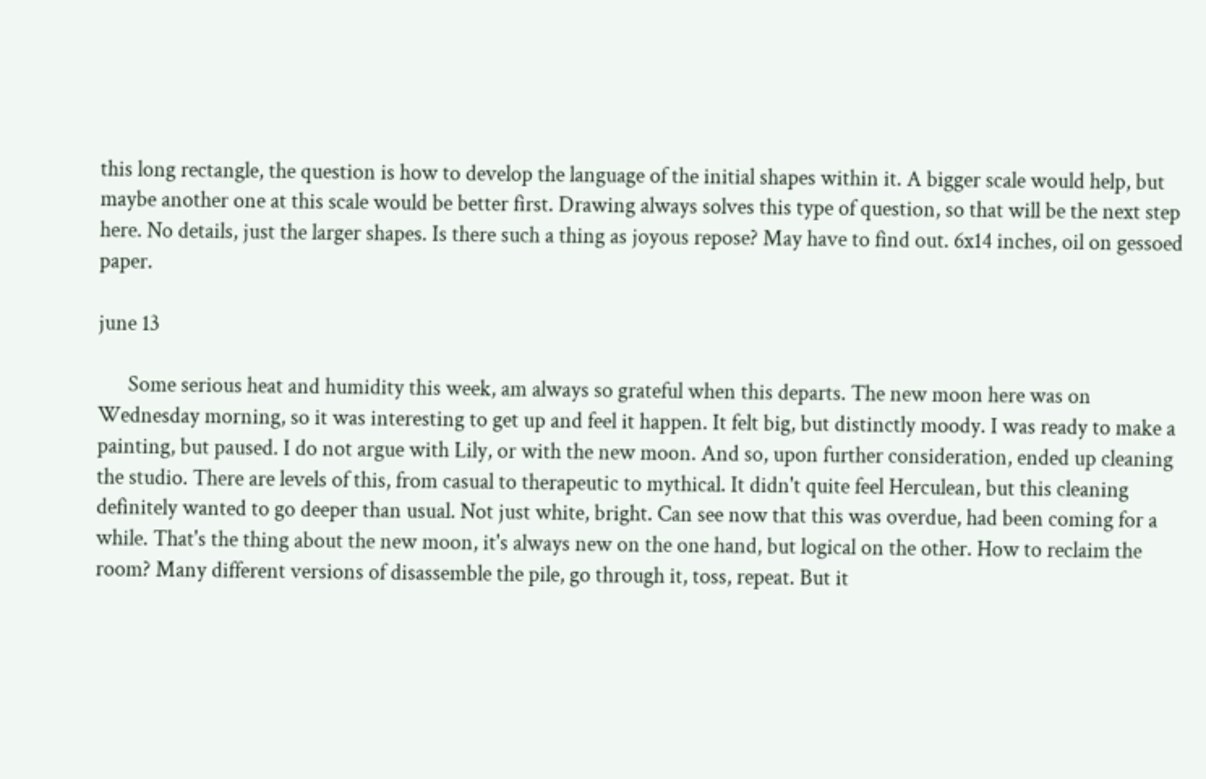this long rectangle, the question is how to develop the language of the initial shapes within it. A bigger scale would help, but maybe another one at this scale would be better first. Drawing always solves this type of question, so that will be the next step here. No details, just the larger shapes. Is there such a thing as joyous repose? May have to find out. 6x14 inches, oil on gessoed paper.

june 13

      Some serious heat and humidity this week, am always so grateful when this departs. The new moon here was on Wednesday morning, so it was interesting to get up and feel it happen. It felt big, but distinctly moody. I was ready to make a painting, but paused. I do not argue with Lily, or with the new moon. And so, upon further consideration, ended up cleaning the studio. There are levels of this, from casual to therapeutic to mythical. It didn't quite feel Herculean, but this cleaning definitely wanted to go deeper than usual. Not just white, bright. Can see now that this was overdue, had been coming for a while. That's the thing about the new moon, it's always new on the one hand, but logical on the other. How to reclaim the room? Many different versions of disassemble the pile, go through it, toss, repeat. But it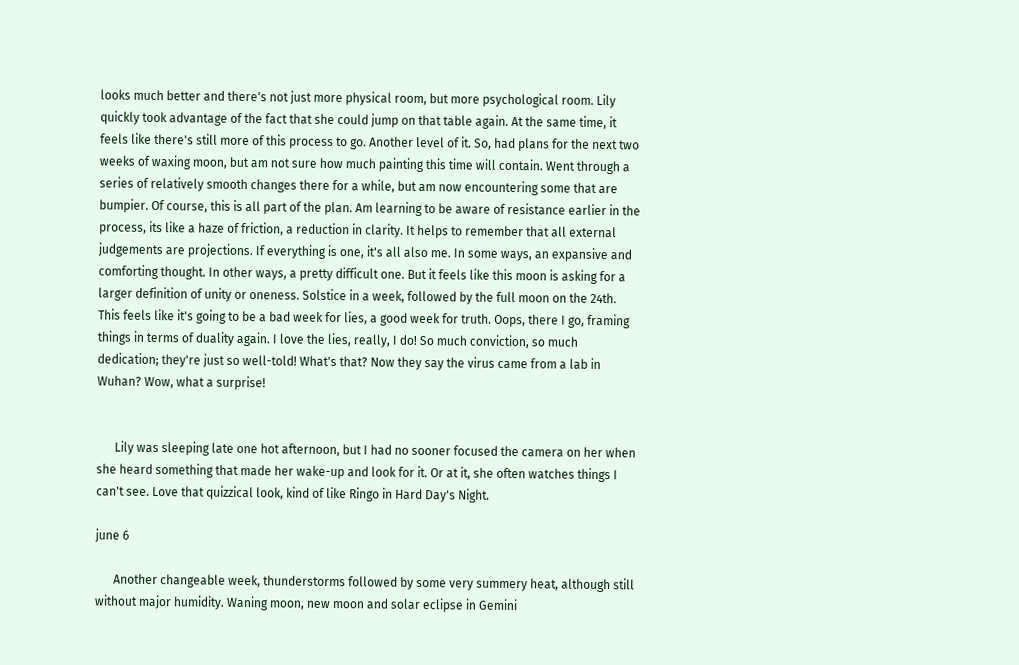looks much better and there's not just more physical room, but more psychological room. Lily quickly took advantage of the fact that she could jump on that table again. At the same time, it feels like there's still more of this process to go. Another level of it. So, had plans for the next two weeks of waxing moon, but am not sure how much painting this time will contain. Went through a series of relatively smooth changes there for a while, but am now encountering some that are bumpier. Of course, this is all part of the plan. Am learning to be aware of resistance earlier in the process, its like a haze of friction, a reduction in clarity. It helps to remember that all external judgements are projections. If everything is one, it's all also me. In some ways, an expansive and comforting thought. In other ways, a pretty difficult one. But it feels like this moon is asking for a larger definition of unity or oneness. Solstice in a week, followed by the full moon on the 24th. This feels like it's going to be a bad week for lies, a good week for truth. Oops, there I go, framing things in terms of duality again. I love the lies, really, I do! So much conviction, so much dedication; they're just so well-told! What's that? Now they say the virus came from a lab in Wuhan? Wow, what a surprise!


      Lily was sleeping late one hot afternoon, but I had no sooner focused the camera on her when she heard something that made her wake-up and look for it. Or at it, she often watches things I can't see. Love that quizzical look, kind of like Ringo in Hard Day's Night.

june 6

      Another changeable week, thunderstorms followed by some very summery heat, although still without major humidity. Waning moon, new moon and solar eclipse in Gemini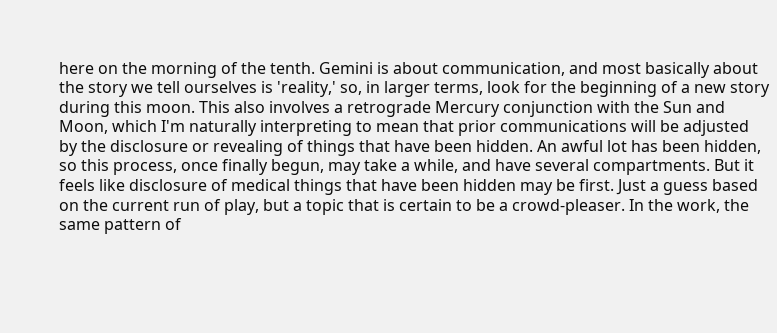here on the morning of the tenth. Gemini is about communication, and most basically about the story we tell ourselves is 'reality,' so, in larger terms, look for the beginning of a new story during this moon. This also involves a retrograde Mercury conjunction with the Sun and Moon, which I'm naturally interpreting to mean that prior communications will be adjusted by the disclosure or revealing of things that have been hidden. An awful lot has been hidden, so this process, once finally begun, may take a while, and have several compartments. But it feels like disclosure of medical things that have been hidden may be first. Just a guess based on the current run of play, but a topic that is certain to be a crowd-pleaser. In the work, the same pattern of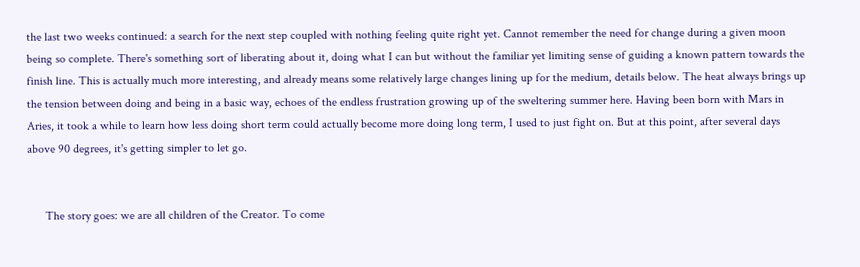the last two weeks continued: a search for the next step coupled with nothing feeling quite right yet. Cannot remember the need for change during a given moon being so complete. There's something sort of liberating about it, doing what I can but without the familiar yet limiting sense of guiding a known pattern towards the finish line. This is actually much more interesting, and already means some relatively large changes lining up for the medium, details below. The heat always brings up the tension between doing and being in a basic way, echoes of the endless frustration growing up of the sweltering summer here. Having been born with Mars in Aries, it took a while to learn how less doing short term could actually become more doing long term, I used to just fight on. But at this point, after several days above 90 degrees, it's getting simpler to let go.


      The story goes: we are all children of the Creator. To come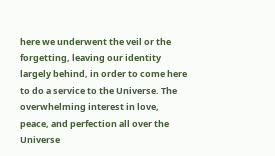here we underwent the veil or the forgetting, leaving our identity largely behind, in order to come here to do a service to the Universe. The overwhelming interest in love, peace, and perfection all over the Universe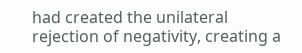had created the unilateral rejection of negativity, creating a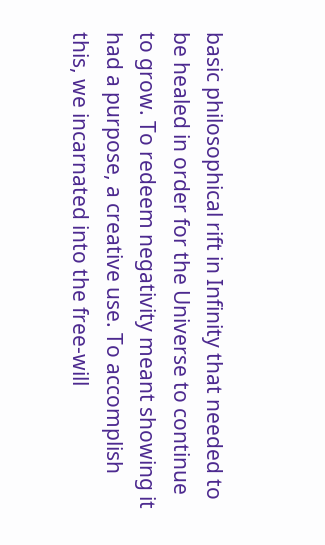basic philosophical rift in Infinity that needed to be healed in order for the Universe to continue to grow. To redeem negativity meant showing it had a purpose, a creative use. To accomplish this, we incarnated into the free-will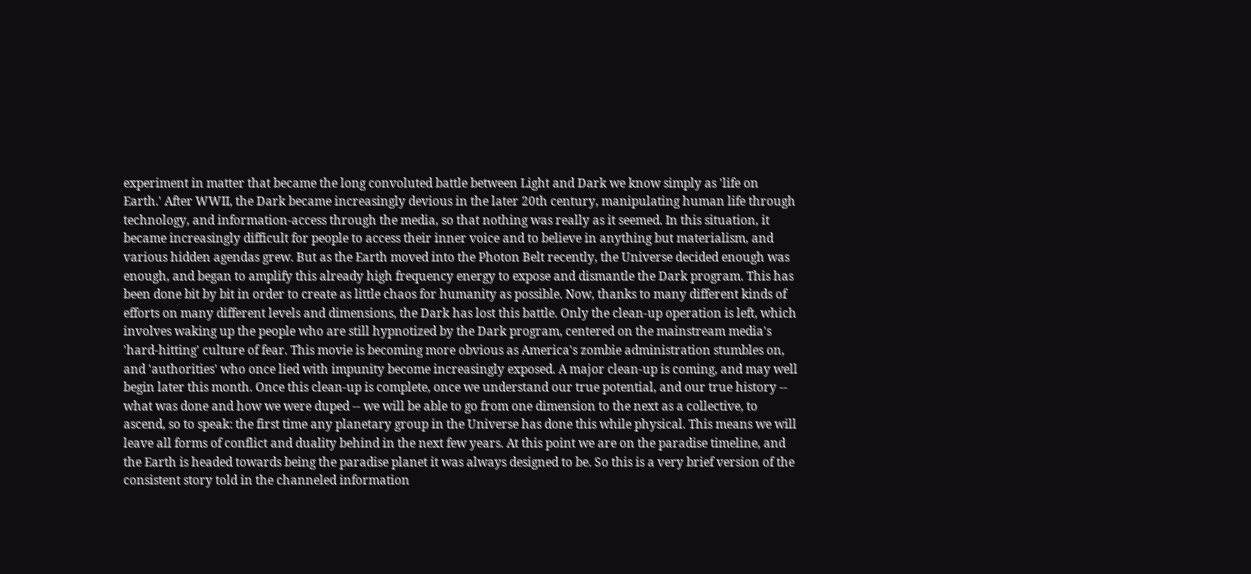experiment in matter that became the long convoluted battle between Light and Dark we know simply as 'life on Earth.' After WWII, the Dark became increasingly devious in the later 20th century, manipulating human life through technology, and information-access through the media, so that nothing was really as it seemed. In this situation, it became increasingly difficult for people to access their inner voice and to believe in anything but materialism, and various hidden agendas grew. But as the Earth moved into the Photon Belt recently, the Universe decided enough was enough, and began to amplify this already high frequency energy to expose and dismantle the Dark program. This has been done bit by bit in order to create as little chaos for humanity as possible. Now, thanks to many different kinds of efforts on many different levels and dimensions, the Dark has lost this battle. Only the clean-up operation is left, which involves waking up the people who are still hypnotized by the Dark program, centered on the mainstream media's 'hard-hitting' culture of fear. This movie is becoming more obvious as America's zombie administration stumbles on, and 'authorities' who once lied with impunity become increasingly exposed. A major clean-up is coming, and may well begin later this month. Once this clean-up is complete, once we understand our true potential, and our true history -- what was done and how we were duped -- we will be able to go from one dimension to the next as a collective, to ascend, so to speak: the first time any planetary group in the Universe has done this while physical. This means we will leave all forms of conflict and duality behind in the next few years. At this point we are on the paradise timeline, and the Earth is headed towards being the paradise planet it was always designed to be. So this is a very brief version of the consistent story told in the channeled information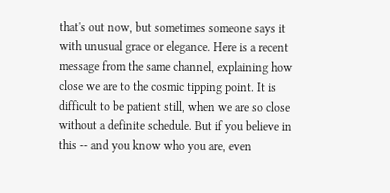that's out now, but sometimes someone says it with unusual grace or elegance. Here is a recent message from the same channel, explaining how close we are to the cosmic tipping point. It is difficult to be patient still, when we are so close without a definite schedule. But if you believe in this -- and you know who you are, even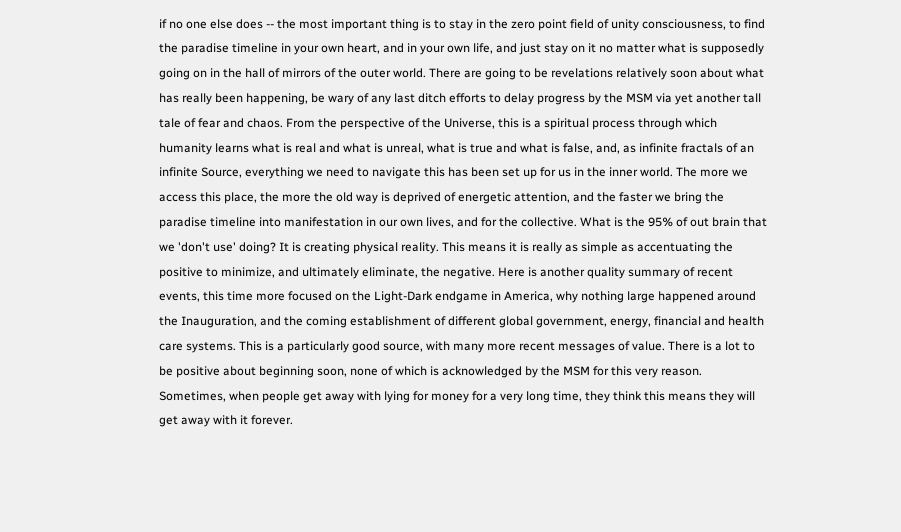if no one else does -- the most important thing is to stay in the zero point field of unity consciousness, to find the paradise timeline in your own heart, and in your own life, and just stay on it no matter what is supposedly going on in the hall of mirrors of the outer world. There are going to be revelations relatively soon about what has really been happening, be wary of any last ditch efforts to delay progress by the MSM via yet another tall tale of fear and chaos. From the perspective of the Universe, this is a spiritual process through which humanity learns what is real and what is unreal, what is true and what is false, and, as infinite fractals of an infinite Source, everything we need to navigate this has been set up for us in the inner world. The more we access this place, the more the old way is deprived of energetic attention, and the faster we bring the paradise timeline into manifestation in our own lives, and for the collective. What is the 95% of out brain that we 'don't use' doing? It is creating physical reality. This means it is really as simple as accentuating the positive to minimize, and ultimately eliminate, the negative. Here is another quality summary of recent events, this time more focused on the Light-Dark endgame in America, why nothing large happened around the Inauguration, and the coming establishment of different global government, energy, financial and health care systems. This is a particularly good source, with many more recent messages of value. There is a lot to be positive about beginning soon, none of which is acknowledged by the MSM for this very reason. Sometimes, when people get away with lying for money for a very long time, they think this means they will get away with it forever.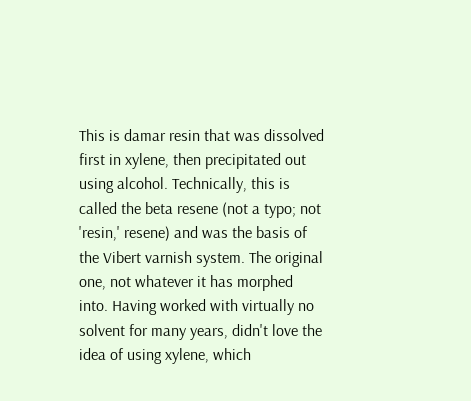This is damar resin that was dissolved first in xylene, then precipitated out using alcohol. Technically, this is called the beta resene (not a typo; not 'resin,' resene) and was the basis of the Vibert varnish system. The original one, not whatever it has morphed into. Having worked with virtually no solvent for many years, didn't love the idea of using xylene, which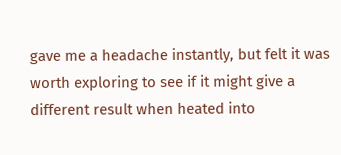gave me a headache instantly, but felt it was worth exploring to see if it might give a different result when heated into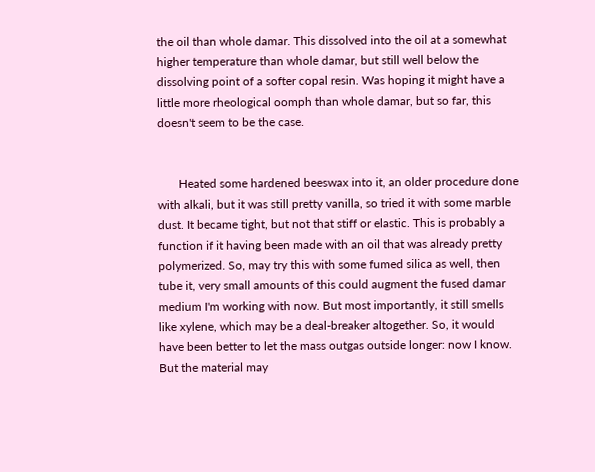the oil than whole damar. This dissolved into the oil at a somewhat higher temperature than whole damar, but still well below the dissolving point of a softer copal resin. Was hoping it might have a little more rheological oomph than whole damar, but so far, this doesn't seem to be the case.


       Heated some hardened beeswax into it, an older procedure done with alkali, but it was still pretty vanilla, so tried it with some marble dust. It became tight, but not that stiff or elastic. This is probably a function if it having been made with an oil that was already pretty polymerized. So, may try this with some fumed silica as well, then tube it, very small amounts of this could augment the fused damar medium I'm working with now. But most importantly, it still smells like xylene, which may be a deal-breaker altogether. So, it would have been better to let the mass outgas outside longer: now I know. But the material may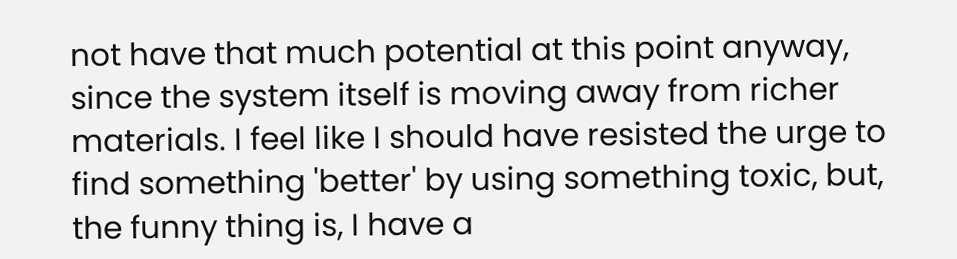not have that much potential at this point anyway, since the system itself is moving away from richer materials. I feel like I should have resisted the urge to find something 'better' by using something toxic, but, the funny thing is, I have a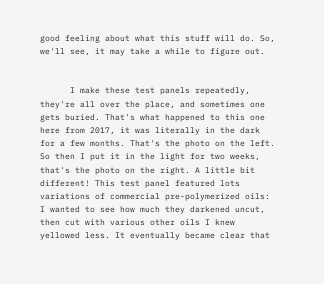good feeling about what this stuff will do. So, we'll see, it may take a while to figure out.


      I make these test panels repeatedly, they're all over the place, and sometimes one gets buried. That's what happened to this one here from 2017, it was literally in the dark for a few months. That's the photo on the left. So then I put it in the light for two weeks, that's the photo on the right. A little bit different! This test panel featured lots variations of commercial pre-polymerized oils: I wanted to see how much they darkened uncut, then cut with various other oils I knew yellowed less. It eventually became clear that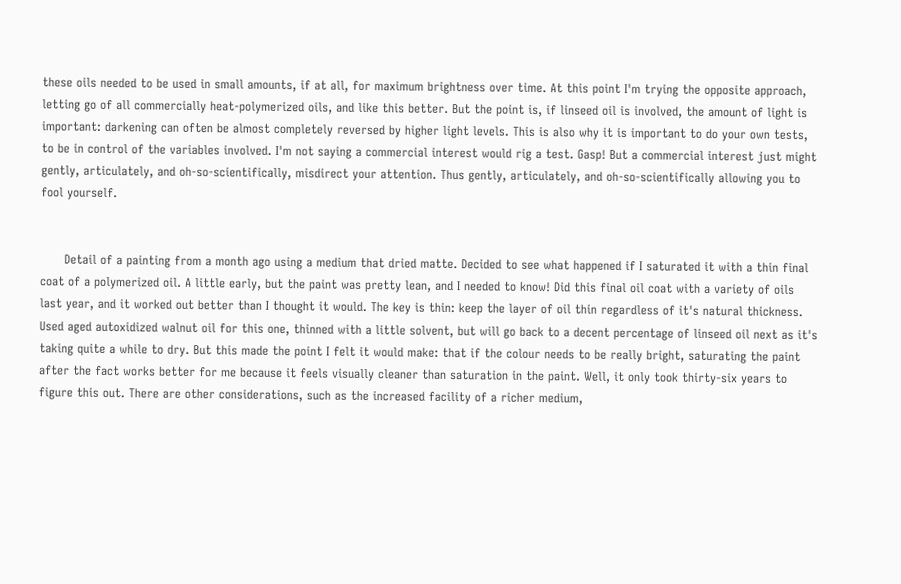these oils needed to be used in small amounts, if at all, for maximum brightness over time. At this point I'm trying the opposite approach, letting go of all commercially heat-polymerized oils, and like this better. But the point is, if linseed oil is involved, the amount of light is important: darkening can often be almost completely reversed by higher light levels. This is also why it is important to do your own tests, to be in control of the variables involved. I'm not saying a commercial interest would rig a test. Gasp! But a commercial interest just might gently, articulately, and oh-so-scientifically, misdirect your attention. Thus gently, articulately, and oh-so-scientifically allowing you to fool yourself.


      Detail of a painting from a month ago using a medium that dried matte. Decided to see what happened if I saturated it with a thin final coat of a polymerized oil. A little early, but the paint was pretty lean, and I needed to know! Did this final oil coat with a variety of oils last year, and it worked out better than I thought it would. The key is thin: keep the layer of oil thin regardless of it's natural thickness. Used aged autoxidized walnut oil for this one, thinned with a little solvent, but will go back to a decent percentage of linseed oil next as it's taking quite a while to dry. But this made the point I felt it would make: that if the colour needs to be really bright, saturating the paint after the fact works better for me because it feels visually cleaner than saturation in the paint. Well, it only took thirty-six years to figure this out. There are other considerations, such as the increased facility of a richer medium,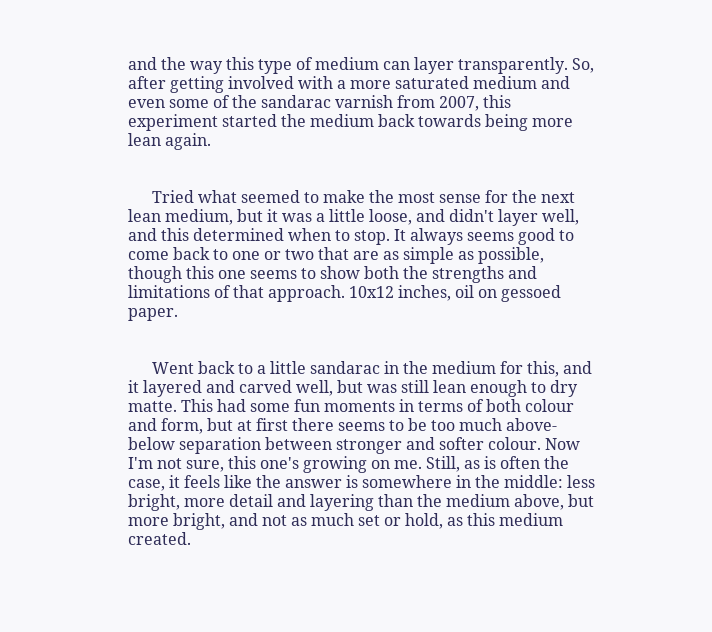and the way this type of medium can layer transparently. So, after getting involved with a more saturated medium and even some of the sandarac varnish from 2007, this experiment started the medium back towards being more lean again.


      Tried what seemed to make the most sense for the next lean medium, but it was a little loose, and didn't layer well, and this determined when to stop. It always seems good to come back to one or two that are as simple as possible, though this one seems to show both the strengths and limitations of that approach. 10x12 inches, oil on gessoed paper.


      Went back to a little sandarac in the medium for this, and it layered and carved well, but was still lean enough to dry matte. This had some fun moments in terms of both colour and form, but at first there seems to be too much above-below separation between stronger and softer colour. Now I'm not sure, this one's growing on me. Still, as is often the case, it feels like the answer is somewhere in the middle: less bright, more detail and layering than the medium above, but more bright, and not as much set or hold, as this medium created.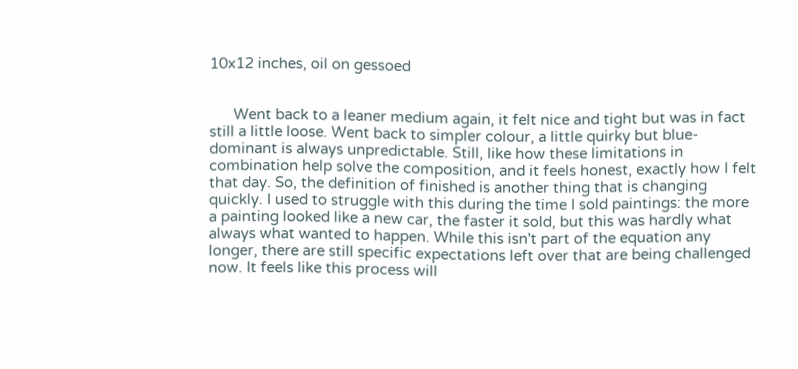10x12 inches, oil on gessoed


      Went back to a leaner medium again, it felt nice and tight but was in fact still a little loose. Went back to simpler colour, a little quirky but blue-dominant is always unpredictable. Still, like how these limitations in combination help solve the composition, and it feels honest, exactly how I felt that day. So, the definition of finished is another thing that is changing quickly. I used to struggle with this during the time I sold paintings: the more a painting looked like a new car, the faster it sold, but this was hardly what always what wanted to happen. While this isn't part of the equation any longer, there are still specific expectations left over that are being challenged now. It feels like this process will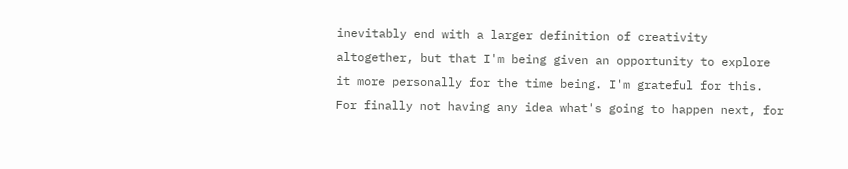inevitably end with a larger definition of creativity altogether, but that I'm being given an opportunity to explore it more personally for the time being. I'm grateful for this. For finally not having any idea what's going to happen next, for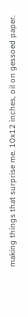making things that surprise me. 10x12 inches, oil on gessoed paper.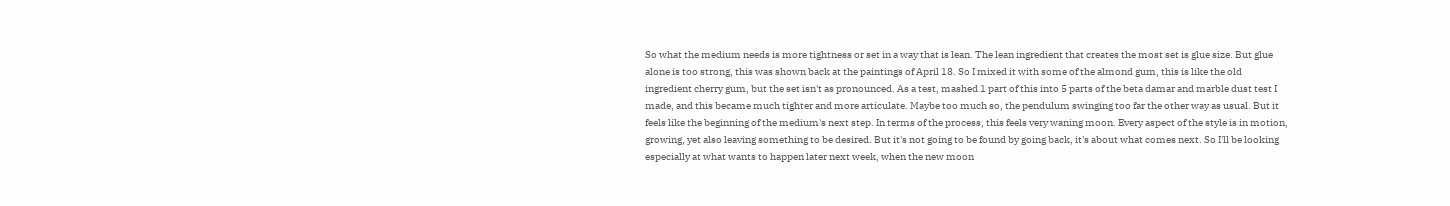So what the medium needs is more tightness or set in a way that is lean. The lean ingredient that creates the most set is glue size. But glue alone is too strong, this was shown back at the paintings of April 18. So I mixed it with some of the almond gum, this is like the old ingredient cherry gum, but the set isn't as pronounced. As a test, mashed 1 part of this into 5 parts of the beta damar and marble dust test I made, and this became much tighter and more articulate. Maybe too much so, the pendulum swinging too far the other way as usual. But it feels like the beginning of the medium's next step. In terms of the process, this feels very waning moon. Every aspect of the style is in motion, growing, yet also leaving something to be desired. But it's not going to be found by going back, it's about what comes next. So I'll be looking especially at what wants to happen later next week, when the new moon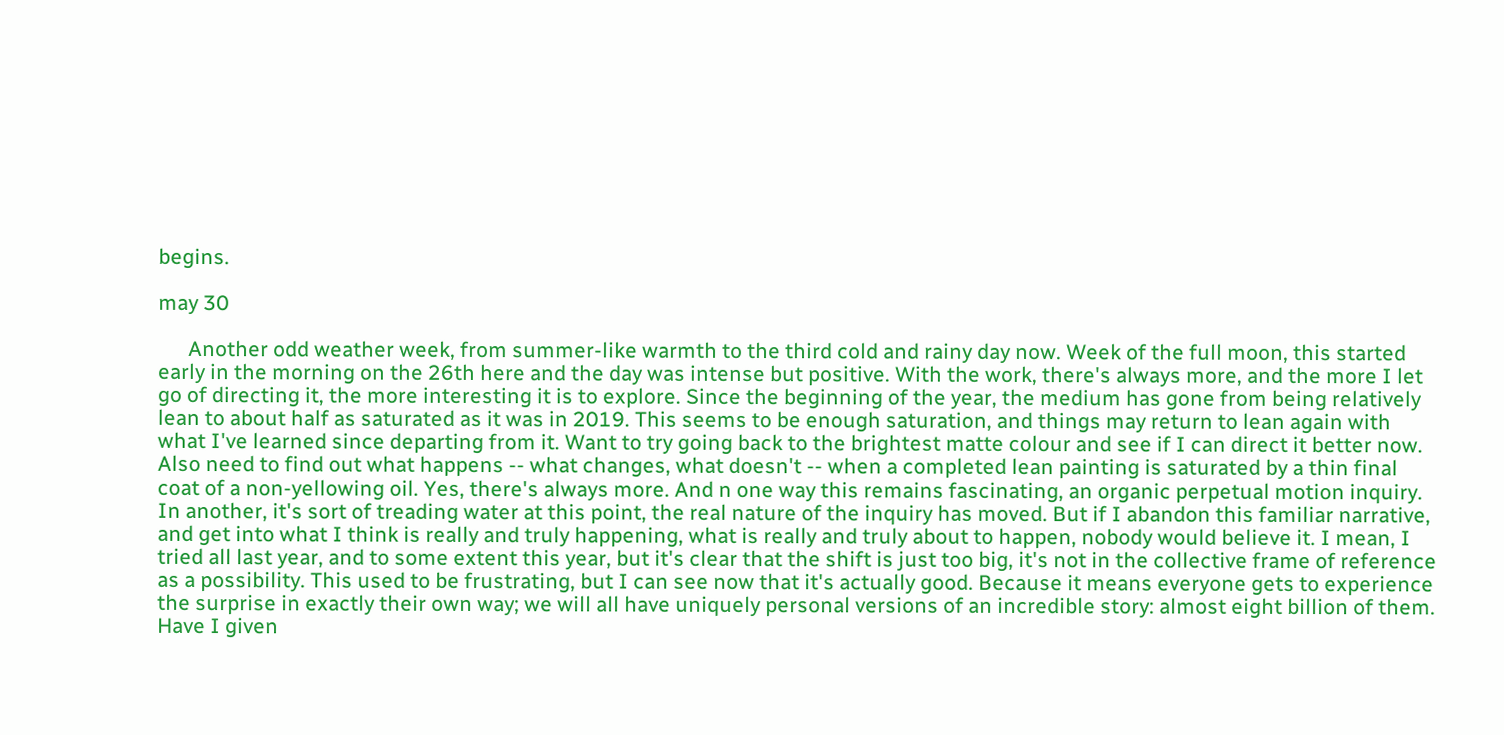begins.

may 30

      Another odd weather week, from summer-like warmth to the third cold and rainy day now. Week of the full moon, this started early in the morning on the 26th here and the day was intense but positive. With the work, there's always more, and the more I let go of directing it, the more interesting it is to explore. Since the beginning of the year, the medium has gone from being relatively lean to about half as saturated as it was in 2019. This seems to be enough saturation, and things may return to lean again with what I've learned since departing from it. Want to try going back to the brightest matte colour and see if I can direct it better now. Also need to find out what happens -- what changes, what doesn't -- when a completed lean painting is saturated by a thin final coat of a non-yellowing oil. Yes, there's always more. And n one way this remains fascinating, an organic perpetual motion inquiry. In another, it's sort of treading water at this point, the real nature of the inquiry has moved. But if I abandon this familiar narrative, and get into what I think is really and truly happening, what is really and truly about to happen, nobody would believe it. I mean, I tried all last year, and to some extent this year, but it's clear that the shift is just too big, it's not in the collective frame of reference as a possibility. This used to be frustrating, but I can see now that it's actually good. Because it means everyone gets to experience the surprise in exactly their own way; we will all have uniquely personal versions of an incredible story: almost eight billion of them. Have I given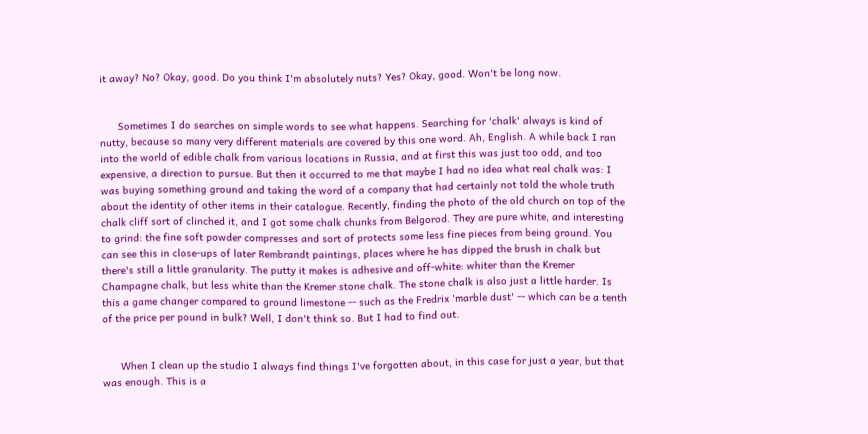it away? No? Okay, good. Do you think I'm absolutely nuts? Yes? Okay, good. Won't be long now.


      Sometimes I do searches on simple words to see what happens. Searching for 'chalk' always is kind of nutty, because so many very different materials are covered by this one word. Ah, English. A while back I ran into the world of edible chalk from various locations in Russia, and at first this was just too odd, and too expensive, a direction to pursue. But then it occurred to me that maybe I had no idea what real chalk was: I was buying something ground and taking the word of a company that had certainly not told the whole truth about the identity of other items in their catalogue. Recently, finding the photo of the old church on top of the chalk cliff sort of clinched it, and I got some chalk chunks from Belgorod. They are pure white, and interesting to grind: the fine soft powder compresses and sort of protects some less fine pieces from being ground. You can see this in close-ups of later Rembrandt paintings, places where he has dipped the brush in chalk but there's still a little granularity. The putty it makes is adhesive and off-white: whiter than the Kremer Champagne chalk, but less white than the Kremer stone chalk. The stone chalk is also just a little harder. Is this a game changer compared to ground limestone -- such as the Fredrix 'marble dust' -- which can be a tenth of the price per pound in bulk? Well, I don't think so. But I had to find out.


      When I clean up the studio I always find things I've forgotten about, in this case for just a year, but that was enough. This is a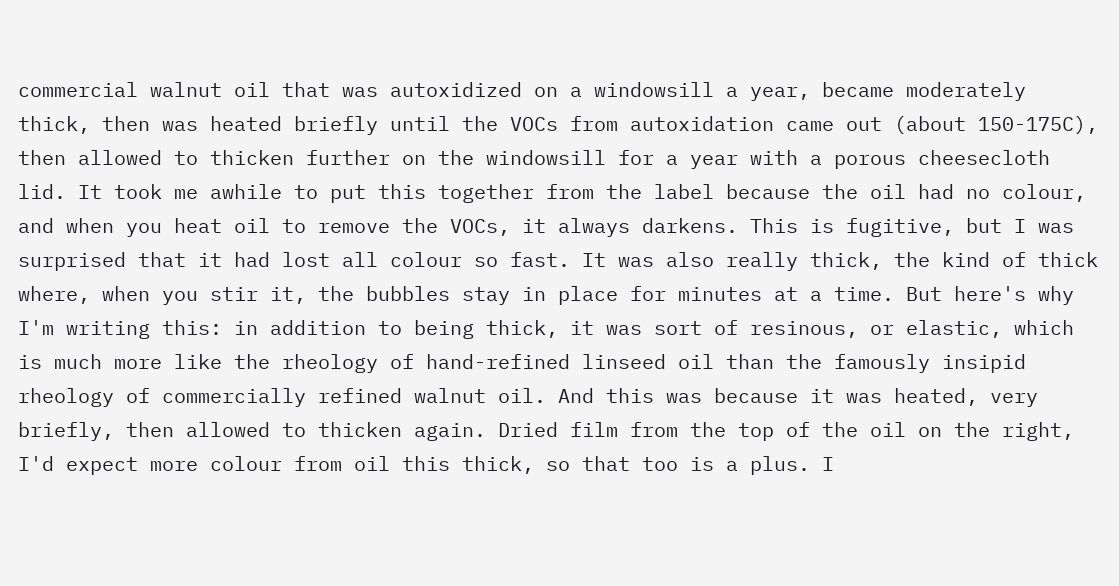commercial walnut oil that was autoxidized on a windowsill a year, became moderately thick, then was heated briefly until the VOCs from autoxidation came out (about 150-175C), then allowed to thicken further on the windowsill for a year with a porous cheesecloth lid. It took me awhile to put this together from the label because the oil had no colour, and when you heat oil to remove the VOCs, it always darkens. This is fugitive, but I was surprised that it had lost all colour so fast. It was also really thick, the kind of thick where, when you stir it, the bubbles stay in place for minutes at a time. But here's why I'm writing this: in addition to being thick, it was sort of resinous, or elastic, which is much more like the rheology of hand-refined linseed oil than the famously insipid rheology of commercially refined walnut oil. And this was because it was heated, very briefly, then allowed to thicken again. Dried film from the top of the oil on the right, I'd expect more colour from oil this thick, so that too is a plus. I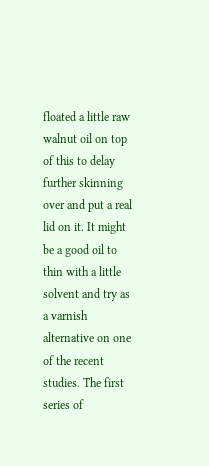floated a little raw walnut oil on top of this to delay further skinning over and put a real lid on it. It might be a good oil to thin with a little solvent and try as a varnish alternative on one of the recent studies. The first series of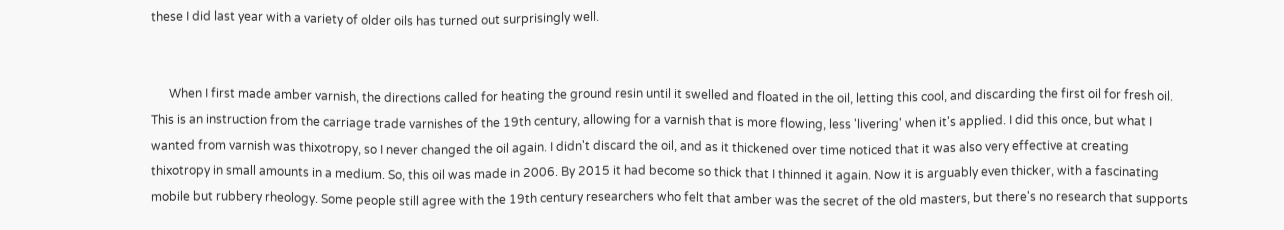these I did last year with a variety of older oils has turned out surprisingly well.


      When I first made amber varnish, the directions called for heating the ground resin until it swelled and floated in the oil, letting this cool, and discarding the first oil for fresh oil. This is an instruction from the carriage trade varnishes of the 19th century, allowing for a varnish that is more flowing, less 'livering' when it's applied. I did this once, but what I wanted from varnish was thixotropy, so I never changed the oil again. I didn't discard the oil, and as it thickened over time noticed that it was also very effective at creating thixotropy in small amounts in a medium. So, this oil was made in 2006. By 2015 it had become so thick that I thinned it again. Now it is arguably even thicker, with a fascinating mobile but rubbery rheology. Some people still agree with the 19th century researchers who felt that amber was the secret of the old masters, but there's no research that supports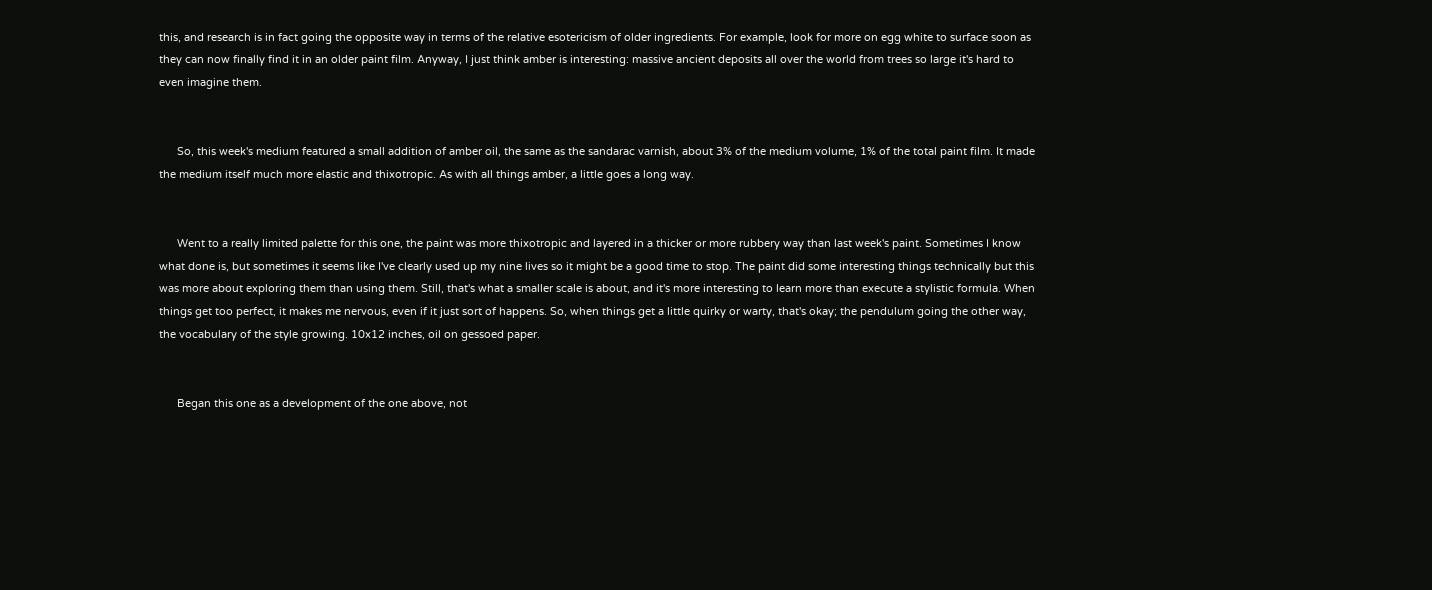this, and research is in fact going the opposite way in terms of the relative esotericism of older ingredients. For example, look for more on egg white to surface soon as they can now finally find it in an older paint film. Anyway, I just think amber is interesting: massive ancient deposits all over the world from trees so large it's hard to even imagine them.


      So, this week's medium featured a small addition of amber oil, the same as the sandarac varnish, about 3% of the medium volume, 1% of the total paint film. It made the medium itself much more elastic and thixotropic. As with all things amber, a little goes a long way.


      Went to a really limited palette for this one, the paint was more thixotropic and layered in a thicker or more rubbery way than last week's paint. Sometimes I know what done is, but sometimes it seems like I've clearly used up my nine lives so it might be a good time to stop. The paint did some interesting things technically but this was more about exploring them than using them. Still, that's what a smaller scale is about, and it's more interesting to learn more than execute a stylistic formula. When things get too perfect, it makes me nervous, even if it just sort of happens. So, when things get a little quirky or warty, that's okay; the pendulum going the other way, the vocabulary of the style growing. 10x12 inches, oil on gessoed paper.


      Began this one as a development of the one above, not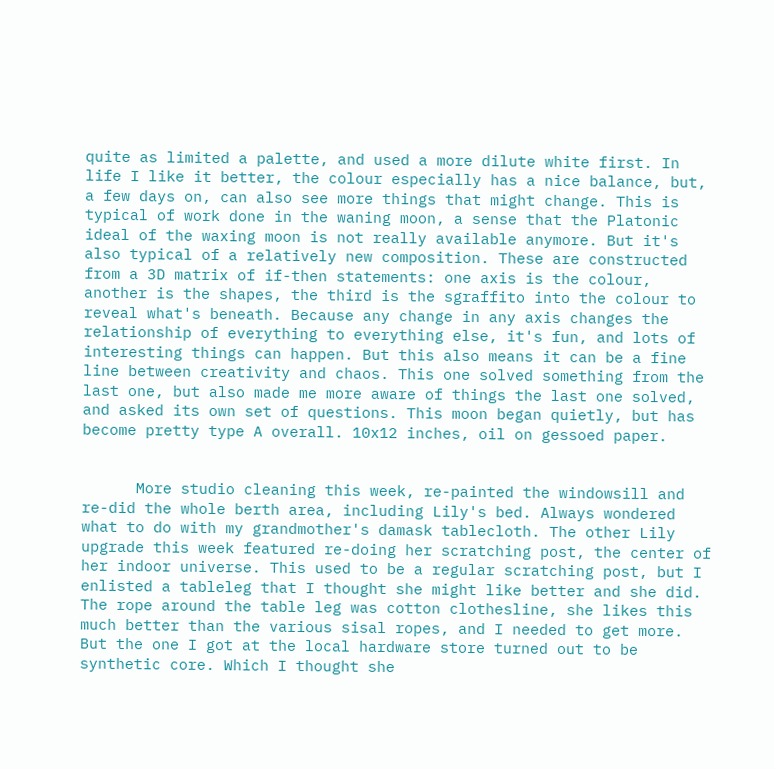quite as limited a palette, and used a more dilute white first. In life I like it better, the colour especially has a nice balance, but, a few days on, can also see more things that might change. This is typical of work done in the waning moon, a sense that the Platonic ideal of the waxing moon is not really available anymore. But it's also typical of a relatively new composition. These are constructed from a 3D matrix of if-then statements: one axis is the colour, another is the shapes, the third is the sgraffito into the colour to reveal what's beneath. Because any change in any axis changes the relationship of everything to everything else, it's fun, and lots of interesting things can happen. But this also means it can be a fine line between creativity and chaos. This one solved something from the last one, but also made me more aware of things the last one solved, and asked its own set of questions. This moon began quietly, but has become pretty type A overall. 10x12 inches, oil on gessoed paper.


      More studio cleaning this week, re-painted the windowsill and re-did the whole berth area, including Lily's bed. Always wondered what to do with my grandmother's damask tablecloth. The other Lily upgrade this week featured re-doing her scratching post, the center of her indoor universe. This used to be a regular scratching post, but I enlisted a tableleg that I thought she might like better and she did. The rope around the table leg was cotton clothesline, she likes this much better than the various sisal ropes, and I needed to get more. But the one I got at the local hardware store turned out to be synthetic core. Which I thought she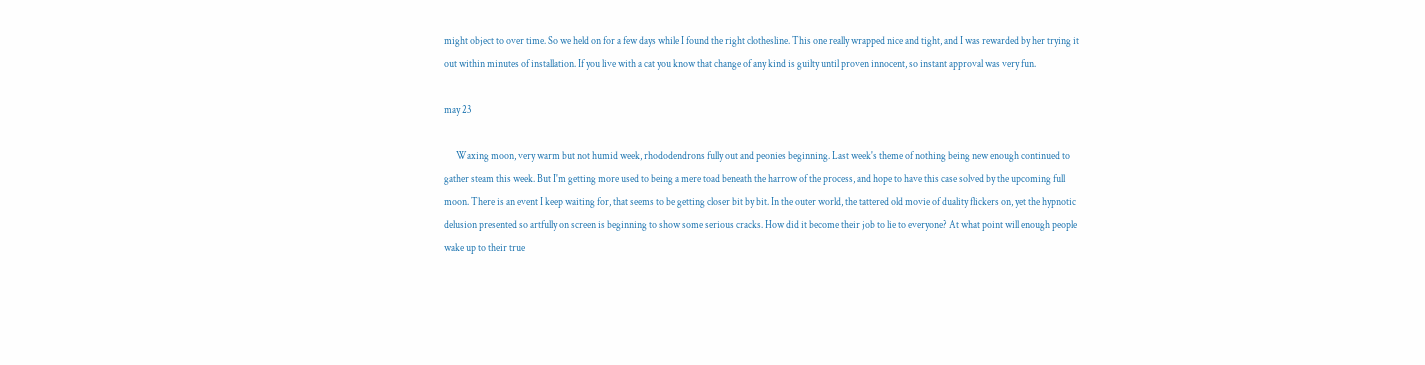might object to over time. So we held on for a few days while I found the right clothesline. This one really wrapped nice and tight, and I was rewarded by her trying it out within minutes of installation. If you live with a cat you know that change of any kind is guilty until proven innocent, so instant approval was very fun.

may 23

      Waxing moon, very warm but not humid week, rhododendrons fully out and peonies beginning. Last week's theme of nothing being new enough continued to gather steam this week. But I'm getting more used to being a mere toad beneath the harrow of the process, and hope to have this case solved by the upcoming full moon. There is an event I keep waiting for, that seems to be getting closer bit by bit. In the outer world, the tattered old movie of duality flickers on, yet the hypnotic delusion presented so artfully on screen is beginning to show some serious cracks. How did it become their job to lie to everyone? At what point will enough people wake up to their true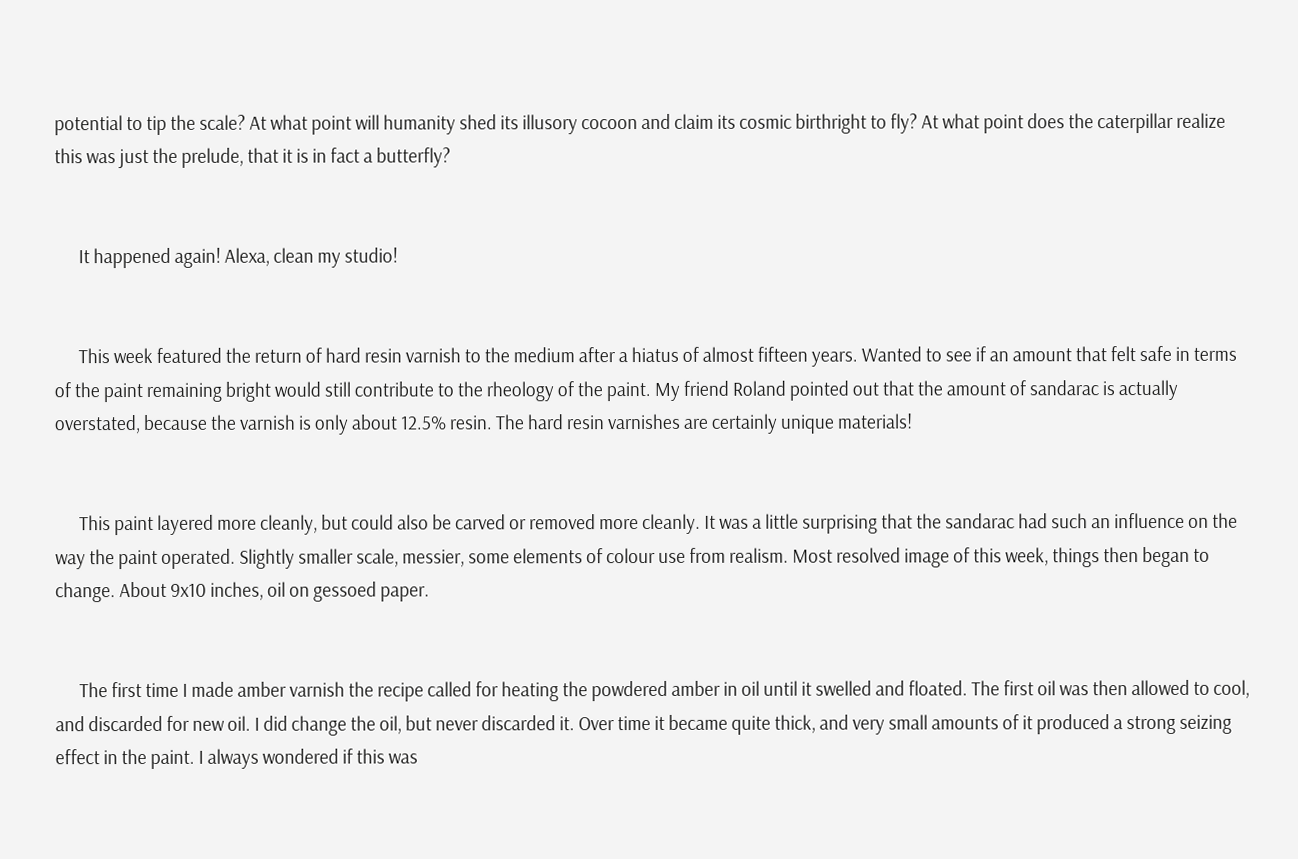potential to tip the scale? At what point will humanity shed its illusory cocoon and claim its cosmic birthright to fly? At what point does the caterpillar realize this was just the prelude, that it is in fact a butterfly?


      It happened again! Alexa, clean my studio!


      This week featured the return of hard resin varnish to the medium after a hiatus of almost fifteen years. Wanted to see if an amount that felt safe in terms of the paint remaining bright would still contribute to the rheology of the paint. My friend Roland pointed out that the amount of sandarac is actually overstated, because the varnish is only about 12.5% resin. The hard resin varnishes are certainly unique materials!


      This paint layered more cleanly, but could also be carved or removed more cleanly. It was a little surprising that the sandarac had such an influence on the way the paint operated. Slightly smaller scale, messier, some elements of colour use from realism. Most resolved image of this week, things then began to change. About 9x10 inches, oil on gessoed paper.


      The first time I made amber varnish the recipe called for heating the powdered amber in oil until it swelled and floated. The first oil was then allowed to cool, and discarded for new oil. I did change the oil, but never discarded it. Over time it became quite thick, and very small amounts of it produced a strong seizing effect in the paint. I always wondered if this was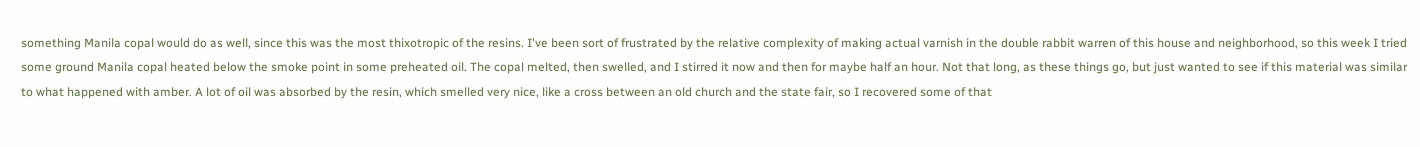something Manila copal would do as well, since this was the most thixotropic of the resins. I've been sort of frustrated by the relative complexity of making actual varnish in the double rabbit warren of this house and neighborhood, so this week I tried some ground Manila copal heated below the smoke point in some preheated oil. The copal melted, then swelled, and I stirred it now and then for maybe half an hour. Not that long, as these things go, but just wanted to see if this material was similar to what happened with amber. A lot of oil was absorbed by the resin, which smelled very nice, like a cross between an old church and the state fair, so I recovered some of that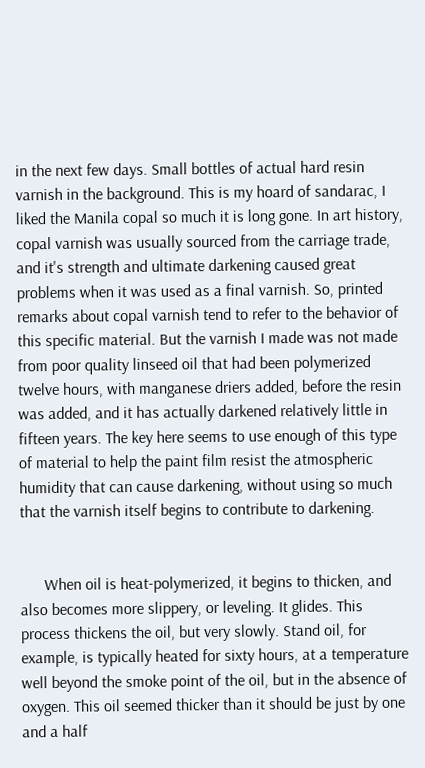in the next few days. Small bottles of actual hard resin varnish in the background. This is my hoard of sandarac, I liked the Manila copal so much it is long gone. In art history, copal varnish was usually sourced from the carriage trade, and it's strength and ultimate darkening caused great problems when it was used as a final varnish. So, printed remarks about copal varnish tend to refer to the behavior of this specific material. But the varnish I made was not made from poor quality linseed oil that had been polymerized twelve hours, with manganese driers added, before the resin was added, and it has actually darkened relatively little in fifteen years. The key here seems to use enough of this type of material to help the paint film resist the atmospheric humidity that can cause darkening, without using so much that the varnish itself begins to contribute to darkening.


      When oil is heat-polymerized, it begins to thicken, and also becomes more slippery, or leveling. It glides. This process thickens the oil, but very slowly. Stand oil, for example, is typically heated for sixty hours, at a temperature well beyond the smoke point of the oil, but in the absence of oxygen. This oil seemed thicker than it should be just by one and a half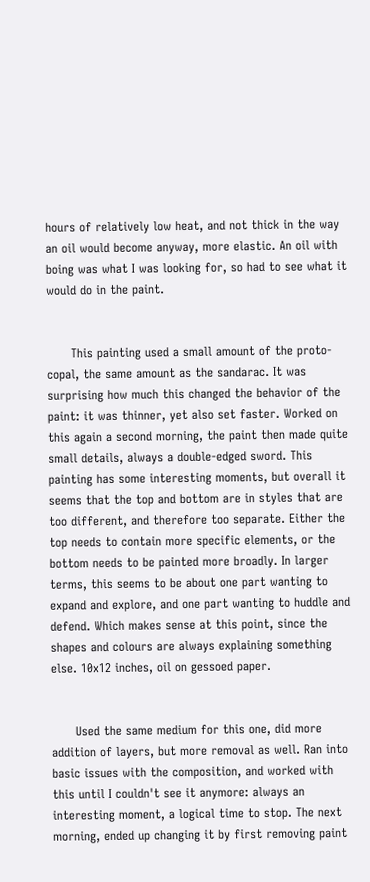hours of relatively low heat, and not thick in the way an oil would become anyway, more elastic. An oil with boing was what I was looking for, so had to see what it would do in the paint.


      This painting used a small amount of the proto-copal, the same amount as the sandarac. It was surprising how much this changed the behavior of the paint: it was thinner, yet also set faster. Worked on this again a second morning, the paint then made quite small details, always a double-edged sword. This painting has some interesting moments, but overall it seems that the top and bottom are in styles that are too different, and therefore too separate. Either the top needs to contain more specific elements, or the bottom needs to be painted more broadly. In larger terms, this seems to be about one part wanting to expand and explore, and one part wanting to huddle and defend. Which makes sense at this point, since the shapes and colours are always explaining something else. 10x12 inches, oil on gessoed paper.


      Used the same medium for this one, did more addition of layers, but more removal as well. Ran into basic issues with the composition, and worked with this until I couldn't see it anymore: always an interesting moment, a logical time to stop. The next morning, ended up changing it by first removing paint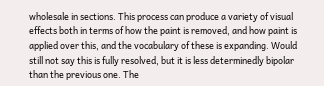wholesale in sections. This process can produce a variety of visual effects both in terms of how the paint is removed, and how paint is applied over this, and the vocabulary of these is expanding. Would still not say this is fully resolved, but it is less determinedly bipolar than the previous one. The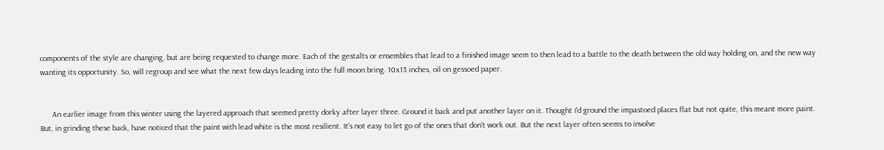components of the style are changing, but are being requested to change more. Each of the gestalts or ensembles that lead to a finished image seem to then lead to a battle to the death between the old way holding on, and the new way wanting its opportunity. So, will regroup and see what the next few days leading into the full moon bring. 10x13 inches, oil on gessoed paper.


      An earlier image from this winter using the layered approach that seemed pretty dorky after layer three. Ground it back and put another layer on it. Thought I'd ground the impastoed places flat but not quite, this meant more paint. But, in grinding these back, have noticed that the paint with lead white is the most resilient. It's not easy to let go of the ones that don't work out. But the next layer often seems to involve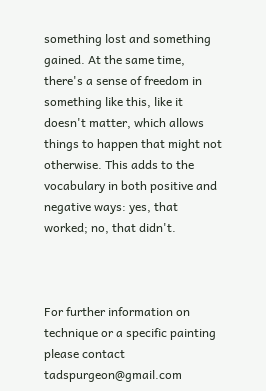something lost and something gained. At the same time, there's a sense of freedom in something like this, like it doesn't matter, which allows things to happen that might not otherwise. This adds to the vocabulary in both positive and negative ways: yes, that worked; no, that didn't.



For further information on technique or a specific painting please contact tadspurgeon@gmail.com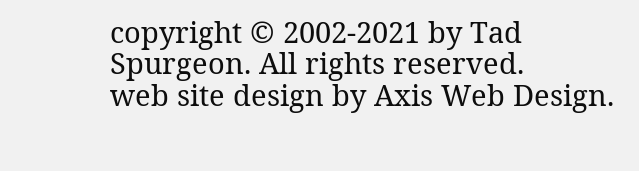copyright © 2002-2021 by Tad Spurgeon. All rights reserved.
web site design by Axis Web Design.